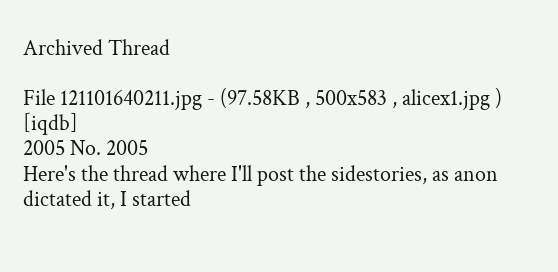Archived Thread

File 121101640211.jpg - (97.58KB , 500x583 , alicex1.jpg ) [iqdb]
2005 No. 2005
Here's the thread where I'll post the sidestories, as anon dictated it, I started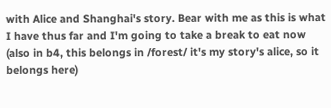with Alice and Shanghai's story. Bear with me as this is what I have thus far and I'm going to take a break to eat now (also in b4, this belongs in /forest/ it's my story's alice, so it belongs here)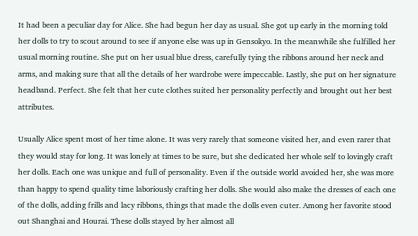It had been a peculiar day for Alice. She had begun her day as usual. She got up early in the morning told her dolls to try to scout around to see if anyone else was up in Gensokyo. In the meanwhile she fulfilled her usual morning routine. She put on her usual blue dress, carefully tying the ribbons around her neck and arms, and making sure that all the details of her wardrobe were impeccable. Lastly, she put on her signature headband. Perfect. She felt that her cute clothes suited her personality perfectly and brought out her best attributes.

Usually Alice spent most of her time alone. It was very rarely that someone visited her, and even rarer that they would stay for long. It was lonely at times to be sure, but she dedicated her whole self to lovingly craft her dolls. Each one was unique and full of personality. Even if the outside world avoided her, she was more than happy to spend quality time laboriously crafting her dolls. She would also make the dresses of each one of the dolls, adding frills and lacy ribbons, things that made the dolls even cuter. Among her favorite stood out Shanghai and Hourai. These dolls stayed by her almost all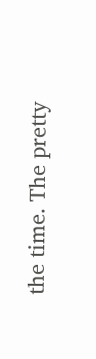the time. The pretty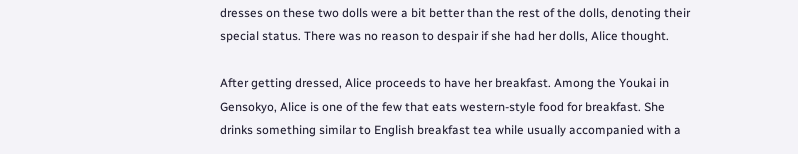dresses on these two dolls were a bit better than the rest of the dolls, denoting their special status. There was no reason to despair if she had her dolls, Alice thought.

After getting dressed, Alice proceeds to have her breakfast. Among the Youkai in Gensokyo, Alice is one of the few that eats western-style food for breakfast. She drinks something similar to English breakfast tea while usually accompanied with a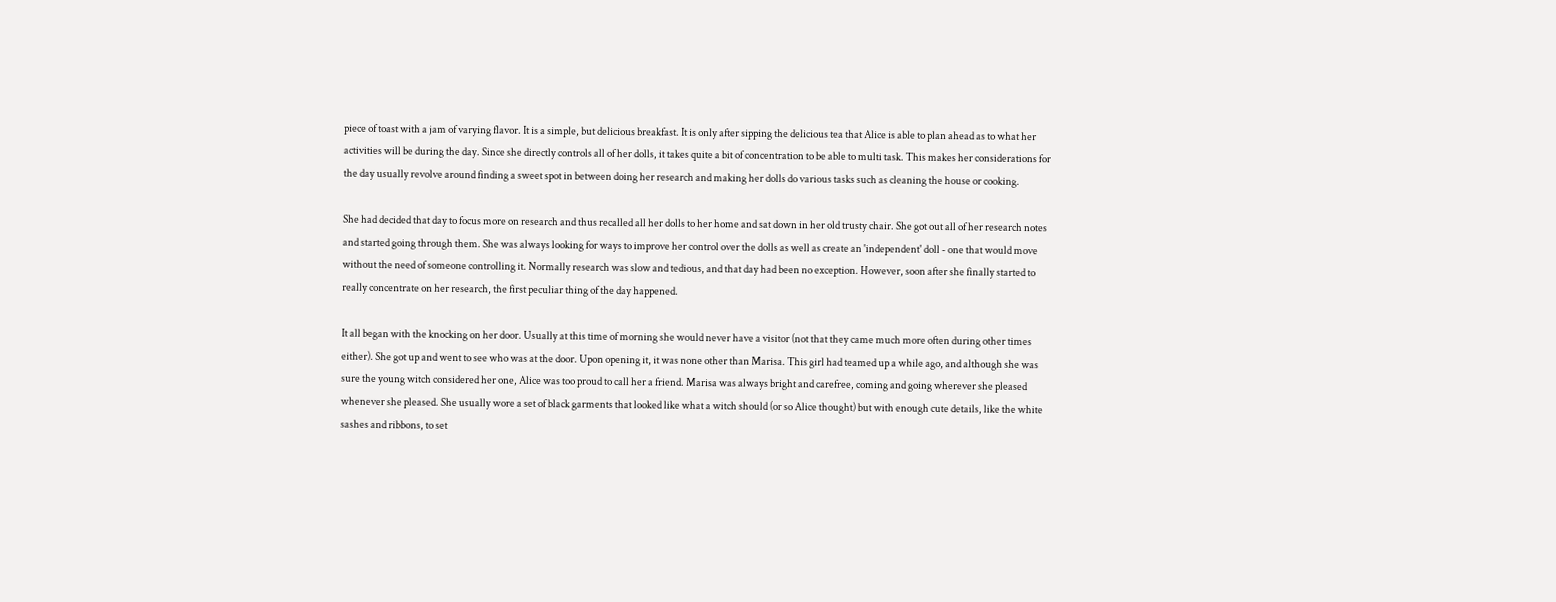piece of toast with a jam of varying flavor. It is a simple, but delicious breakfast. It is only after sipping the delicious tea that Alice is able to plan ahead as to what her activities will be during the day. Since she directly controls all of her dolls, it takes quite a bit of concentration to be able to multi task. This makes her considerations for the day usually revolve around finding a sweet spot in between doing her research and making her dolls do various tasks such as cleaning the house or cooking.

She had decided that day to focus more on research and thus recalled all her dolls to her home and sat down in her old trusty chair. She got out all of her research notes and started going through them. She was always looking for ways to improve her control over the dolls as well as create an 'independent' doll - one that would move without the need of someone controlling it. Normally research was slow and tedious, and that day had been no exception. However, soon after she finally started to really concentrate on her research, the first peculiar thing of the day happened.

It all began with the knocking on her door. Usually at this time of morning she would never have a visitor (not that they came much more often during other times either). She got up and went to see who was at the door. Upon opening it, it was none other than Marisa. This girl had teamed up a while ago, and although she was sure the young witch considered her one, Alice was too proud to call her a friend. Marisa was always bright and carefree, coming and going wherever she pleased whenever she pleased. She usually wore a set of black garments that looked like what a witch should (or so Alice thought) but with enough cute details, like the white sashes and ribbons, to set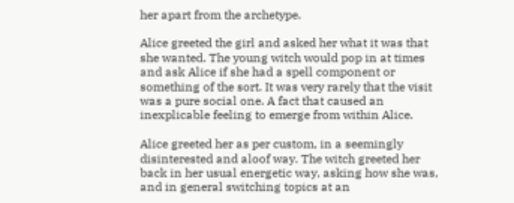her apart from the archetype.

Alice greeted the girl and asked her what it was that she wanted. The young witch would pop in at times and ask Alice if she had a spell component or something of the sort. It was very rarely that the visit was a pure social one. A fact that caused an inexplicable feeling to emerge from within Alice.

Alice greeted her as per custom, in a seemingly disinterested and aloof way. The witch greeted her back in her usual energetic way, asking how she was, and in general switching topics at an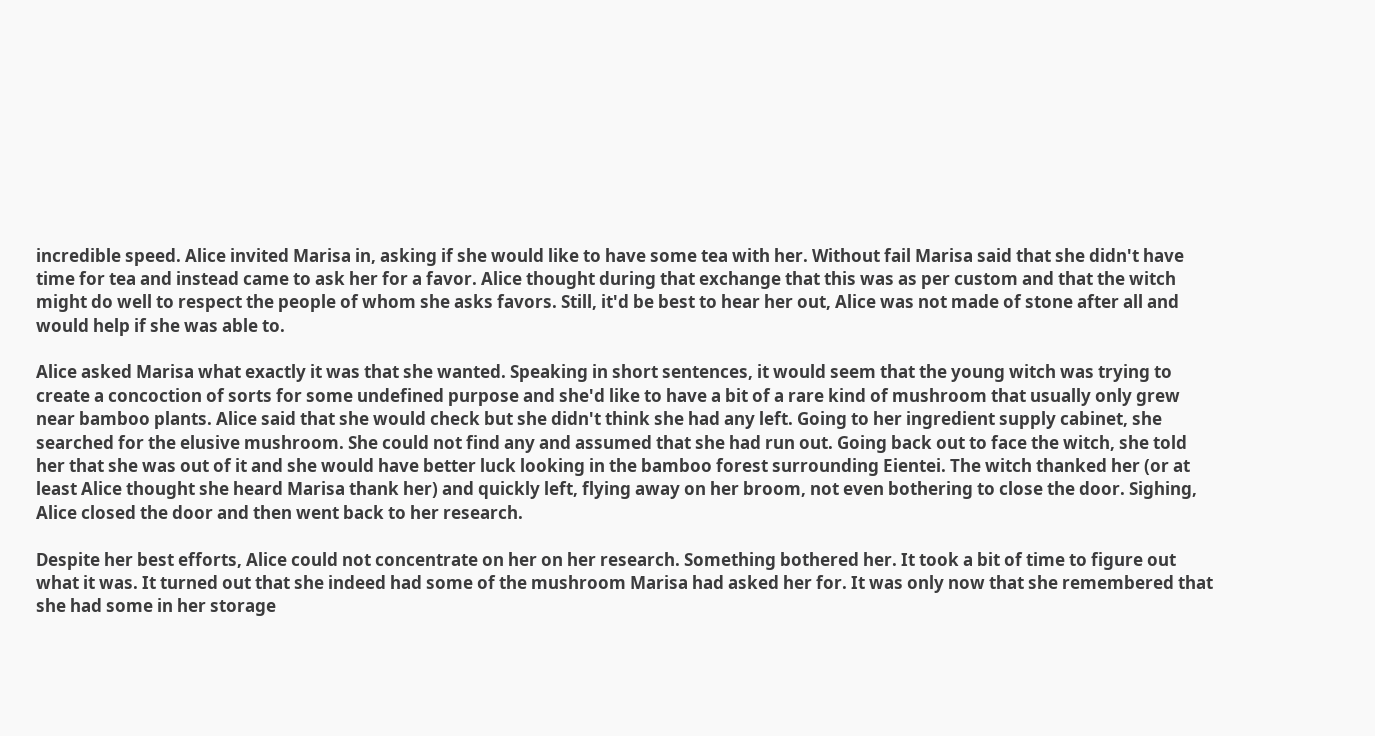incredible speed. Alice invited Marisa in, asking if she would like to have some tea with her. Without fail Marisa said that she didn't have time for tea and instead came to ask her for a favor. Alice thought during that exchange that this was as per custom and that the witch might do well to respect the people of whom she asks favors. Still, it'd be best to hear her out, Alice was not made of stone after all and would help if she was able to.

Alice asked Marisa what exactly it was that she wanted. Speaking in short sentences, it would seem that the young witch was trying to create a concoction of sorts for some undefined purpose and she'd like to have a bit of a rare kind of mushroom that usually only grew near bamboo plants. Alice said that she would check but she didn't think she had any left. Going to her ingredient supply cabinet, she searched for the elusive mushroom. She could not find any and assumed that she had run out. Going back out to face the witch, she told her that she was out of it and she would have better luck looking in the bamboo forest surrounding Eientei. The witch thanked her (or at least Alice thought she heard Marisa thank her) and quickly left, flying away on her broom, not even bothering to close the door. Sighing, Alice closed the door and then went back to her research.

Despite her best efforts, Alice could not concentrate on her on her research. Something bothered her. It took a bit of time to figure out what it was. It turned out that she indeed had some of the mushroom Marisa had asked her for. It was only now that she remembered that she had some in her storage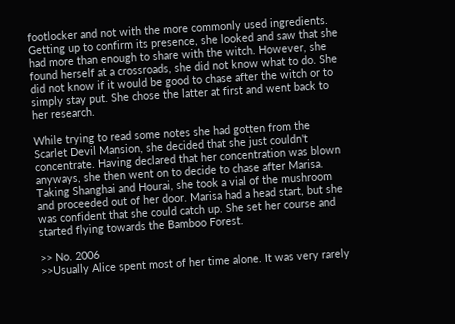footlocker and not with the more commonly used ingredients. Getting up to confirm its presence, she looked and saw that she had more than enough to share with the witch. However, she found herself at a crossroads, she did not know what to do. She did not know if it would be good to chase after the witch or to simply stay put. She chose the latter at first and went back to her research.

While trying to read some notes she had gotten from the Scarlet Devil Mansion, she decided that she just couldn't concentrate. Having declared that her concentration was blown anyways, she then went on to decide to chase after Marisa. Taking Shanghai and Hourai, she took a vial of the mushroom and proceeded out of her door. Marisa had a head start, but she was confident that she could catch up. She set her course and started flying towards the Bamboo Forest.

>> No. 2006
>>Usually Alice spent most of her time alone. It was very rarely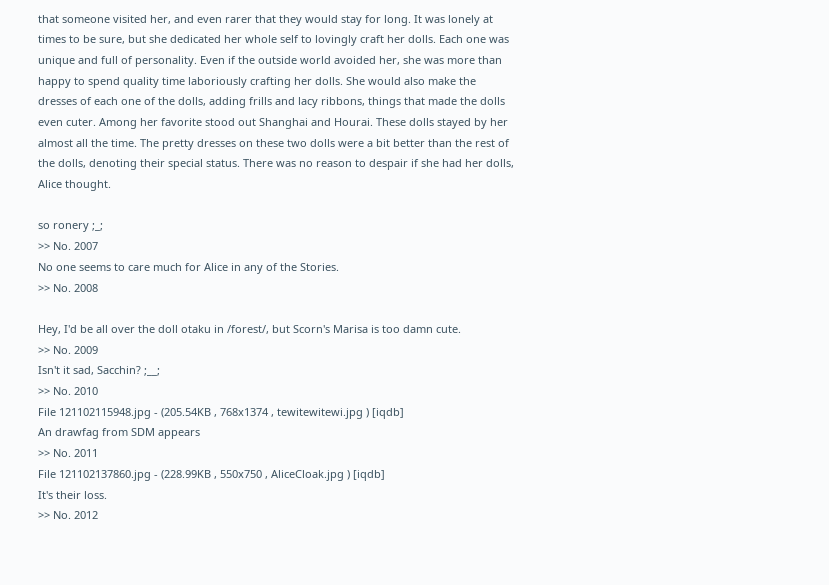that someone visited her, and even rarer that they would stay for long. It was lonely at times to be sure, but she dedicated her whole self to lovingly craft her dolls. Each one was unique and full of personality. Even if the outside world avoided her, she was more than happy to spend quality time laboriously crafting her dolls. She would also make the dresses of each one of the dolls, adding frills and lacy ribbons, things that made the dolls even cuter. Among her favorite stood out Shanghai and Hourai. These dolls stayed by her almost all the time. The pretty dresses on these two dolls were a bit better than the rest of the dolls, denoting their special status. There was no reason to despair if she had her dolls, Alice thought.

so ronery ;_;
>> No. 2007
No one seems to care much for Alice in any of the Stories.
>> No. 2008

Hey, I'd be all over the doll otaku in /forest/, but Scorn's Marisa is too damn cute.
>> No. 2009
Isn't it sad, Sacchin? ;__;
>> No. 2010
File 121102115948.jpg - (205.54KB , 768x1374 , tewitewitewi.jpg ) [iqdb]
An drawfag from SDM appears
>> No. 2011
File 121102137860.jpg - (228.99KB , 550x750 , AliceCloak.jpg ) [iqdb]
It's their loss.
>> No. 2012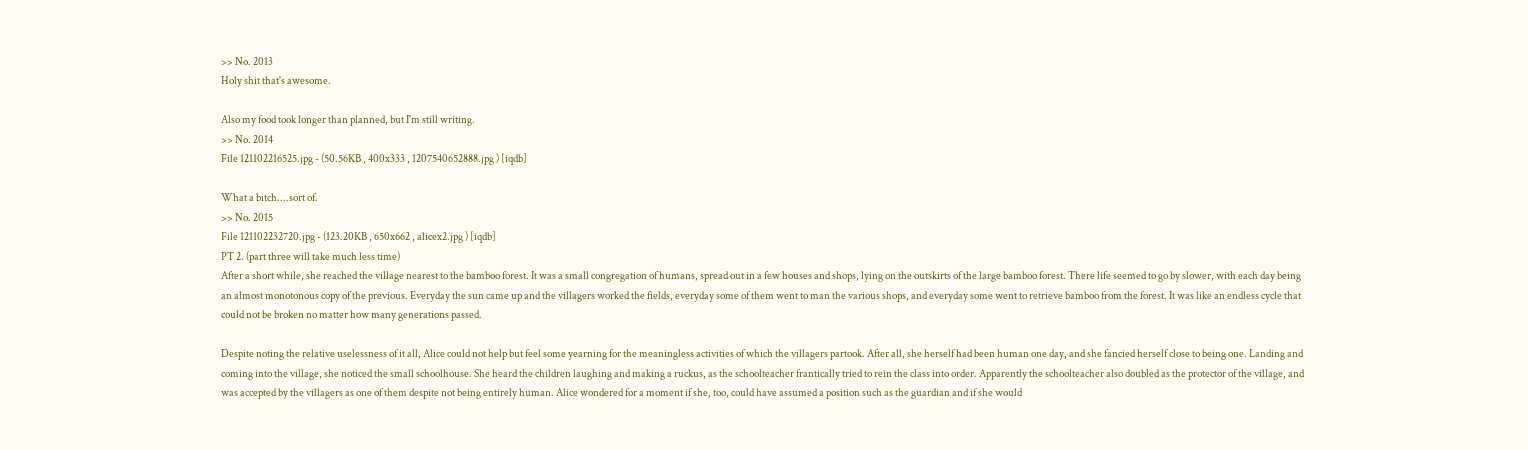>> No. 2013
Holy shit that's awesome.

Also my food took longer than planned, but I'm still writing.
>> No. 2014
File 121102216525.jpg - (50.56KB , 400x333 , 1207540652888.jpg ) [iqdb]

What a bitch....sort of.
>> No. 2015
File 121102232720.jpg - (123.20KB , 650x662 , alicex2.jpg ) [iqdb]
PT 2. (part three will take much less time)
After a short while, she reached the village nearest to the bamboo forest. It was a small congregation of humans, spread out in a few houses and shops, lying on the outskirts of the large bamboo forest. There life seemed to go by slower, with each day being an almost monotonous copy of the previous. Everyday the sun came up and the villagers worked the fields, everyday some of them went to man the various shops, and everyday some went to retrieve bamboo from the forest. It was like an endless cycle that could not be broken no matter how many generations passed.

Despite noting the relative uselessness of it all, Alice could not help but feel some yearning for the meaningless activities of which the villagers partook. After all, she herself had been human one day, and she fancied herself close to being one. Landing and coming into the village, she noticed the small schoolhouse. She heard the children laughing and making a ruckus, as the schoolteacher frantically tried to rein the class into order. Apparently the schoolteacher also doubled as the protector of the village, and was accepted by the villagers as one of them despite not being entirely human. Alice wondered for a moment if she, too, could have assumed a position such as the guardian and if she would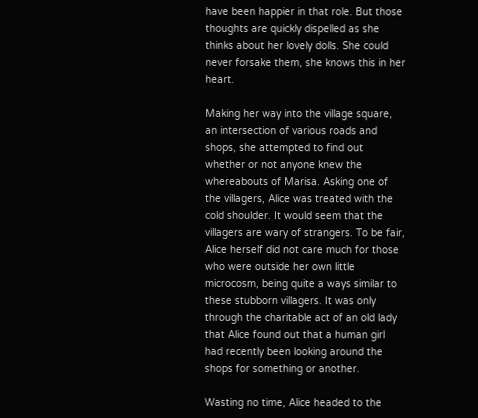have been happier in that role. But those thoughts are quickly dispelled as she thinks about her lovely dolls. She could never forsake them, she knows this in her heart.

Making her way into the village square, an intersection of various roads and shops, she attempted to find out whether or not anyone knew the whereabouts of Marisa. Asking one of the villagers, Alice was treated with the cold shoulder. It would seem that the villagers are wary of strangers. To be fair, Alice herself did not care much for those who were outside her own little microcosm, being quite a ways similar to these stubborn villagers. It was only through the charitable act of an old lady that Alice found out that a human girl had recently been looking around the shops for something or another.

Wasting no time, Alice headed to the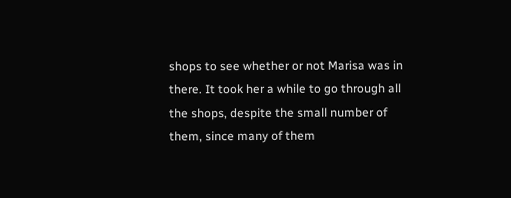shops to see whether or not Marisa was in there. It took her a while to go through all the shops, despite the small number of them, since many of them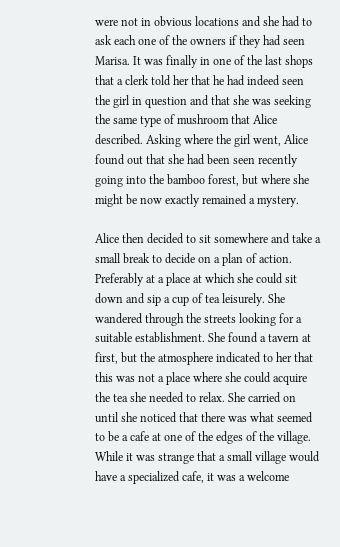were not in obvious locations and she had to ask each one of the owners if they had seen Marisa. It was finally in one of the last shops that a clerk told her that he had indeed seen the girl in question and that she was seeking the same type of mushroom that Alice described. Asking where the girl went, Alice found out that she had been seen recently going into the bamboo forest, but where she might be now exactly remained a mystery.

Alice then decided to sit somewhere and take a small break to decide on a plan of action. Preferably at a place at which she could sit down and sip a cup of tea leisurely. She wandered through the streets looking for a suitable establishment. She found a tavern at first, but the atmosphere indicated to her that this was not a place where she could acquire the tea she needed to relax. She carried on until she noticed that there was what seemed to be a cafe at one of the edges of the village. While it was strange that a small village would have a specialized cafe, it was a welcome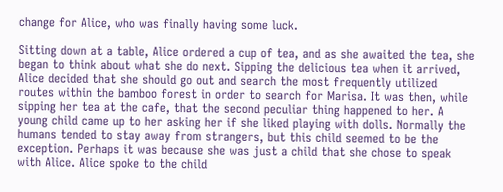change for Alice, who was finally having some luck.

Sitting down at a table, Alice ordered a cup of tea, and as she awaited the tea, she began to think about what she do next. Sipping the delicious tea when it arrived, Alice decided that she should go out and search the most frequently utilized routes within the bamboo forest in order to search for Marisa. It was then, while sipping her tea at the cafe, that the second peculiar thing happened to her. A young child came up to her asking her if she liked playing with dolls. Normally the humans tended to stay away from strangers, but this child seemed to be the exception. Perhaps it was because she was just a child that she chose to speak with Alice. Alice spoke to the child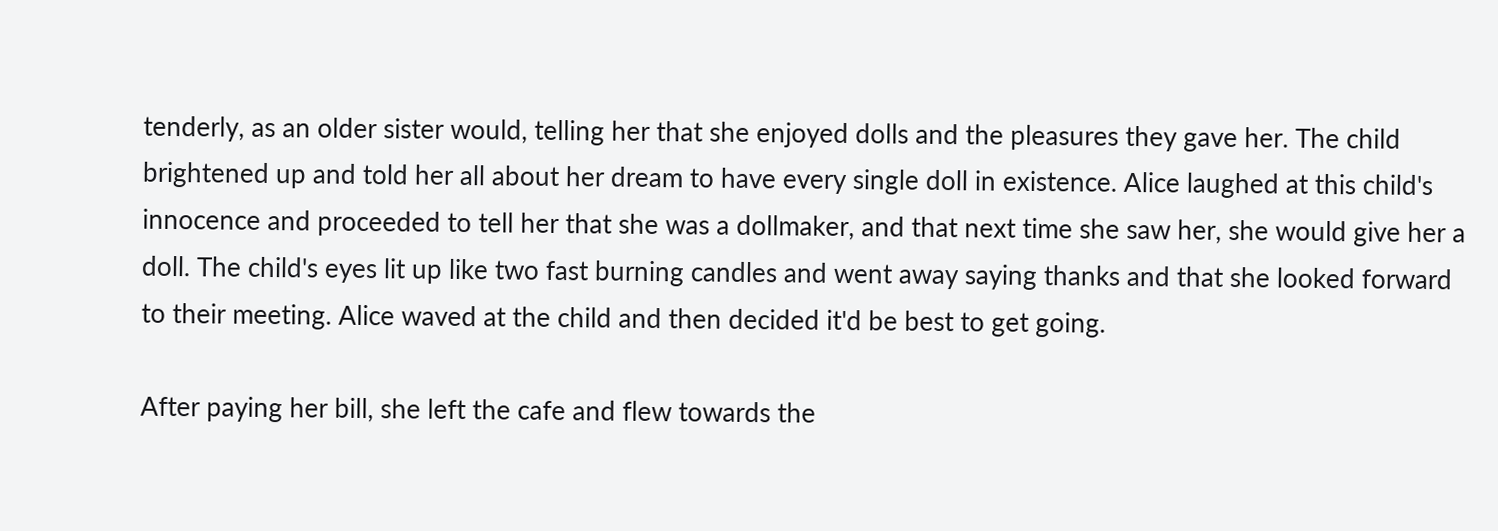tenderly, as an older sister would, telling her that she enjoyed dolls and the pleasures they gave her. The child brightened up and told her all about her dream to have every single doll in existence. Alice laughed at this child's innocence and proceeded to tell her that she was a dollmaker, and that next time she saw her, she would give her a doll. The child's eyes lit up like two fast burning candles and went away saying thanks and that she looked forward to their meeting. Alice waved at the child and then decided it'd be best to get going.

After paying her bill, she left the cafe and flew towards the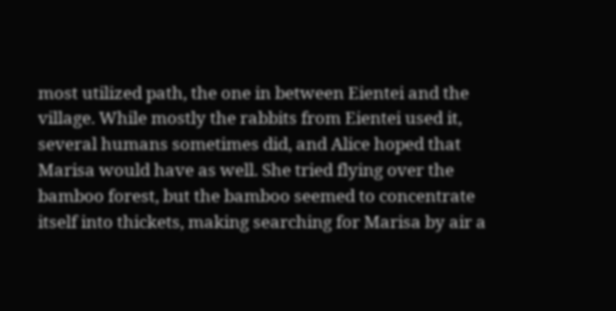most utilized path, the one in between Eientei and the village. While mostly the rabbits from Eientei used it, several humans sometimes did, and Alice hoped that Marisa would have as well. She tried flying over the bamboo forest, but the bamboo seemed to concentrate itself into thickets, making searching for Marisa by air a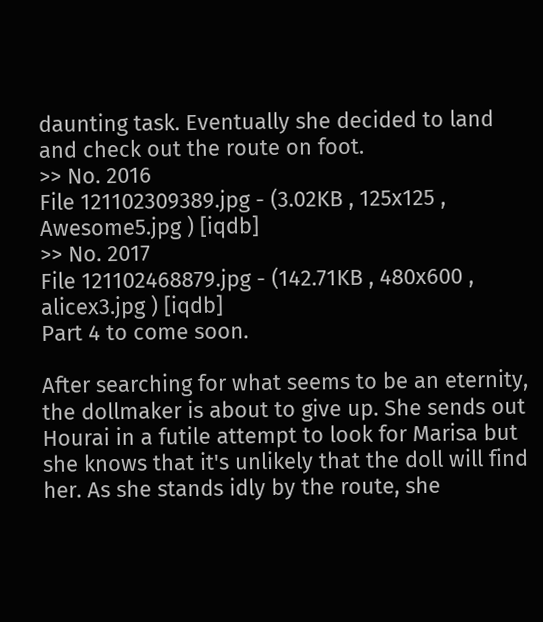daunting task. Eventually she decided to land and check out the route on foot.
>> No. 2016
File 121102309389.jpg - (3.02KB , 125x125 , Awesome5.jpg ) [iqdb]
>> No. 2017
File 121102468879.jpg - (142.71KB , 480x600 , alicex3.jpg ) [iqdb]
Part 4 to come soon.

After searching for what seems to be an eternity, the dollmaker is about to give up. She sends out Hourai in a futile attempt to look for Marisa but she knows that it's unlikely that the doll will find her. As she stands idly by the route, she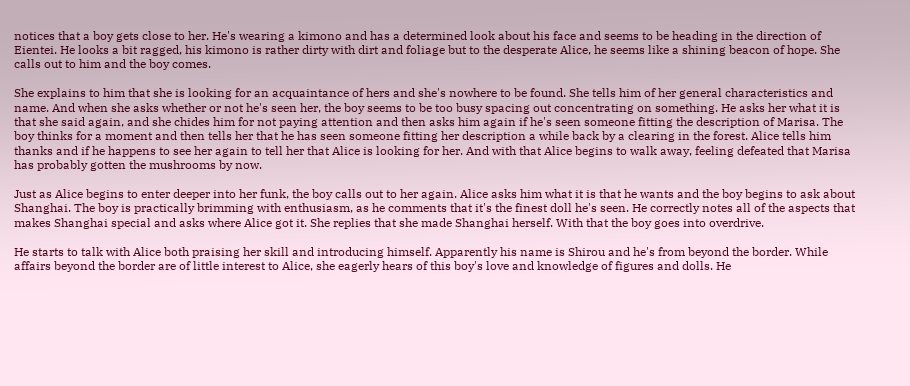notices that a boy gets close to her. He's wearing a kimono and has a determined look about his face and seems to be heading in the direction of Eientei. He looks a bit ragged, his kimono is rather dirty with dirt and foliage but to the desperate Alice, he seems like a shining beacon of hope. She calls out to him and the boy comes.

She explains to him that she is looking for an acquaintance of hers and she's nowhere to be found. She tells him of her general characteristics and name. And when she asks whether or not he's seen her, the boy seems to be too busy spacing out concentrating on something. He asks her what it is that she said again, and she chides him for not paying attention and then asks him again if he's seen someone fitting the description of Marisa. The boy thinks for a moment and then tells her that he has seen someone fitting her description a while back by a clearing in the forest. Alice tells him thanks and if he happens to see her again to tell her that Alice is looking for her. And with that Alice begins to walk away, feeling defeated that Marisa has probably gotten the mushrooms by now.

Just as Alice begins to enter deeper into her funk, the boy calls out to her again. Alice asks him what it is that he wants and the boy begins to ask about Shanghai. The boy is practically brimming with enthusiasm, as he comments that it's the finest doll he's seen. He correctly notes all of the aspects that makes Shanghai special and asks where Alice got it. She replies that she made Shanghai herself. With that the boy goes into overdrive.

He starts to talk with Alice both praising her skill and introducing himself. Apparently his name is Shirou and he's from beyond the border. While affairs beyond the border are of little interest to Alice, she eagerly hears of this boy's love and knowledge of figures and dolls. He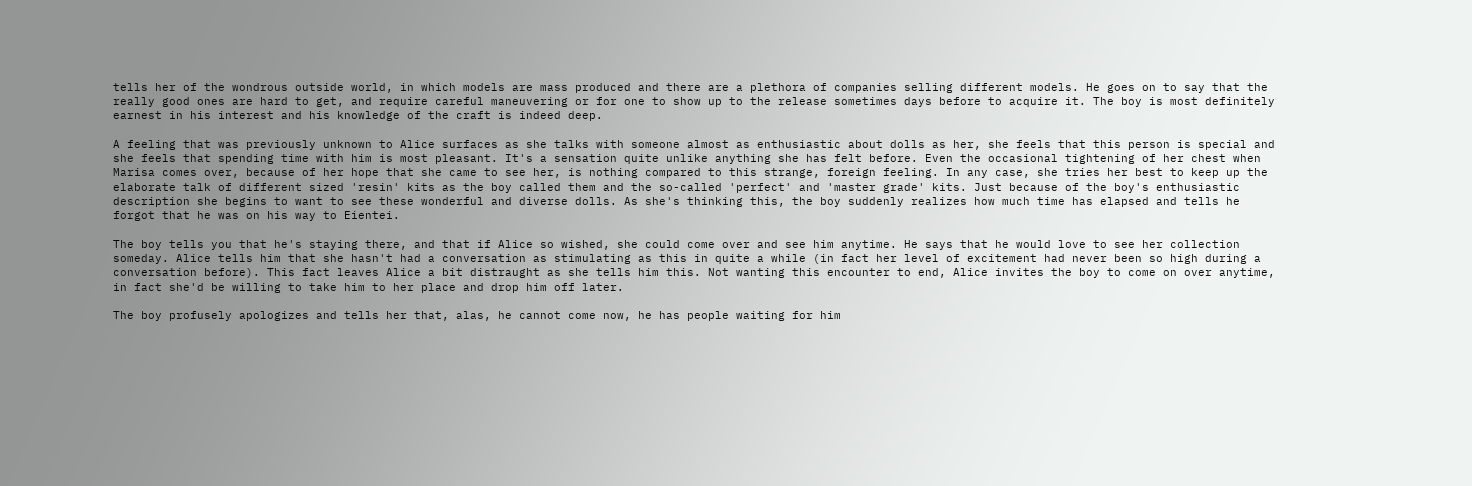tells her of the wondrous outside world, in which models are mass produced and there are a plethora of companies selling different models. He goes on to say that the really good ones are hard to get, and require careful maneuvering or for one to show up to the release sometimes days before to acquire it. The boy is most definitely earnest in his interest and his knowledge of the craft is indeed deep.

A feeling that was previously unknown to Alice surfaces as she talks with someone almost as enthusiastic about dolls as her, she feels that this person is special and she feels that spending time with him is most pleasant. It's a sensation quite unlike anything she has felt before. Even the occasional tightening of her chest when Marisa comes over, because of her hope that she came to see her, is nothing compared to this strange, foreign feeling. In any case, she tries her best to keep up the elaborate talk of different sized 'resin' kits as the boy called them and the so-called 'perfect' and 'master grade' kits. Just because of the boy's enthusiastic description she begins to want to see these wonderful and diverse dolls. As she's thinking this, the boy suddenly realizes how much time has elapsed and tells he forgot that he was on his way to Eientei.

The boy tells you that he's staying there, and that if Alice so wished, she could come over and see him anytime. He says that he would love to see her collection someday. Alice tells him that she hasn't had a conversation as stimulating as this in quite a while (in fact her level of excitement had never been so high during a conversation before). This fact leaves Alice a bit distraught as she tells him this. Not wanting this encounter to end, Alice invites the boy to come on over anytime, in fact she'd be willing to take him to her place and drop him off later.

The boy profusely apologizes and tells her that, alas, he cannot come now, he has people waiting for him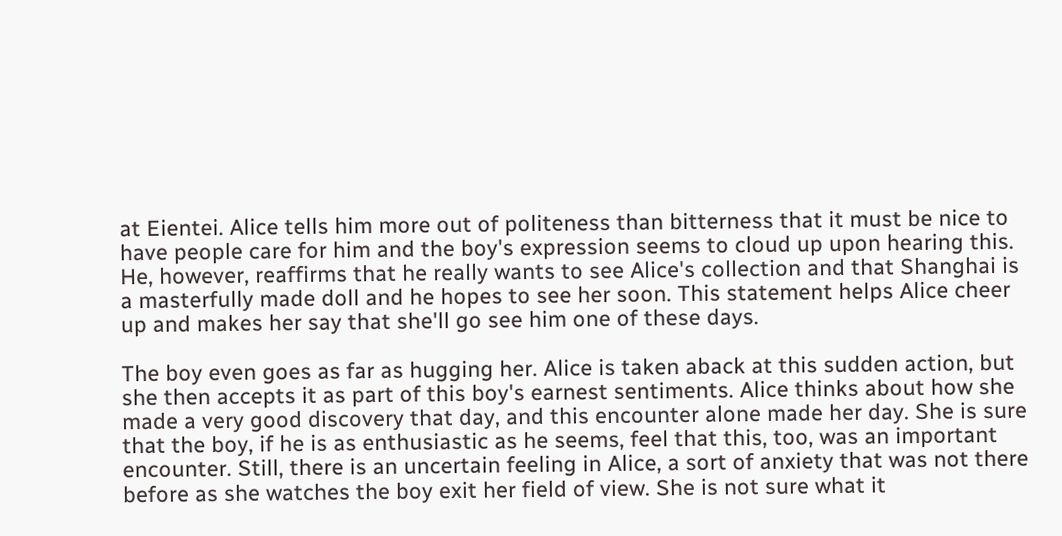at Eientei. Alice tells him more out of politeness than bitterness that it must be nice to have people care for him and the boy's expression seems to cloud up upon hearing this. He, however, reaffirms that he really wants to see Alice's collection and that Shanghai is a masterfully made doll and he hopes to see her soon. This statement helps Alice cheer up and makes her say that she'll go see him one of these days.

The boy even goes as far as hugging her. Alice is taken aback at this sudden action, but she then accepts it as part of this boy's earnest sentiments. Alice thinks about how she made a very good discovery that day, and this encounter alone made her day. She is sure that the boy, if he is as enthusiastic as he seems, feel that this, too, was an important encounter. Still, there is an uncertain feeling in Alice, a sort of anxiety that was not there before as she watches the boy exit her field of view. She is not sure what it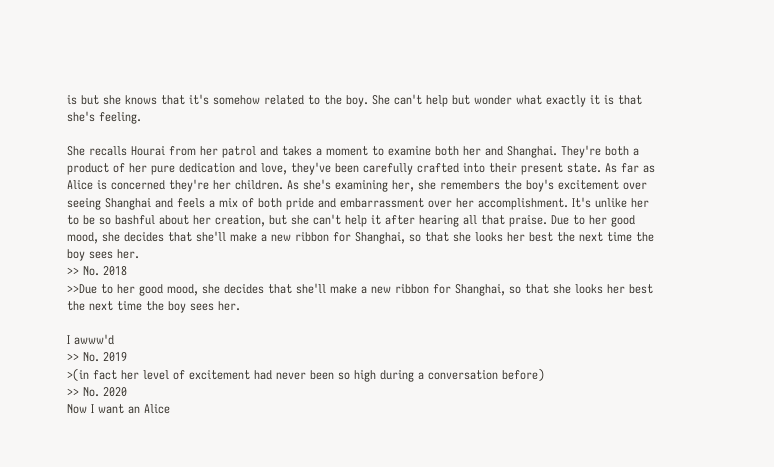is but she knows that it's somehow related to the boy. She can't help but wonder what exactly it is that she's feeling.

She recalls Hourai from her patrol and takes a moment to examine both her and Shanghai. They're both a product of her pure dedication and love, they've been carefully crafted into their present state. As far as Alice is concerned they're her children. As she's examining her, she remembers the boy's excitement over seeing Shanghai and feels a mix of both pride and embarrassment over her accomplishment. It's unlike her to be so bashful about her creation, but she can't help it after hearing all that praise. Due to her good mood, she decides that she'll make a new ribbon for Shanghai, so that she looks her best the next time the boy sees her.
>> No. 2018
>>Due to her good mood, she decides that she'll make a new ribbon for Shanghai, so that she looks her best the next time the boy sees her.

I awww'd
>> No. 2019
>(in fact her level of excitement had never been so high during a conversation before)
>> No. 2020
Now I want an Alice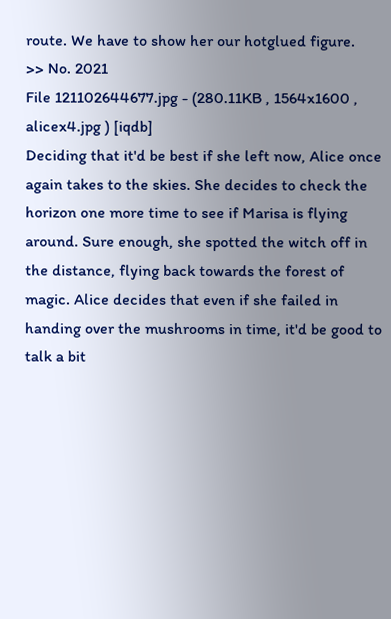route. We have to show her our hotglued figure.
>> No. 2021
File 121102644677.jpg - (280.11KB , 1564x1600 , alicex4.jpg ) [iqdb]
Deciding that it'd be best if she left now, Alice once again takes to the skies. She decides to check the horizon one more time to see if Marisa is flying around. Sure enough, she spotted the witch off in the distance, flying back towards the forest of magic. Alice decides that even if she failed in handing over the mushrooms in time, it'd be good to talk a bit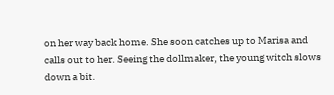on her way back home. She soon catches up to Marisa and calls out to her. Seeing the dollmaker, the young witch slows down a bit.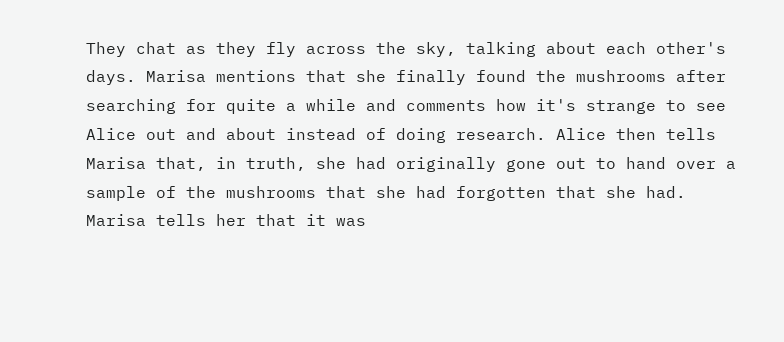They chat as they fly across the sky, talking about each other's days. Marisa mentions that she finally found the mushrooms after searching for quite a while and comments how it's strange to see Alice out and about instead of doing research. Alice then tells Marisa that, in truth, she had originally gone out to hand over a sample of the mushrooms that she had forgotten that she had. Marisa tells her that it was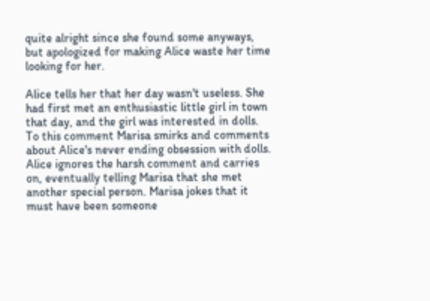quite alright since she found some anyways, but apologized for making Alice waste her time looking for her.

Alice tells her that her day wasn't useless. She had first met an enthusiastic little girl in town that day, and the girl was interested in dolls. To this comment Marisa smirks and comments about Alice's never ending obsession with dolls. Alice ignores the harsh comment and carries on, eventually telling Marisa that she met another special person. Marisa jokes that it must have been someone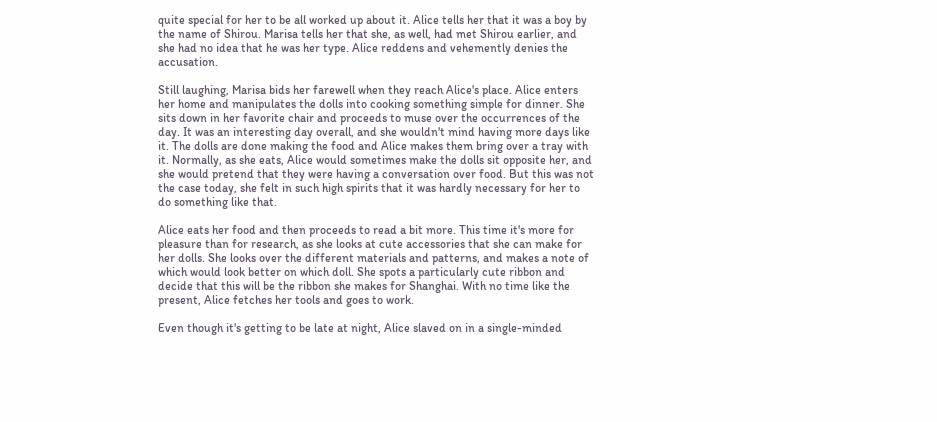quite special for her to be all worked up about it. Alice tells her that it was a boy by the name of Shirou. Marisa tells her that she, as well, had met Shirou earlier, and she had no idea that he was her type. Alice reddens and vehemently denies the accusation.

Still laughing, Marisa bids her farewell when they reach Alice's place. Alice enters her home and manipulates the dolls into cooking something simple for dinner. She sits down in her favorite chair and proceeds to muse over the occurrences of the day. It was an interesting day overall, and she wouldn't mind having more days like it. The dolls are done making the food and Alice makes them bring over a tray with it. Normally, as she eats, Alice would sometimes make the dolls sit opposite her, and she would pretend that they were having a conversation over food. But this was not the case today, she felt in such high spirits that it was hardly necessary for her to do something like that.

Alice eats her food and then proceeds to read a bit more. This time it's more for pleasure than for research, as she looks at cute accessories that she can make for her dolls. She looks over the different materials and patterns, and makes a note of which would look better on which doll. She spots a particularly cute ribbon and decide that this will be the ribbon she makes for Shanghai. With no time like the present, Alice fetches her tools and goes to work.

Even though it's getting to be late at night, Alice slaved on in a single-minded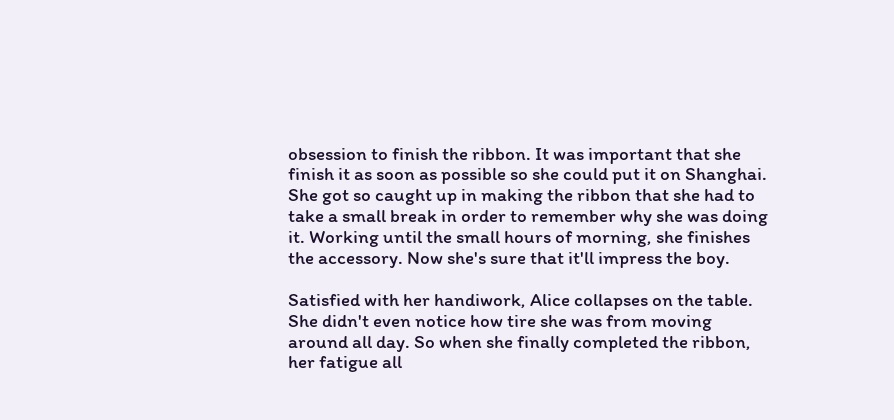obsession to finish the ribbon. It was important that she finish it as soon as possible so she could put it on Shanghai. She got so caught up in making the ribbon that she had to take a small break in order to remember why she was doing it. Working until the small hours of morning, she finishes the accessory. Now she's sure that it'll impress the boy.

Satisfied with her handiwork, Alice collapses on the table. She didn't even notice how tire she was from moving around all day. So when she finally completed the ribbon, her fatigue all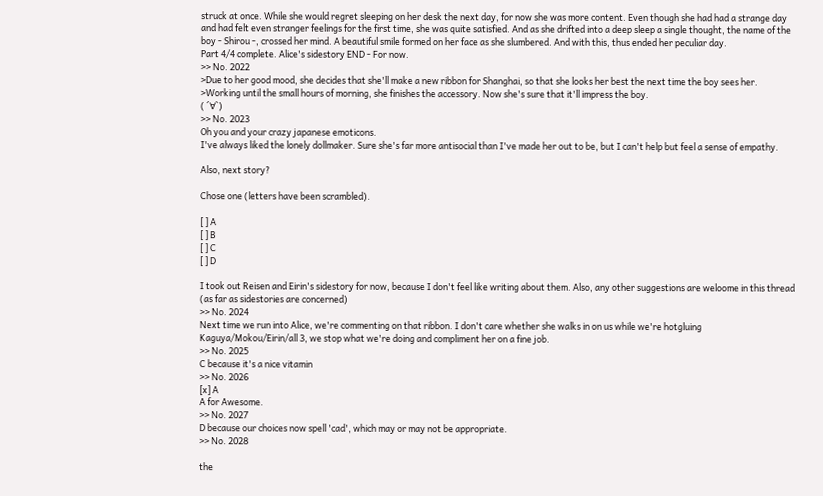struck at once. While she would regret sleeping on her desk the next day, for now she was more content. Even though she had had a strange day and had felt even stranger feelings for the first time, she was quite satisfied. And as she drifted into a deep sleep a single thought, the name of the boy - Shirou -, crossed her mind. A beautiful smile formed on her face as she slumbered. And with this, thus ended her peculiar day.
Part 4/4 complete. Alice's sidestory END - For now.
>> No. 2022
>Due to her good mood, she decides that she'll make a new ribbon for Shanghai, so that she looks her best the next time the boy sees her.
>Working until the small hours of morning, she finishes the accessory. Now she's sure that it'll impress the boy.
( ´∀`)
>> No. 2023
Oh you and your crazy japanese emoticons.
I've always liked the lonely dollmaker. Sure she's far more antisocial than I've made her out to be, but I can't help but feel a sense of empathy.

Also, next story?

Chose one (letters have been scrambled).

[ ] A
[ ] B
[ ] C
[ ] D

I took out Reisen and Eirin's sidestory for now, because I don't feel like writing about them. Also, any other suggestions are weloome in this thread (as far as sidestories are concerned)
>> No. 2024
Next time we run into Alice, we're commenting on that ribbon. I don't care whether she walks in on us while we're hotgluing Kaguya/Mokou/Eirin/all 3, we stop what we're doing and compliment her on a fine job.
>> No. 2025
C because it's a nice vitamin
>> No. 2026
[x] A
A for Awesome.
>> No. 2027
D because our choices now spell 'cad', which may or may not be appropriate.
>> No. 2028

the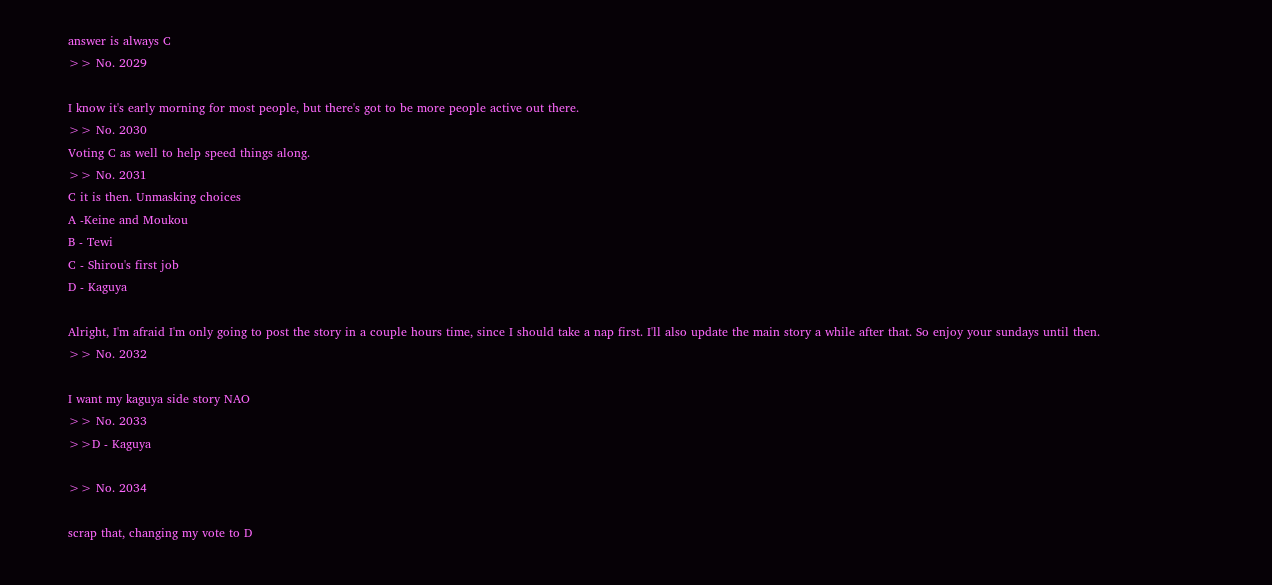answer is always C
>> No. 2029

I know it's early morning for most people, but there's got to be more people active out there.
>> No. 2030
Voting C as well to help speed things along.
>> No. 2031
C it is then. Unmasking choices
A -Keine and Moukou
B - Tewi
C - Shirou's first job
D - Kaguya

Alright, I'm afraid I'm only going to post the story in a couple hours time, since I should take a nap first. I'll also update the main story a while after that. So enjoy your sundays until then.
>> No. 2032

I want my kaguya side story NAO
>> No. 2033
>>D - Kaguya

>> No. 2034

scrap that, changing my vote to D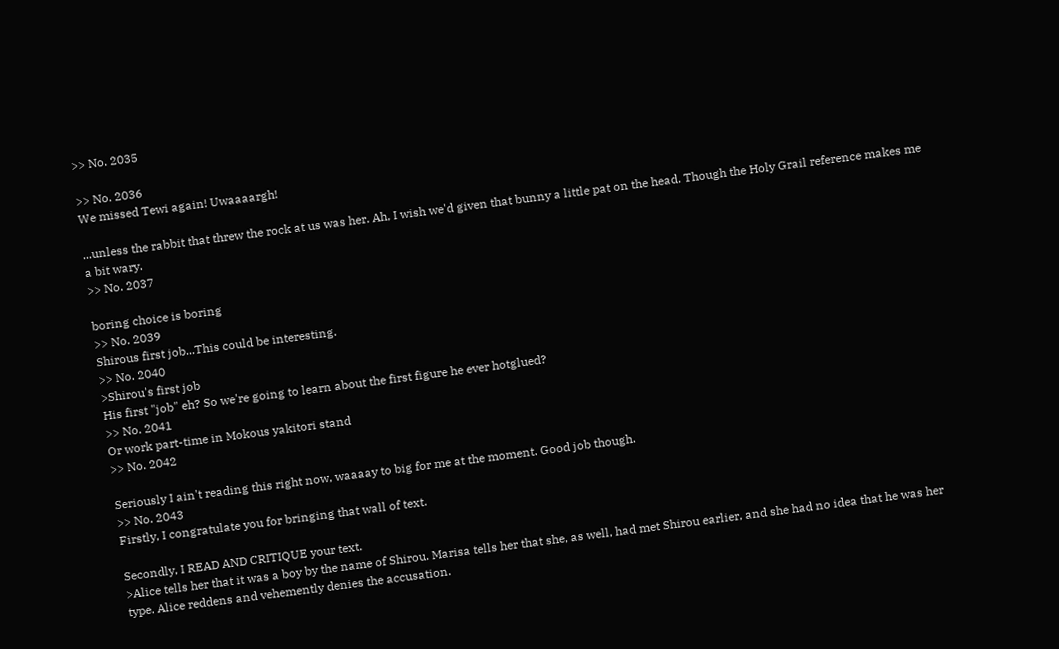>> No. 2035

>> No. 2036
We missed Tewi again! Uwaaaargh!

...unless the rabbit that threw the rock at us was her. Ah, I wish we'd given that bunny a little pat on the head. Though the Holy Grail reference makes me a bit wary.
>> No. 2037

boring choice is boring
>> No. 2039
Shirous first job...This could be interesting.
>> No. 2040
>Shirou's first job
His first "job" eh? So we're going to learn about the first figure he ever hotglued?
>> No. 2041
Or work part-time in Mokous yakitori stand
>> No. 2042

Seriously I ain't reading this right now, waaaay to big for me at the moment. Good job though.
>> No. 2043
Firstly, I congratulate you for bringing that wall of text.

Secondly, I READ AND CRITIQUE your text.
>Alice tells her that it was a boy by the name of Shirou. Marisa tells her that she, as well, had met Shirou earlier, and she had no idea that he was her type. Alice reddens and vehemently denies the accusation.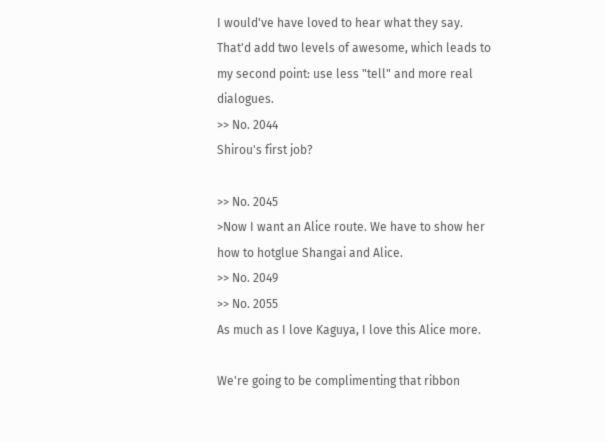I would've have loved to hear what they say. That'd add two levels of awesome, which leads to my second point: use less "tell" and more real dialogues.
>> No. 2044
Shirou's first job?

>> No. 2045
>Now I want an Alice route. We have to show her how to hotglue Shangai and Alice.
>> No. 2049
>> No. 2055
As much as I love Kaguya, I love this Alice more.

We're going to be complimenting that ribbon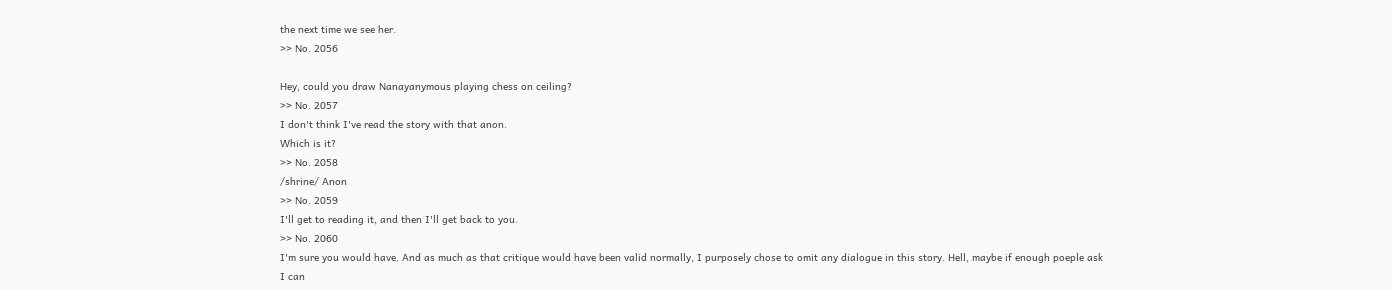the next time we see her.
>> No. 2056

Hey, could you draw Nanayanymous playing chess on ceiling?
>> No. 2057
I don't think I've read the story with that anon.
Which is it?
>> No. 2058
/shrine/ Anon
>> No. 2059
I'll get to reading it, and then I'll get back to you.
>> No. 2060
I'm sure you would have. And as much as that critique would have been valid normally, I purposely chose to omit any dialogue in this story. Hell, maybe if enough poeple ask I can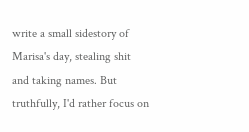write a small sidestory of Marisa's day, stealing shit and taking names. But truthfully, I'd rather focus on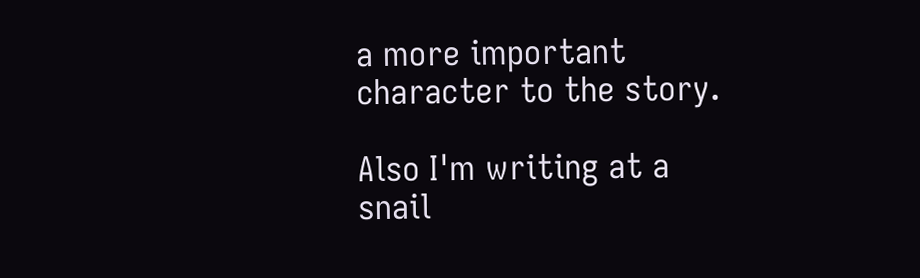a more important character to the story.

Also I'm writing at a snail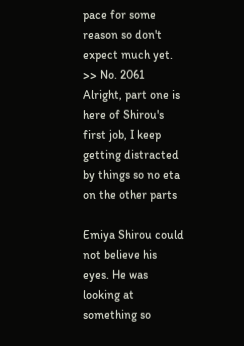pace for some reason so don't expect much yet.
>> No. 2061
Alright, part one is here of Shirou's first job, I keep getting distracted by things so no eta on the other parts

Emiya Shirou could not believe his eyes. He was looking at something so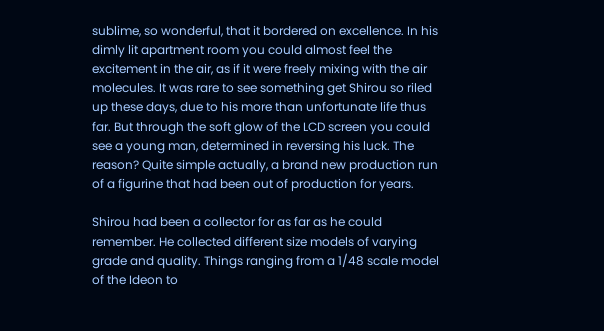sublime, so wonderful, that it bordered on excellence. In his dimly lit apartment room you could almost feel the excitement in the air, as if it were freely mixing with the air molecules. It was rare to see something get Shirou so riled up these days, due to his more than unfortunate life thus far. But through the soft glow of the LCD screen you could see a young man, determined in reversing his luck. The reason? Quite simple actually, a brand new production run of a figurine that had been out of production for years.

Shirou had been a collector for as far as he could remember. He collected different size models of varying grade and quality. Things ranging from a 1/48 scale model of the Ideon to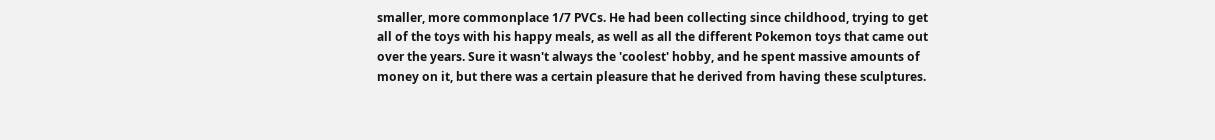smaller, more commonplace 1/7 PVCs. He had been collecting since childhood, trying to get all of the toys with his happy meals, as well as all the different Pokemon toys that came out over the years. Sure it wasn't always the 'coolest' hobby, and he spent massive amounts of money on it, but there was a certain pleasure that he derived from having these sculptures.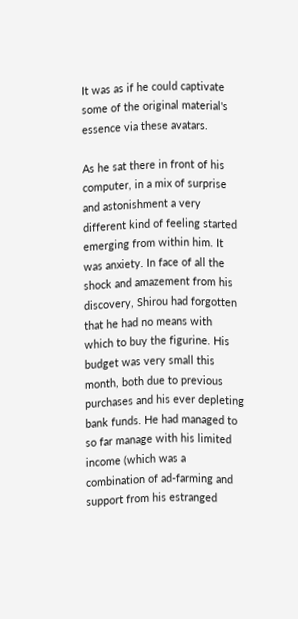It was as if he could captivate some of the original material's essence via these avatars.

As he sat there in front of his computer, in a mix of surprise and astonishment a very different kind of feeling started emerging from within him. It was anxiety. In face of all the shock and amazement from his discovery, Shirou had forgotten that he had no means with which to buy the figurine. His budget was very small this month, both due to previous purchases and his ever depleting bank funds. He had managed to so far manage with his limited income (which was a combination of ad-farming and support from his estranged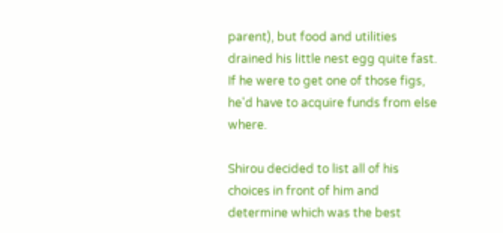parent), but food and utilities drained his little nest egg quite fast. If he were to get one of those figs, he'd have to acquire funds from else where.

Shirou decided to list all of his choices in front of him and determine which was the best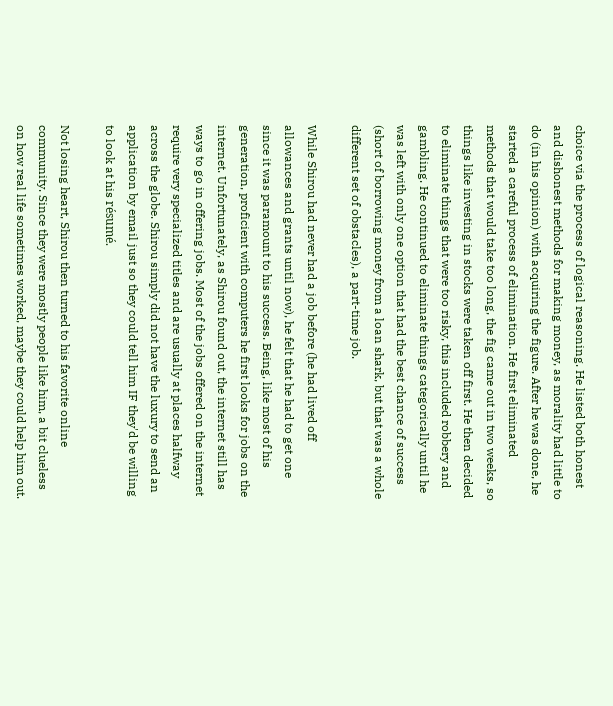choice via the process of logical reasoning. He listed both honest and dishonest methods for making money, as morality had little to do (in his opinion) with acquiring the figure. After he was done, he started a careful process of elimination. He first eliminated methods that would take too long, the fig came out in two weeks, so things like investing in stocks were taken off first. He then decided to eliminate things that were too risky, this included robbery and gambling. He continued to eliminate things categorically until he was left with only one option that had the best chance of success (short of borrowing money from a loan shark, but that was a whole different set of obstacles), a part-time job.

While Shirou had never had a job before (he had lived off allowances and grants until now), he felt that he had to get one since it was paramount to his success. Being, like most of his generation, proficient with computers he first looks for jobs on the internet. Unfortunately, as Shirou found out, the internet still has ways to go in offering jobs. Most of the jobs offered on the internet require very specialized titles and are usually at places halfway across the globe. Shirou simply did not have the luxury to send an application by email just so they could tell him IF they'd be willing to look at his résumé.

Not losing heart, Shirou then turned to his favorite online community. Since they were mostly people like him, a bit clueless on how real life sometimes worked, maybe they could help him out.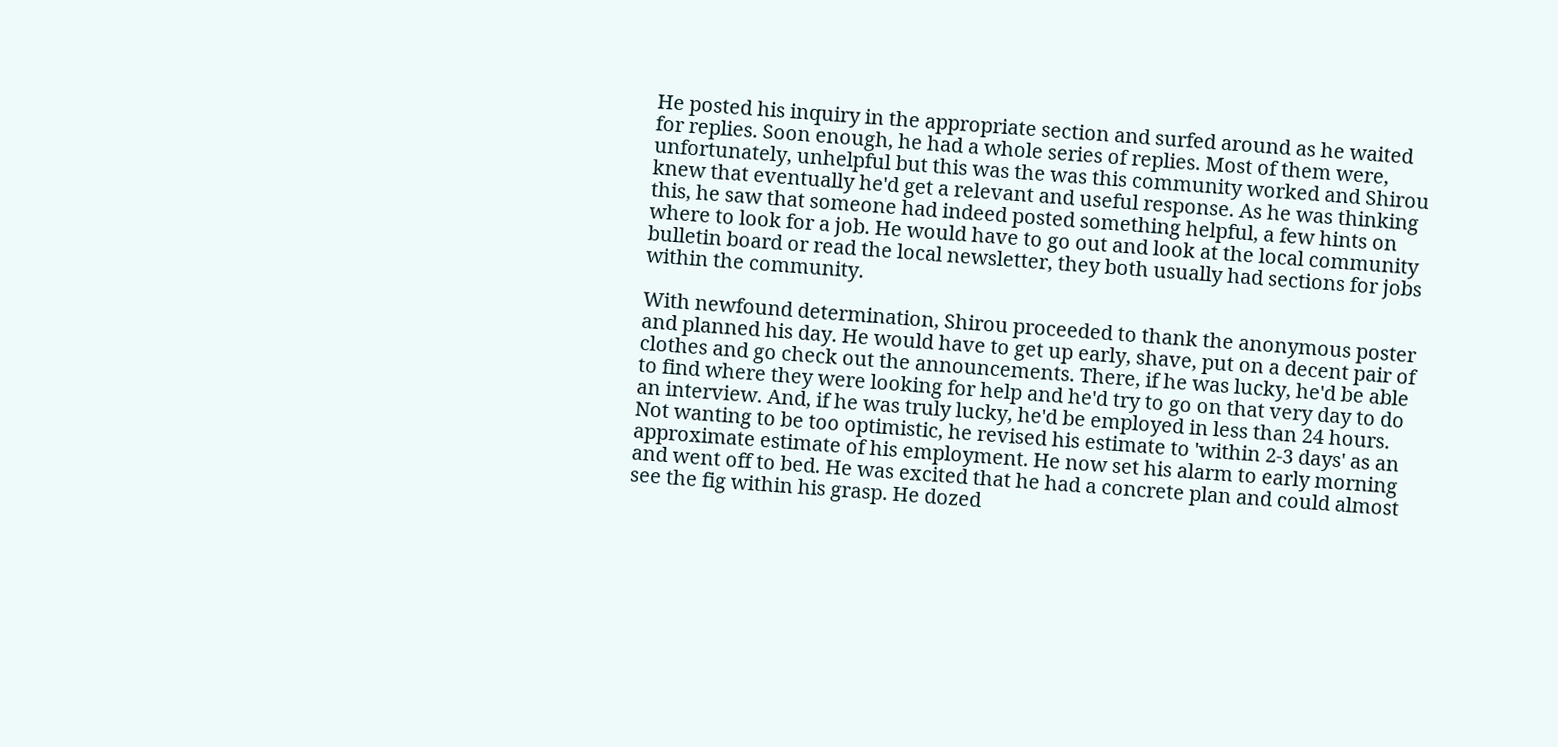He posted his inquiry in the appropriate section and surfed around as he waited for replies. Soon enough, he had a whole series of replies. Most of them were, unfortunately, unhelpful but this was the was this community worked and Shirou knew that eventually he'd get a relevant and useful response. As he was thinking this, he saw that someone had indeed posted something helpful, a few hints on where to look for a job. He would have to go out and look at the local community bulletin board or read the local newsletter, they both usually had sections for jobs within the community.

With newfound determination, Shirou proceeded to thank the anonymous poster and planned his day. He would have to get up early, shave, put on a decent pair of clothes and go check out the announcements. There, if he was lucky, he'd be able to find where they were looking for help and he'd try to go on that very day to do an interview. And, if he was truly lucky, he'd be employed in less than 24 hours. Not wanting to be too optimistic, he revised his estimate to 'within 2-3 days' as an approximate estimate of his employment. He now set his alarm to early morning and went off to bed. He was excited that he had a concrete plan and could almost see the fig within his grasp. He dozed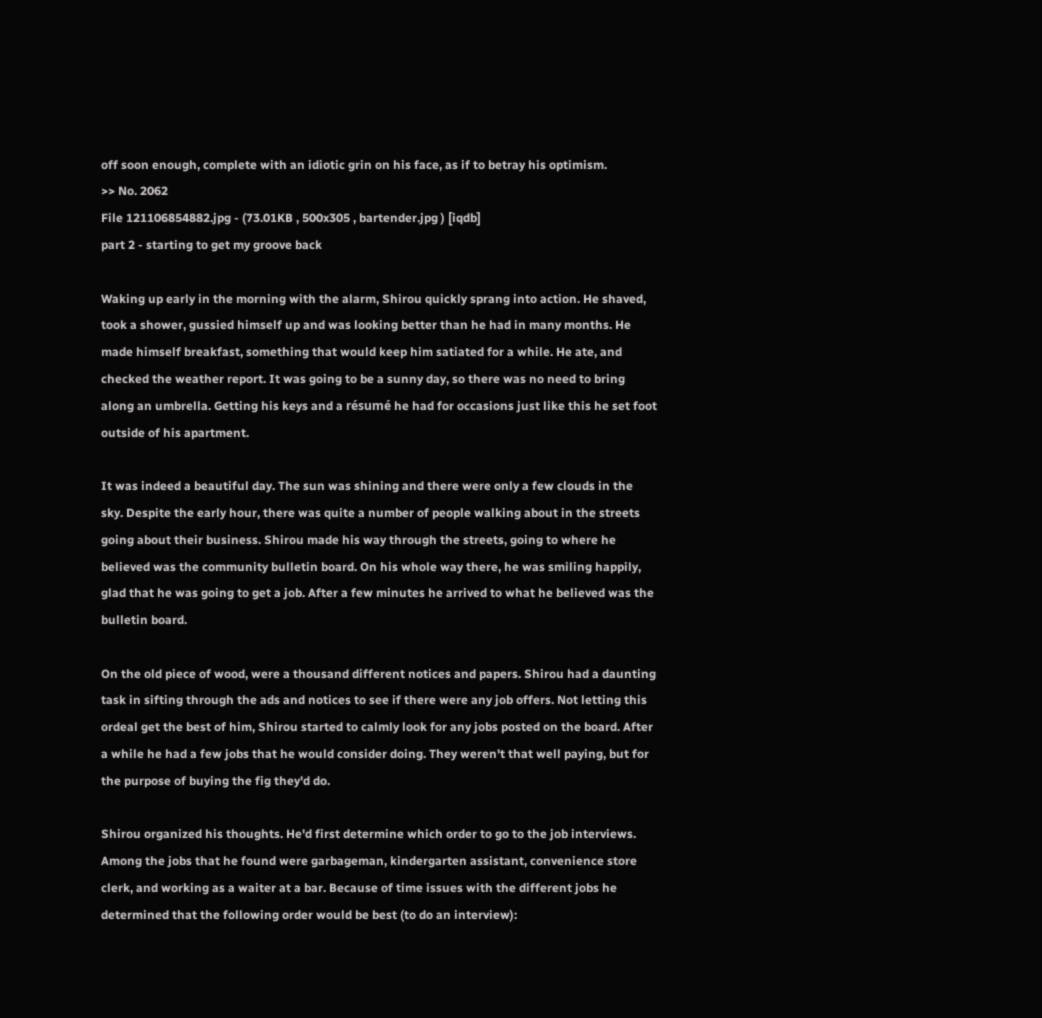off soon enough, complete with an idiotic grin on his face, as if to betray his optimism.
>> No. 2062
File 121106854882.jpg - (73.01KB , 500x305 , bartender.jpg ) [iqdb]
part 2 - starting to get my groove back

Waking up early in the morning with the alarm, Shirou quickly sprang into action. He shaved, took a shower, gussied himself up and was looking better than he had in many months. He made himself breakfast, something that would keep him satiated for a while. He ate, and checked the weather report. It was going to be a sunny day, so there was no need to bring along an umbrella. Getting his keys and a résumé he had for occasions just like this he set foot outside of his apartment.

It was indeed a beautiful day. The sun was shining and there were only a few clouds in the sky. Despite the early hour, there was quite a number of people walking about in the streets going about their business. Shirou made his way through the streets, going to where he believed was the community bulletin board. On his whole way there, he was smiling happily, glad that he was going to get a job. After a few minutes he arrived to what he believed was the bulletin board.

On the old piece of wood, were a thousand different notices and papers. Shirou had a daunting task in sifting through the ads and notices to see if there were any job offers. Not letting this ordeal get the best of him, Shirou started to calmly look for any jobs posted on the board. After a while he had a few jobs that he would consider doing. They weren't that well paying, but for the purpose of buying the fig they'd do.

Shirou organized his thoughts. He'd first determine which order to go to the job interviews. Among the jobs that he found were garbageman, kindergarten assistant, convenience store clerk, and working as a waiter at a bar. Because of time issues with the different jobs he determined that the following order would be best (to do an interview):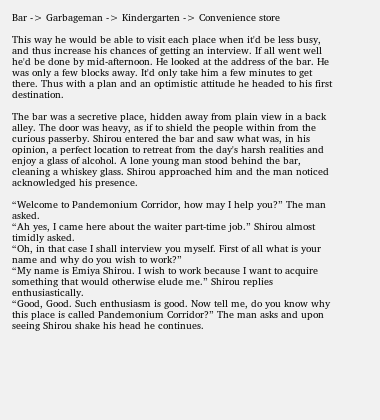Bar -> Garbageman -> Kindergarten -> Convenience store

This way he would be able to visit each place when it'd be less busy, and thus increase his chances of getting an interview. If all went well he'd be done by mid-afternoon. He looked at the address of the bar. He was only a few blocks away. It'd only take him a few minutes to get there. Thus with a plan and an optimistic attitude he headed to his first destination.

The bar was a secretive place, hidden away from plain view in a back alley. The door was heavy, as if to shield the people within from the curious passerby. Shirou entered the bar and saw what was, in his opinion, a perfect location to retreat from the day's harsh realities and enjoy a glass of alcohol. A lone young man stood behind the bar, cleaning a whiskey glass. Shirou approached him and the man noticed acknowledged his presence.

“Welcome to Pandemonium Corridor, how may I help you?” The man asked.
“Ah yes, I came here about the waiter part-time job.” Shirou almost timidly asked.
“Oh, in that case I shall interview you myself. First of all what is your name and why do you wish to work?”
“My name is Emiya Shirou. I wish to work because I want to acquire something that would otherwise elude me.” Shirou replies enthusiastically.
“Good, Good. Such enthusiasm is good. Now tell me, do you know why this place is called Pandemonium Corridor?” The man asks and upon seeing Shirou shake his head he continues.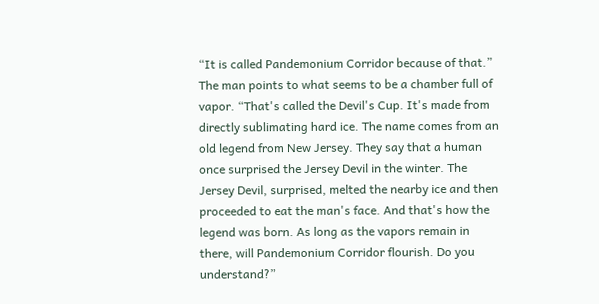“It is called Pandemonium Corridor because of that.” The man points to what seems to be a chamber full of vapor. “That's called the Devil's Cup. It's made from directly sublimating hard ice. The name comes from an old legend from New Jersey. They say that a human once surprised the Jersey Devil in the winter. The Jersey Devil, surprised, melted the nearby ice and then proceeded to eat the man's face. And that's how the legend was born. As long as the vapors remain in there, will Pandemonium Corridor flourish. Do you understand?”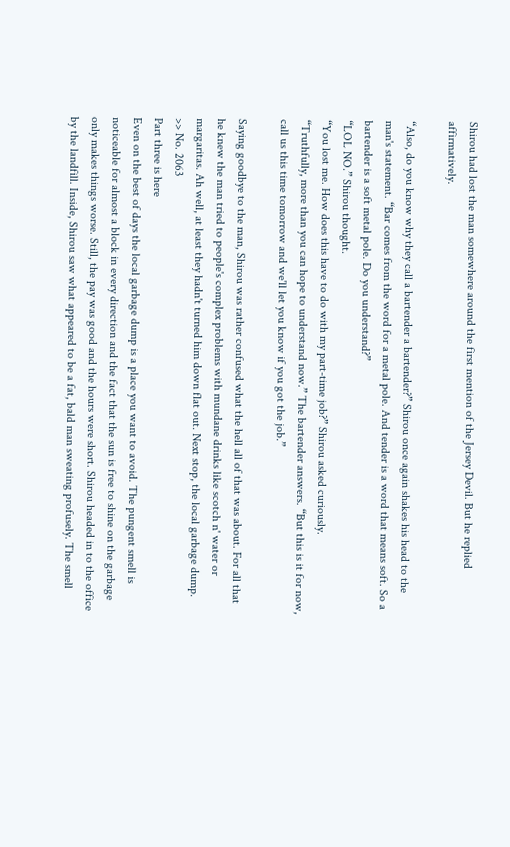Shirou had lost the man somewhere around the first mention of the Jersey Devil. But he replied affirmatively.

“Also, do you know why they call a bartender a bartender?” Shirou once again shakes his head to the man's statement. “Bar comes from the word for a metal pole. And tender is a word that means soft. So a bartender is a soft metal pole. Do you understand?”
“LOL NO.” Shirou thought.
“You lost me. How does this have to do with my part-time job?” Shirou asked curiously.
“Truthfully, more than you can hope to understand now.” The bartender answers. “But this is it for now, call us this time tomorrow and we'll let you know if you got the job.”

Saying goodbye to the man, Shirou was rather confused what the hell all of that was about. For all that he knew the man tried to people's complex problems with mundane drinks like scotch n' water or margaritas. Ah well, at least they hadn't turned him down flat out. Next stop, the local garbage dump.
>> No. 2063
Part three is here
Even on the best of days the local garbage dump is a place you want to avoid. The pungent smell is noticeable for almost a block in every direction and the fact that the sun is free to shine on the garbage only makes things worse. Still, the pay was good and the hours were short. Shirou headed in to the office by the landfill. Inside, Shirou saw what appeared to be a fat, bald man sweating profusely. The smell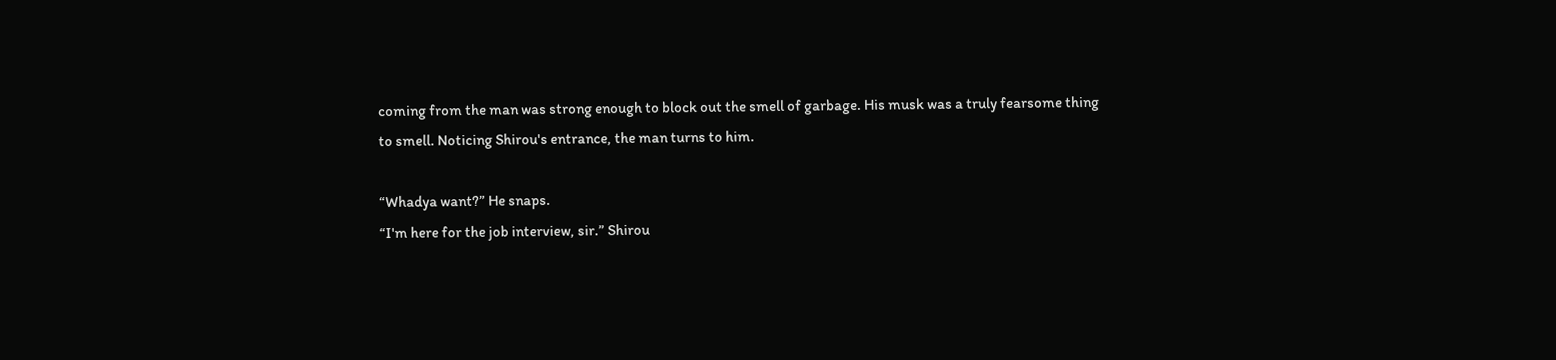coming from the man was strong enough to block out the smell of garbage. His musk was a truly fearsome thing to smell. Noticing Shirou's entrance, the man turns to him.

“Whadya want?” He snaps.
“I'm here for the job interview, sir.” Shirou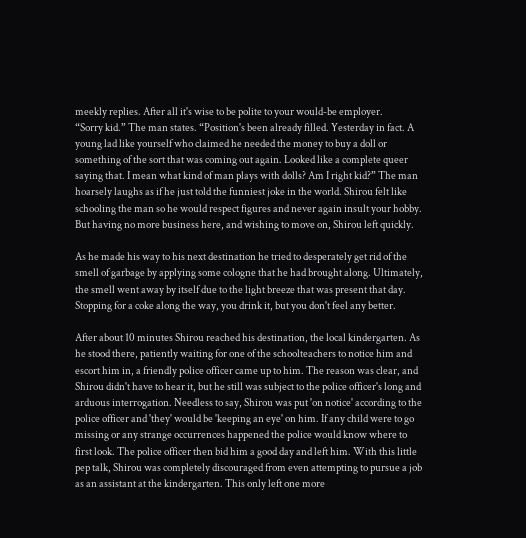meekly replies. After all it's wise to be polite to your would-be employer.
“Sorry kid.” The man states. “Position's been already filled. Yesterday in fact. A young lad like yourself who claimed he needed the money to buy a doll or something of the sort that was coming out again. Looked like a complete queer saying that. I mean what kind of man plays with dolls? Am I right kid?” The man hoarsely laughs as if he just told the funniest joke in the world. Shirou felt like schooling the man so he would respect figures and never again insult your hobby. But having no more business here, and wishing to move on, Shirou left quickly.

As he made his way to his next destination he tried to desperately get rid of the smell of garbage by applying some cologne that he had brought along. Ultimately, the smell went away by itself due to the light breeze that was present that day. Stopping for a coke along the way, you drink it, but you don't feel any better.

After about 10 minutes Shirou reached his destination, the local kindergarten. As he stood there, patiently waiting for one of the schoolteachers to notice him and escort him in, a friendly police officer came up to him. The reason was clear, and Shirou didn't have to hear it, but he still was subject to the police officer's long and arduous interrogation. Needless to say, Shirou was put 'on notice' according to the police officer and 'they' would be 'keeping an eye' on him. If any child were to go missing or any strange occurrences happened the police would know where to first look. The police officer then bid him a good day and left him. With this little pep talk, Shirou was completely discouraged from even attempting to pursue a job as an assistant at the kindergarten. This only left one more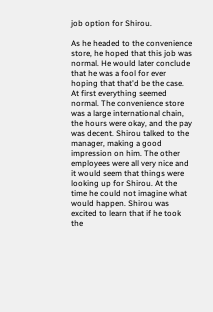job option for Shirou.

As he headed to the convenience store, he hoped that this job was normal. He would later conclude that he was a fool for ever hoping that that'd be the case. At first everything seemed normal. The convenience store was a large international chain, the hours were okay, and the pay was decent. Shirou talked to the manager, making a good impression on him. The other employees were all very nice and it would seem that things were looking up for Shirou. At the time he could not imagine what would happen. Shirou was excited to learn that if he took the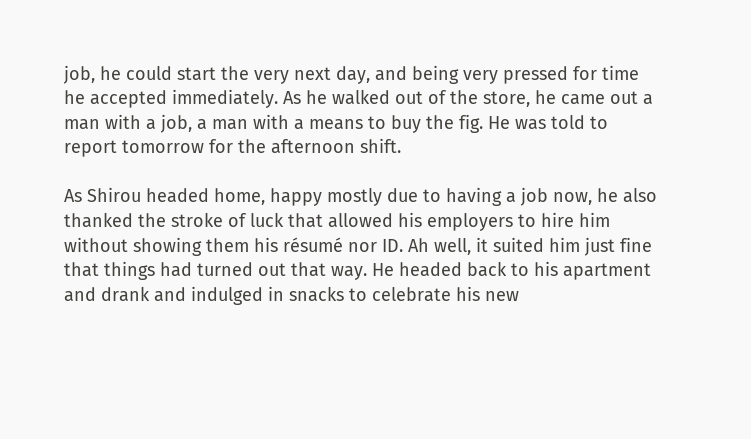job, he could start the very next day, and being very pressed for time he accepted immediately. As he walked out of the store, he came out a man with a job, a man with a means to buy the fig. He was told to report tomorrow for the afternoon shift.

As Shirou headed home, happy mostly due to having a job now, he also thanked the stroke of luck that allowed his employers to hire him without showing them his résumé nor ID. Ah well, it suited him just fine that things had turned out that way. He headed back to his apartment and drank and indulged in snacks to celebrate his new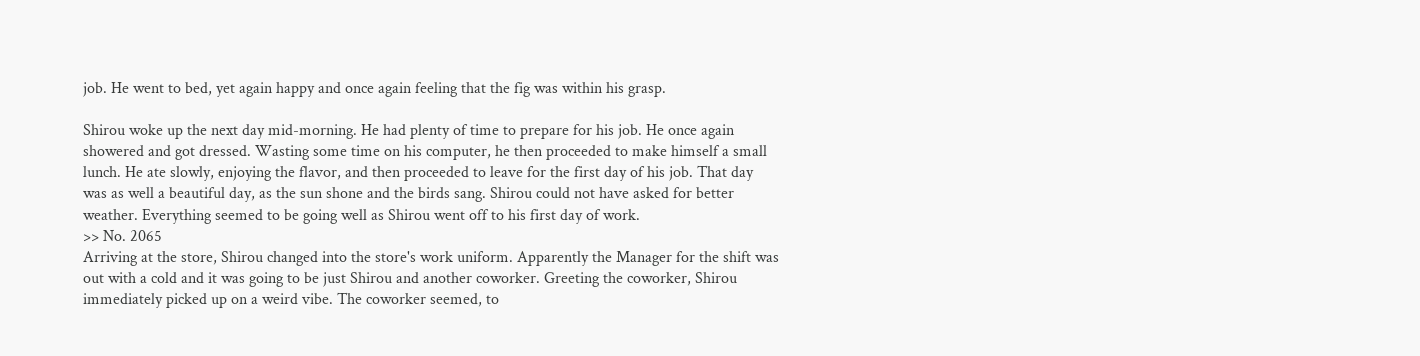job. He went to bed, yet again happy and once again feeling that the fig was within his grasp.

Shirou woke up the next day mid-morning. He had plenty of time to prepare for his job. He once again showered and got dressed. Wasting some time on his computer, he then proceeded to make himself a small lunch. He ate slowly, enjoying the flavor, and then proceeded to leave for the first day of his job. That day was as well a beautiful day, as the sun shone and the birds sang. Shirou could not have asked for better weather. Everything seemed to be going well as Shirou went off to his first day of work.
>> No. 2065
Arriving at the store, Shirou changed into the store's work uniform. Apparently the Manager for the shift was out with a cold and it was going to be just Shirou and another coworker. Greeting the coworker, Shirou immediately picked up on a weird vibe. The coworker seemed, to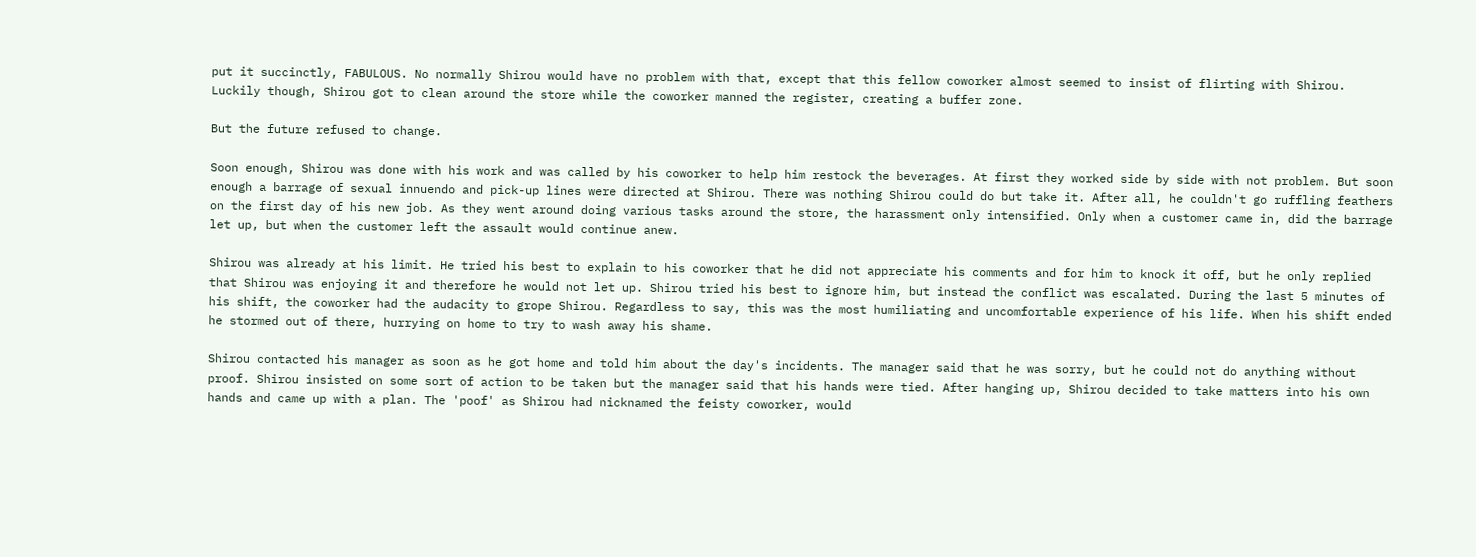put it succinctly, FABULOUS. No normally Shirou would have no problem with that, except that this fellow coworker almost seemed to insist of flirting with Shirou. Luckily though, Shirou got to clean around the store while the coworker manned the register, creating a buffer zone.

But the future refused to change.

Soon enough, Shirou was done with his work and was called by his coworker to help him restock the beverages. At first they worked side by side with not problem. But soon enough a barrage of sexual innuendo and pick-up lines were directed at Shirou. There was nothing Shirou could do but take it. After all, he couldn't go ruffling feathers on the first day of his new job. As they went around doing various tasks around the store, the harassment only intensified. Only when a customer came in, did the barrage let up, but when the customer left the assault would continue anew.

Shirou was already at his limit. He tried his best to explain to his coworker that he did not appreciate his comments and for him to knock it off, but he only replied that Shirou was enjoying it and therefore he would not let up. Shirou tried his best to ignore him, but instead the conflict was escalated. During the last 5 minutes of his shift, the coworker had the audacity to grope Shirou. Regardless to say, this was the most humiliating and uncomfortable experience of his life. When his shift ended he stormed out of there, hurrying on home to try to wash away his shame.

Shirou contacted his manager as soon as he got home and told him about the day's incidents. The manager said that he was sorry, but he could not do anything without proof. Shirou insisted on some sort of action to be taken but the manager said that his hands were tied. After hanging up, Shirou decided to take matters into his own hands and came up with a plan. The 'poof' as Shirou had nicknamed the feisty coworker, would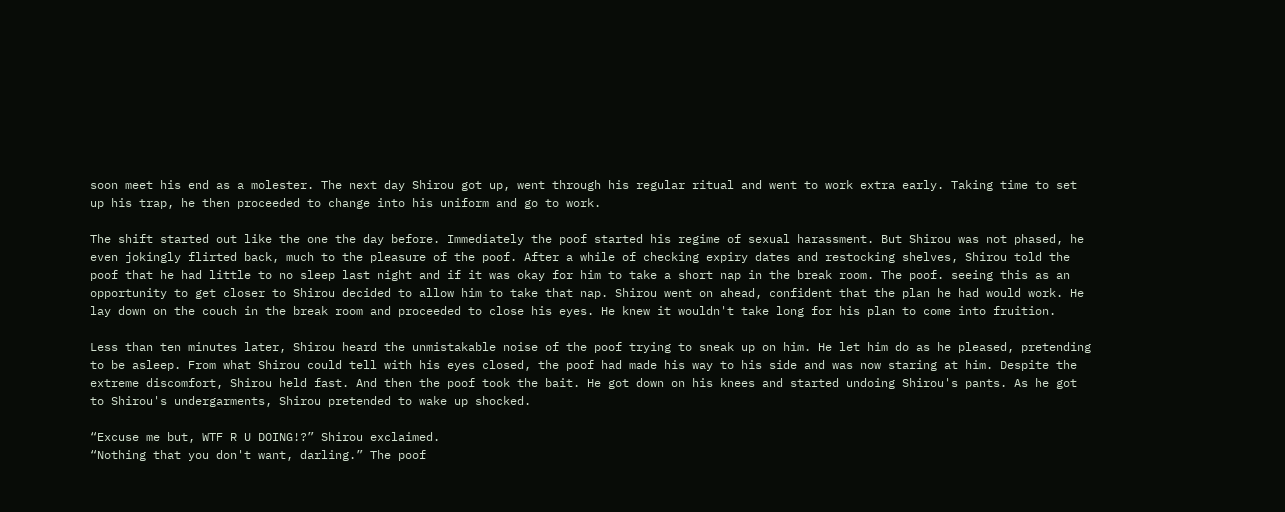soon meet his end as a molester. The next day Shirou got up, went through his regular ritual and went to work extra early. Taking time to set up his trap, he then proceeded to change into his uniform and go to work.

The shift started out like the one the day before. Immediately the poof started his regime of sexual harassment. But Shirou was not phased, he even jokingly flirted back, much to the pleasure of the poof. After a while of checking expiry dates and restocking shelves, Shirou told the poof that he had little to no sleep last night and if it was okay for him to take a short nap in the break room. The poof. seeing this as an opportunity to get closer to Shirou decided to allow him to take that nap. Shirou went on ahead, confident that the plan he had would work. He lay down on the couch in the break room and proceeded to close his eyes. He knew it wouldn't take long for his plan to come into fruition.

Less than ten minutes later, Shirou heard the unmistakable noise of the poof trying to sneak up on him. He let him do as he pleased, pretending to be asleep. From what Shirou could tell with his eyes closed, the poof had made his way to his side and was now staring at him. Despite the extreme discomfort, Shirou held fast. And then the poof took the bait. He got down on his knees and started undoing Shirou's pants. As he got to Shirou's undergarments, Shirou pretended to wake up shocked.

“Excuse me but, WTF R U DOING!?” Shirou exclaimed.
“Nothing that you don't want, darling.” The poof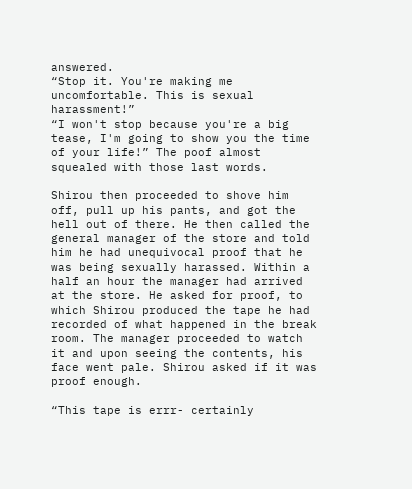answered.
“Stop it. You're making me uncomfortable. This is sexual harassment!”
“I won't stop because you're a big tease, I'm going to show you the time of your life!” The poof almost squealed with those last words.

Shirou then proceeded to shove him off, pull up his pants, and got the hell out of there. He then called the general manager of the store and told him he had unequivocal proof that he was being sexually harassed. Within a half an hour the manager had arrived at the store. He asked for proof, to which Shirou produced the tape he had recorded of what happened in the break room. The manager proceeded to watch it and upon seeing the contents, his face went pale. Shirou asked if it was proof enough.

“This tape is errr- certainly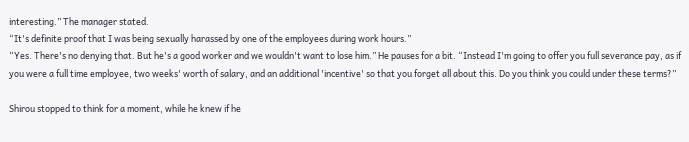interesting.” The manager stated.
“It's definite proof that I was being sexually harassed by one of the employees during work hours.”
“Yes. There's no denying that. But he's a good worker and we wouldn't want to lose him.” He pauses for a bit. “Instead I'm going to offer you full severance pay, as if you were a full time employee, two weeks' worth of salary, and an additional 'incentive' so that you forget all about this. Do you think you could under these terms?”

Shirou stopped to think for a moment, while he knew if he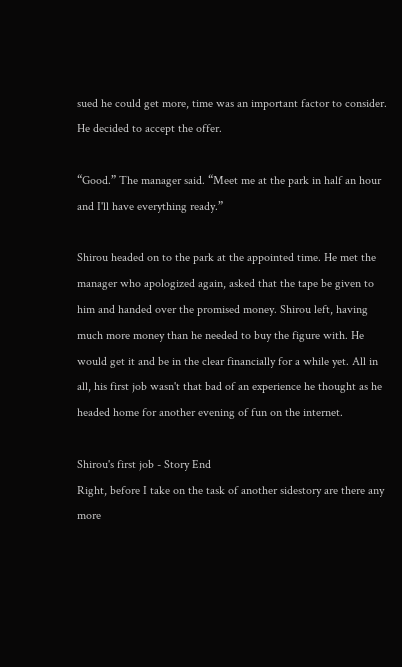sued he could get more, time was an important factor to consider. He decided to accept the offer.

“Good.” The manager said. “Meet me at the park in half an hour and I'll have everything ready.”

Shirou headed on to the park at the appointed time. He met the manager who apologized again, asked that the tape be given to him and handed over the promised money. Shirou left, having much more money than he needed to buy the figure with. He would get it and be in the clear financially for a while yet. All in all, his first job wasn't that bad of an experience he thought as he headed home for another evening of fun on the internet.

Shirou's first job - Story End
Right, before I take on the task of another sidestory are there any more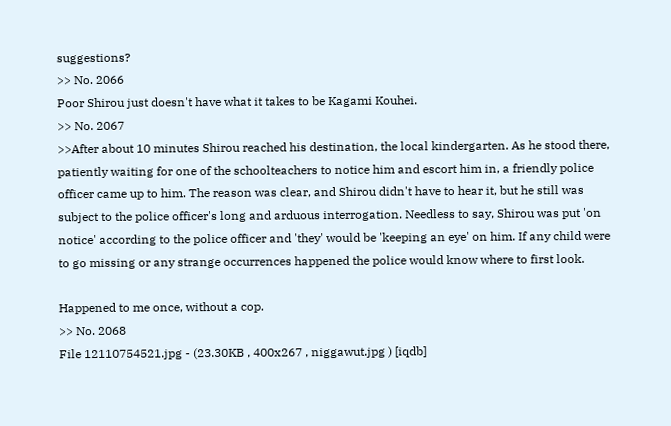suggestions?
>> No. 2066
Poor Shirou just doesn't have what it takes to be Kagami Kouhei.
>> No. 2067
>>After about 10 minutes Shirou reached his destination, the local kindergarten. As he stood there, patiently waiting for one of the schoolteachers to notice him and escort him in, a friendly police officer came up to him. The reason was clear, and Shirou didn't have to hear it, but he still was subject to the police officer's long and arduous interrogation. Needless to say, Shirou was put 'on notice' according to the police officer and 'they' would be 'keeping an eye' on him. If any child were to go missing or any strange occurrences happened the police would know where to first look.

Happened to me once, without a cop.
>> No. 2068
File 12110754521.jpg - (23.30KB , 400x267 , niggawut.jpg ) [iqdb]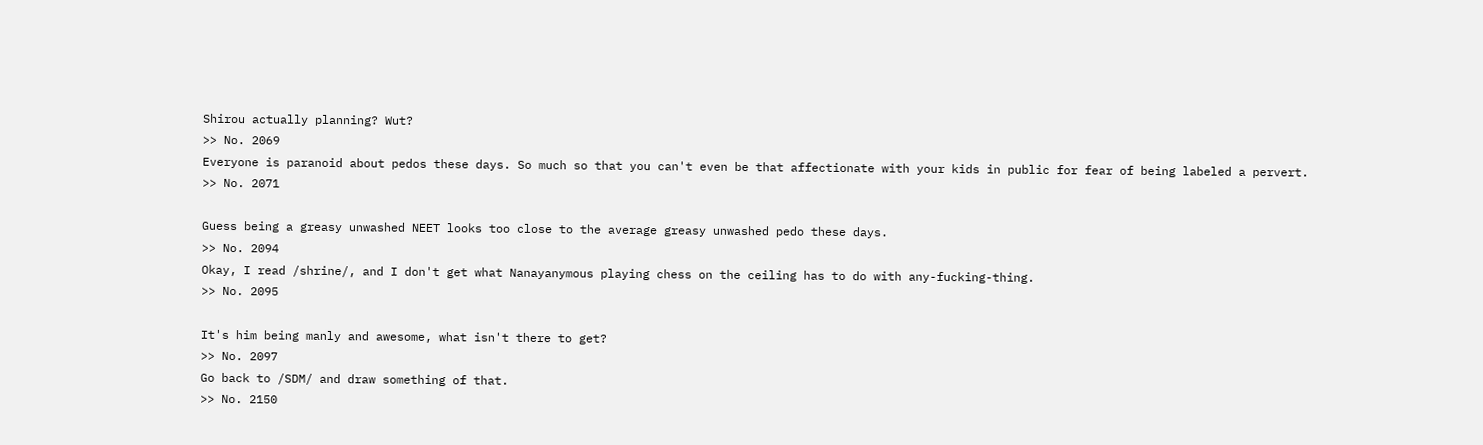Shirou actually planning? Wut?
>> No. 2069
Everyone is paranoid about pedos these days. So much so that you can't even be that affectionate with your kids in public for fear of being labeled a pervert.
>> No. 2071

Guess being a greasy unwashed NEET looks too close to the average greasy unwashed pedo these days.
>> No. 2094
Okay, I read /shrine/, and I don't get what Nanayanymous playing chess on the ceiling has to do with any-fucking-thing.
>> No. 2095

It's him being manly and awesome, what isn't there to get?
>> No. 2097
Go back to /SDM/ and draw something of that.
>> No. 2150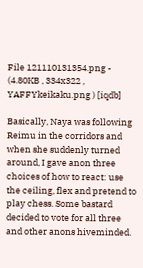File 121110131354.png - (4.80KB , 334x322 , YAFFYkeikaku.png ) [iqdb]

Basically, Naya was following Reimu in the corridors and when she suddenly turned around, I gave anon three choices of how to react: use the ceiling, flex and pretend to play chess. Some bastard decided to vote for all three and other anons hiveminded.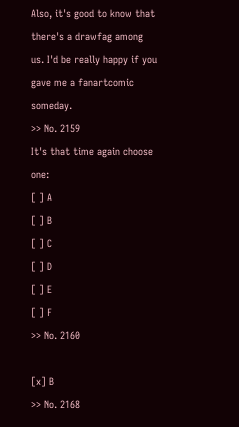Also, it's good to know that there's a drawfag among us. I'd be really happy if you gave me a fanartcomic someday.
>> No. 2159
It's that time again choose one:
[ ] A
[ ] B
[ ] C
[ ] D
[ ] E
[ ] F
>> No. 2160

[x] B
>> No. 2168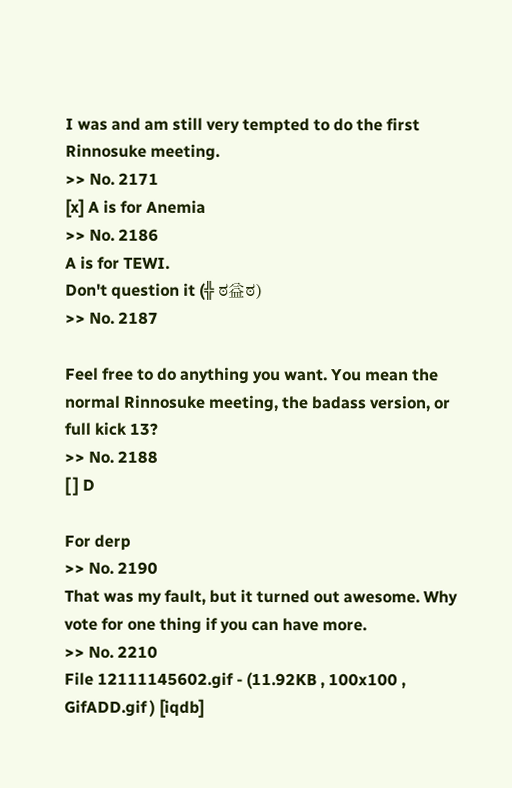I was and am still very tempted to do the first Rinnosuke meeting.
>> No. 2171
[x] A is for Anemia
>> No. 2186
A is for TEWI.
Don't question it (╬ ಠ益ಠ)
>> No. 2187

Feel free to do anything you want. You mean the normal Rinnosuke meeting, the badass version, or full kick 13?
>> No. 2188
[ ] D

For derp
>> No. 2190
That was my fault, but it turned out awesome. Why vote for one thing if you can have more.
>> No. 2210
File 12111145602.gif - (11.92KB , 100x100 , GifADD.gif ) [iqdb]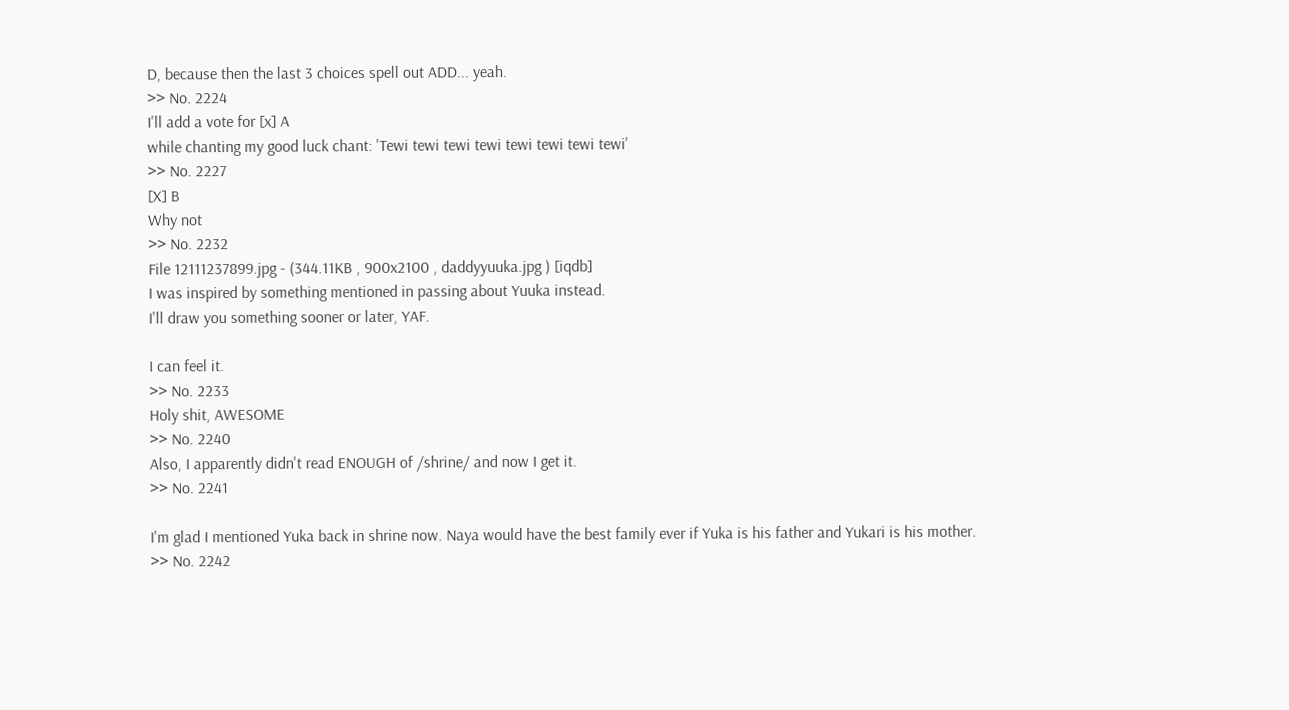D, because then the last 3 choices spell out ADD... yeah.
>> No. 2224
I'll add a vote for [x] A
while chanting my good luck chant: 'Tewi tewi tewi tewi tewi tewi tewi tewi'
>> No. 2227
[X] B
Why not
>> No. 2232
File 12111237899.jpg - (344.11KB , 900x2100 , daddyyuuka.jpg ) [iqdb]
I was inspired by something mentioned in passing about Yuuka instead.
I'll draw you something sooner or later, YAF.

I can feel it.
>> No. 2233
Holy shit, AWESOME
>> No. 2240
Also, I apparently didn't read ENOUGH of /shrine/ and now I get it.
>> No. 2241

I'm glad I mentioned Yuka back in shrine now. Naya would have the best family ever if Yuka is his father and Yukari is his mother.
>> No. 2242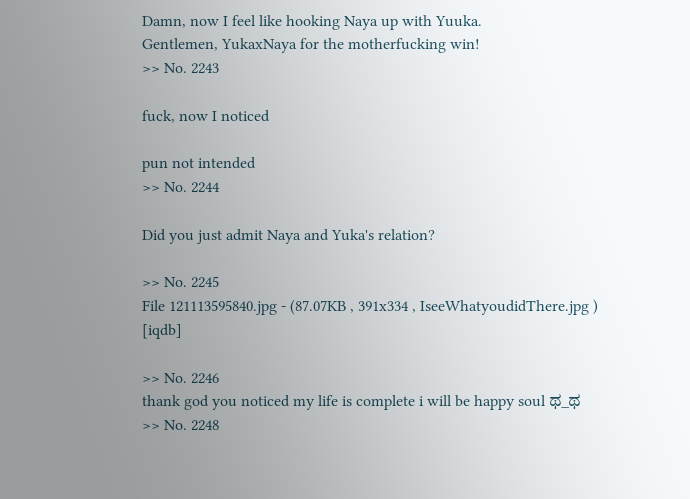Damn, now I feel like hooking Naya up with Yuuka.
Gentlemen, YukaxNaya for the motherfucking win!
>> No. 2243

fuck, now I noticed

pun not intended
>> No. 2244

Did you just admit Naya and Yuka's relation?

>> No. 2245
File 121113595840.jpg - (87.07KB , 391x334 , IseeWhatyoudidThere.jpg ) [iqdb]

>> No. 2246
thank god you noticed my life is complete i will be happy soul ಥ_ಥ
>> No. 2248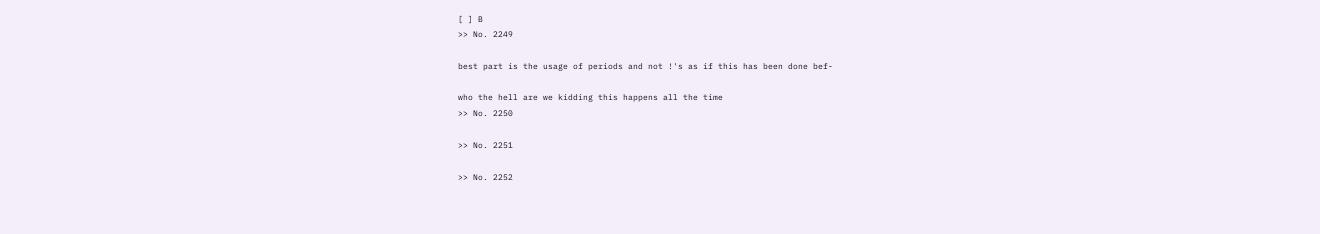[ ] B
>> No. 2249

best part is the usage of periods and not !'s as if this has been done bef-

who the hell are we kidding this happens all the time
>> No. 2250

>> No. 2251

>> No. 2252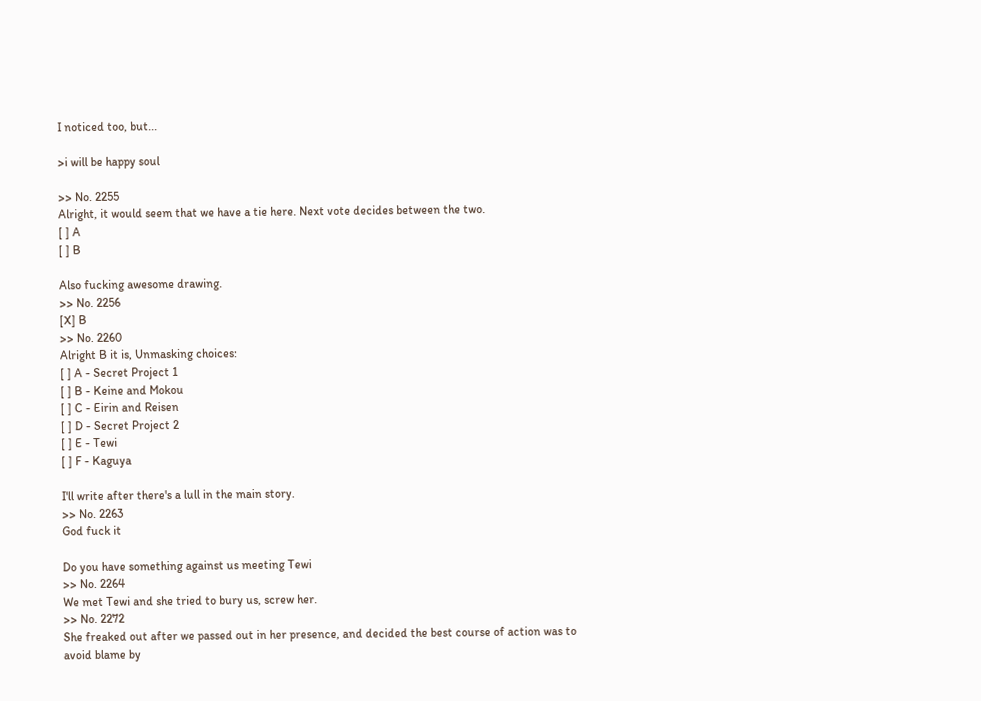I noticed too, but...

>i will be happy soul

>> No. 2255
Alright, it would seem that we have a tie here. Next vote decides between the two.
[ ] A
[ ] B

Also fucking awesome drawing.
>> No. 2256
[X] B
>> No. 2260
Alright B it is, Unmasking choices:
[ ] A - Secret Project 1
[ ] B - Keine and Mokou
[ ] C - Eirin and Reisen
[ ] D - Secret Project 2
[ ] E - Tewi
[ ] F - Kaguya

I'll write after there's a lull in the main story.
>> No. 2263
God fuck it

Do you have something against us meeting Tewi
>> No. 2264
We met Tewi and she tried to bury us, screw her.
>> No. 2272
She freaked out after we passed out in her presence, and decided the best course of action was to avoid blame by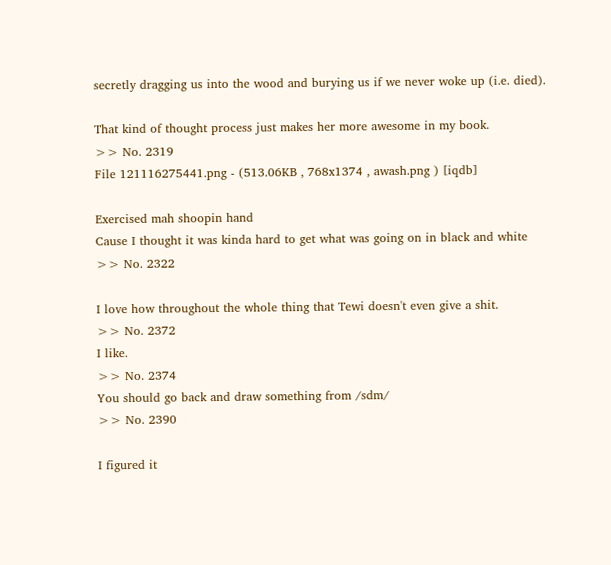secretly dragging us into the wood and burying us if we never woke up (i.e. died).

That kind of thought process just makes her more awesome in my book.
>> No. 2319
File 121116275441.png - (513.06KB , 768x1374 , awash.png ) [iqdb]

Exercised mah shoopin hand
Cause I thought it was kinda hard to get what was going on in black and white
>> No. 2322

I love how throughout the whole thing that Tewi doesn't even give a shit.
>> No. 2372
I like.
>> No. 2374
You should go back and draw something from /sdm/
>> No. 2390

I figured it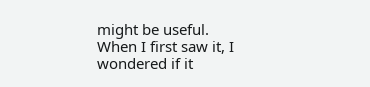might be useful. When I first saw it, I wondered if it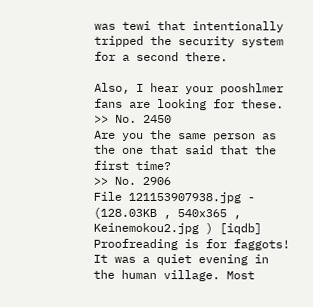was tewi that intentionally tripped the security system for a second there.

Also, I hear your pooshlmer fans are looking for these.
>> No. 2450
Are you the same person as the one that said that the first time?
>> No. 2906
File 121153907938.jpg - (128.03KB , 540x365 , Keinemokou2.jpg ) [iqdb]
Proofreading is for faggots!
It was a quiet evening in the human village. Most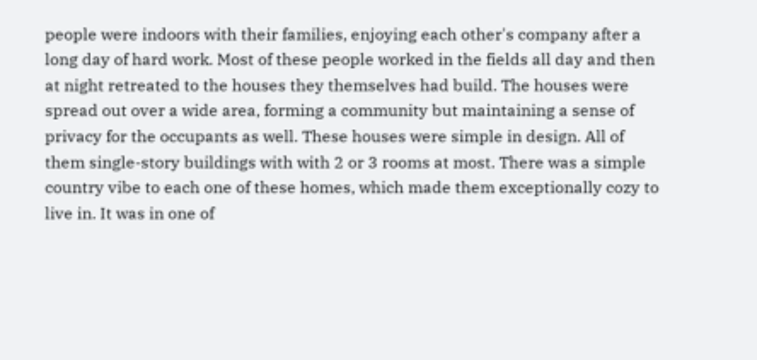people were indoors with their families, enjoying each other's company after a long day of hard work. Most of these people worked in the fields all day and then at night retreated to the houses they themselves had build. The houses were spread out over a wide area, forming a community but maintaining a sense of privacy for the occupants as well. These houses were simple in design. All of them single-story buildings with with 2 or 3 rooms at most. There was a simple country vibe to each one of these homes, which made them exceptionally cozy to live in. It was in one of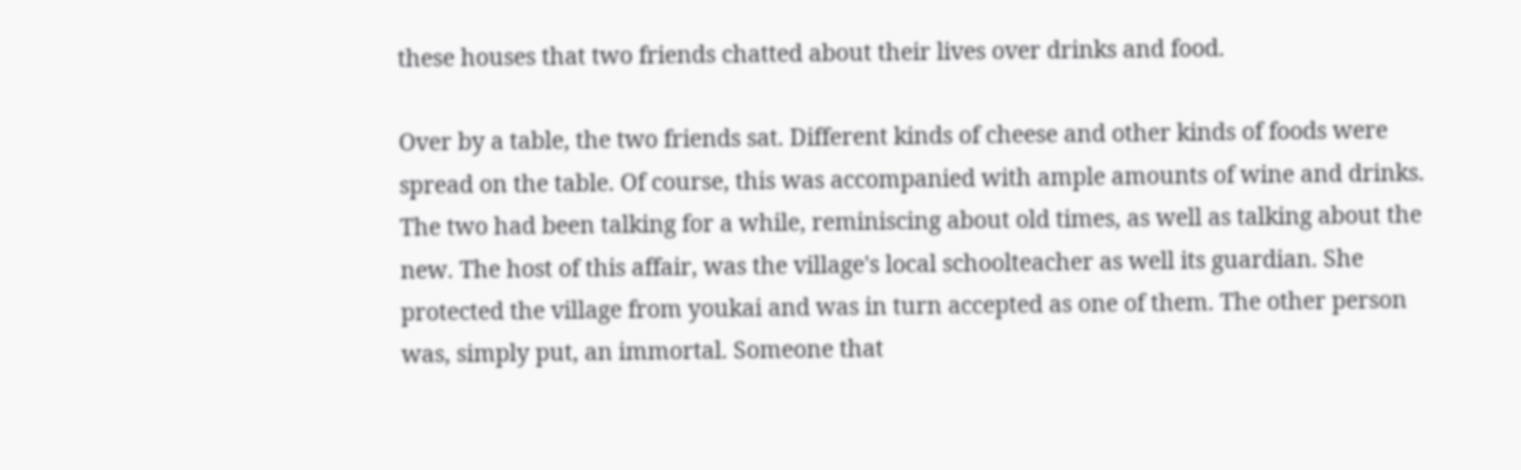these houses that two friends chatted about their lives over drinks and food.

Over by a table, the two friends sat. Different kinds of cheese and other kinds of foods were spread on the table. Of course, this was accompanied with ample amounts of wine and drinks. The two had been talking for a while, reminiscing about old times, as well as talking about the new. The host of this affair, was the village's local schoolteacher as well its guardian. She protected the village from youkai and was in turn accepted as one of them. The other person was, simply put, an immortal. Someone that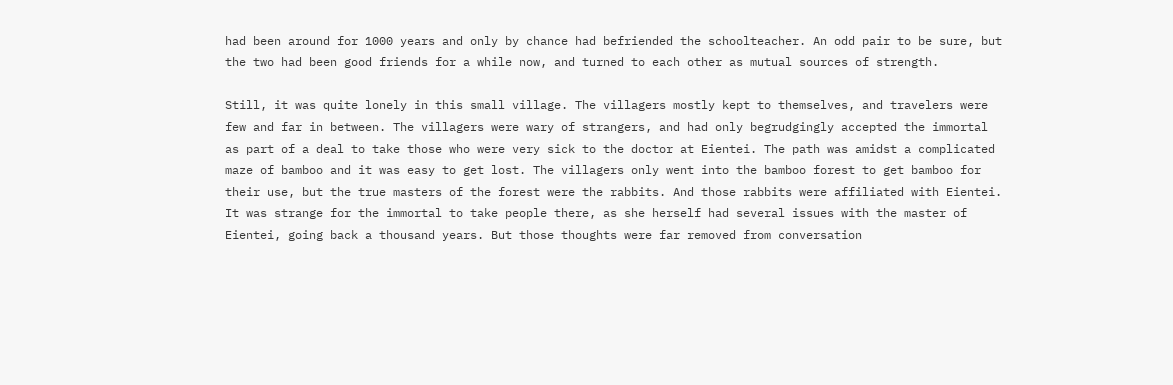had been around for 1000 years and only by chance had befriended the schoolteacher. An odd pair to be sure, but the two had been good friends for a while now, and turned to each other as mutual sources of strength.

Still, it was quite lonely in this small village. The villagers mostly kept to themselves, and travelers were few and far in between. The villagers were wary of strangers, and had only begrudgingly accepted the immortal as part of a deal to take those who were very sick to the doctor at Eientei. The path was amidst a complicated maze of bamboo and it was easy to get lost. The villagers only went into the bamboo forest to get bamboo for their use, but the true masters of the forest were the rabbits. And those rabbits were affiliated with Eientei. It was strange for the immortal to take people there, as she herself had several issues with the master of Eientei, going back a thousand years. But those thoughts were far removed from conversation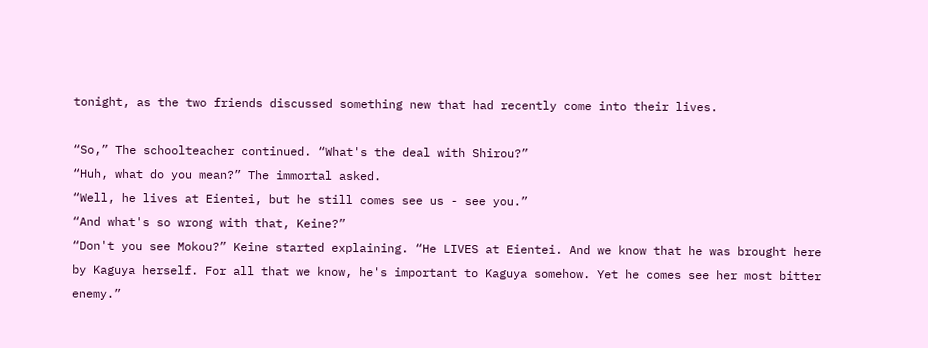tonight, as the two friends discussed something new that had recently come into their lives.

“So,” The schoolteacher continued. “What's the deal with Shirou?”
“Huh, what do you mean?” The immortal asked.
“Well, he lives at Eientei, but he still comes see us - see you.”
“And what's so wrong with that, Keine?”
“Don't you see Mokou?” Keine started explaining. “He LIVES at Eientei. And we know that he was brought here by Kaguya herself. For all that we know, he's important to Kaguya somehow. Yet he comes see her most bitter enemy.”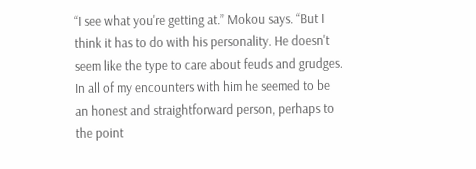“I see what you're getting at.” Mokou says. “But I think it has to do with his personality. He doesn't seem like the type to care about feuds and grudges. In all of my encounters with him he seemed to be an honest and straightforward person, perhaps to the point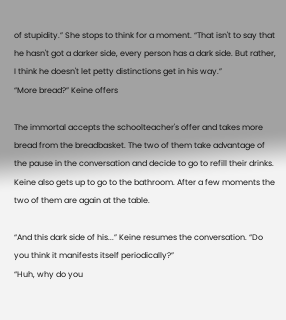of stupidity.” She stops to think for a moment. “That isn't to say that he hasn't got a darker side, every person has a dark side. But rather, I think he doesn't let petty distinctions get in his way.”
“More bread?” Keine offers

The immortal accepts the schoolteacher's offer and takes more bread from the breadbasket. The two of them take advantage of the pause in the conversation and decide to go to refill their drinks. Keine also gets up to go to the bathroom. After a few moments the two of them are again at the table.

“And this dark side of his...” Keine resumes the conversation. “Do you think it manifests itself periodically?”
“Huh, why do you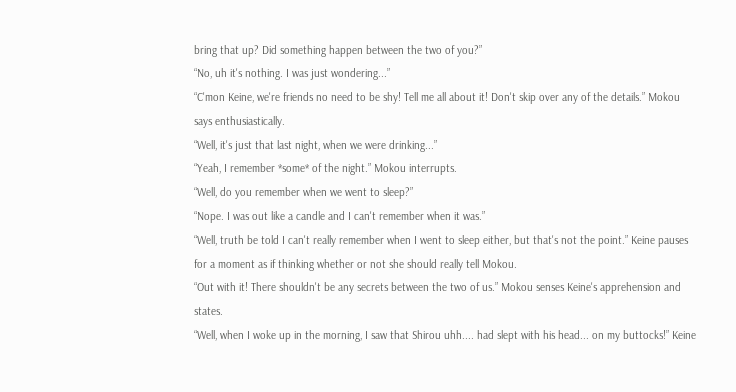bring that up? Did something happen between the two of you?”
“No, uh it's nothing. I was just wondering...”
“C'mon Keine, we're friends no need to be shy! Tell me all about it! Don't skip over any of the details.” Mokou says enthusiastically.
“Well, it's just that last night, when we were drinking...”
“Yeah, I remember *some* of the night.” Mokou interrupts.
“Well, do you remember when we went to sleep?”
“Nope. I was out like a candle and I can't remember when it was.”
“Well, truth be told I can't really remember when I went to sleep either, but that's not the point.” Keine pauses for a moment as if thinking whether or not she should really tell Mokou.
“Out with it! There shouldn't be any secrets between the two of us.” Mokou senses Keine's apprehension and states.
“Well, when I woke up in the morning, I saw that Shirou uhh.... had slept with his head... on my buttocks!” Keine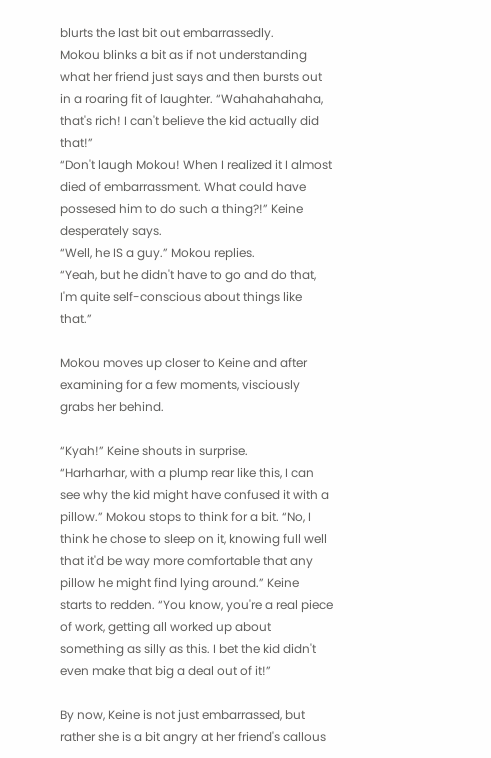blurts the last bit out embarrassedly.
Mokou blinks a bit as if not understanding what her friend just says and then bursts out in a roaring fit of laughter. “Wahahahahaha, that's rich! I can't believe the kid actually did that!”
“Don't laugh Mokou! When I realized it I almost died of embarrassment. What could have possesed him to do such a thing?!” Keine desperately says.
“Well, he IS a guy.” Mokou replies.
“Yeah, but he didn't have to go and do that, I'm quite self-conscious about things like that.”

Mokou moves up closer to Keine and after examining for a few moments, visciously grabs her behind.

“Kyah!” Keine shouts in surprise.
“Harharhar, with a plump rear like this, I can see why the kid might have confused it with a pillow.” Mokou stops to think for a bit. “No, I think he chose to sleep on it, knowing full well that it'd be way more comfortable that any pillow he might find lying around.” Keine starts to redden. “You know, you're a real piece of work, getting all worked up about something as silly as this. I bet the kid didn't even make that big a deal out of it!”

By now, Keine is not just embarrassed, but rather she is a bit angry at her friend's callous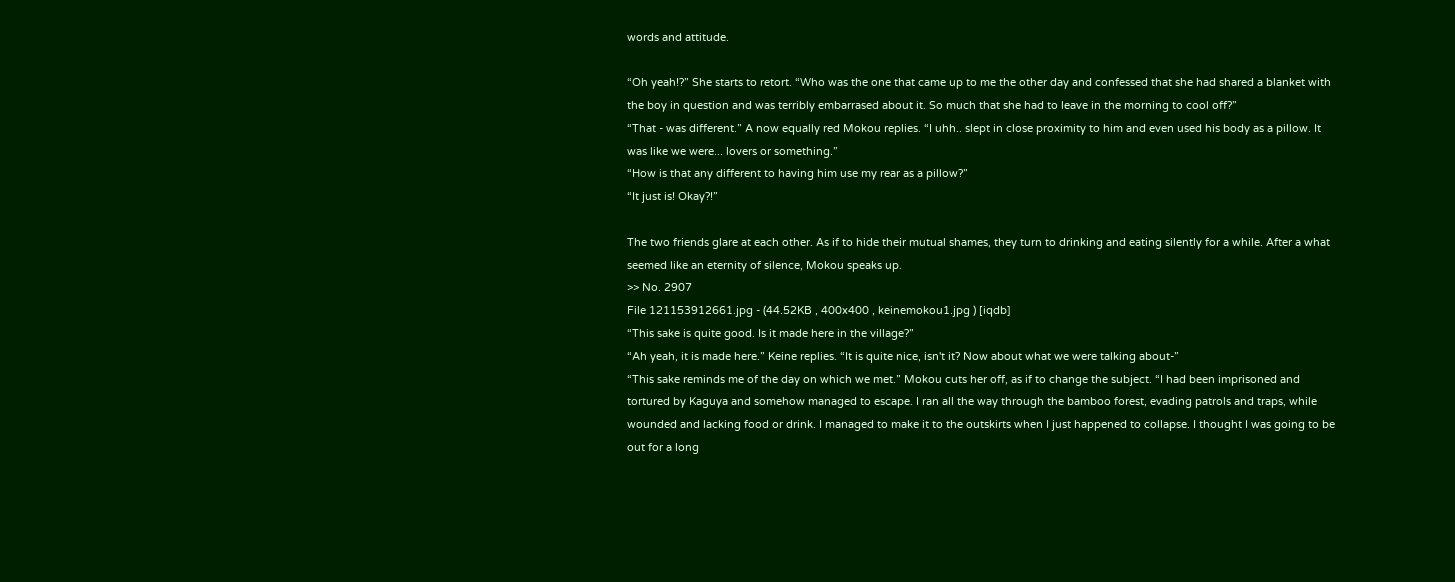words and attitude.

“Oh yeah!?” She starts to retort. “Who was the one that came up to me the other day and confessed that she had shared a blanket with the boy in question and was terribly embarrased about it. So much that she had to leave in the morning to cool off?”
“That - was different.” A now equally red Mokou replies. “I uhh.. slept in close proximity to him and even used his body as a pillow. It was like we were... lovers or something.”
“How is that any different to having him use my rear as a pillow?”
“It just is! Okay?!”

The two friends glare at each other. As if to hide their mutual shames, they turn to drinking and eating silently for a while. After a what seemed like an eternity of silence, Mokou speaks up.
>> No. 2907
File 121153912661.jpg - (44.52KB , 400x400 , keinemokou1.jpg ) [iqdb]
“This sake is quite good. Is it made here in the village?”
“Ah yeah, it is made here.” Keine replies. “It is quite nice, isn't it? Now about what we were talking about-”
“This sake reminds me of the day on which we met.” Mokou cuts her off, as if to change the subject. “I had been imprisoned and tortured by Kaguya and somehow managed to escape. I ran all the way through the bamboo forest, evading patrols and traps, while wounded and lacking food or drink. I managed to make it to the outskirts when I just happened to collapse. I thought I was going to be out for a long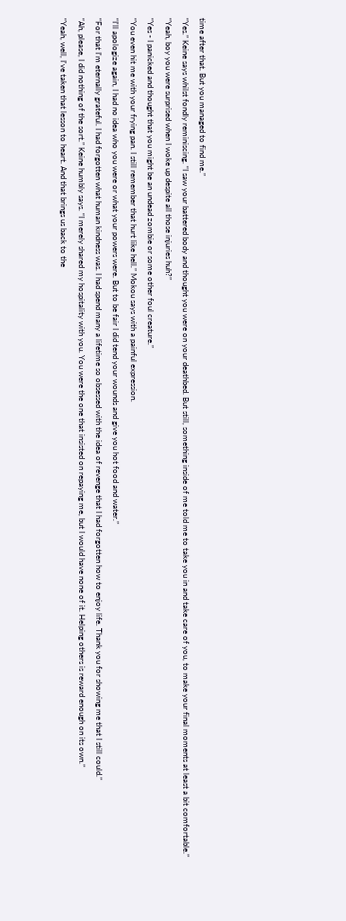time after that. But you managed to find me.”
“Yes.” Keine says whilst fondly reminiscing. “I saw your battered body and thought you were on your deathbed. But still, something inside of me told me to take you in and take care of you, to make your final moments at least a bit comfortable.”
“Yeah, boy you were surprised when I woke up despite all those injuries huh?”
“Yes - I panicked and thought that you might be an undead zombie or some other foul creature.”
“You even hit me with your frying pan. I still remember that hurt like hell.” Mokou says with a painful expression.
“I'll apologize again, I had no idea who you were or what your powers were. But to be fair I did tend your wounds and give you hot food and water.”
“For that I'm eternally grateful. I had forgotten what human kindness was. I had spend many a lifetime so obsessed with the idea of revenge that I had forgotten how to enjoy life. Thank you for showing me that I still could.”
“Ah, please, I did nothing of the sort.” Keine humbly says. “I merely shared my hospitality with you. You were the one that insisted on repaying me, but I would have none of it. Helping others is reward enough on its own.”
“Yeah, well, I've taken that lesson to heart. And that brings us back to the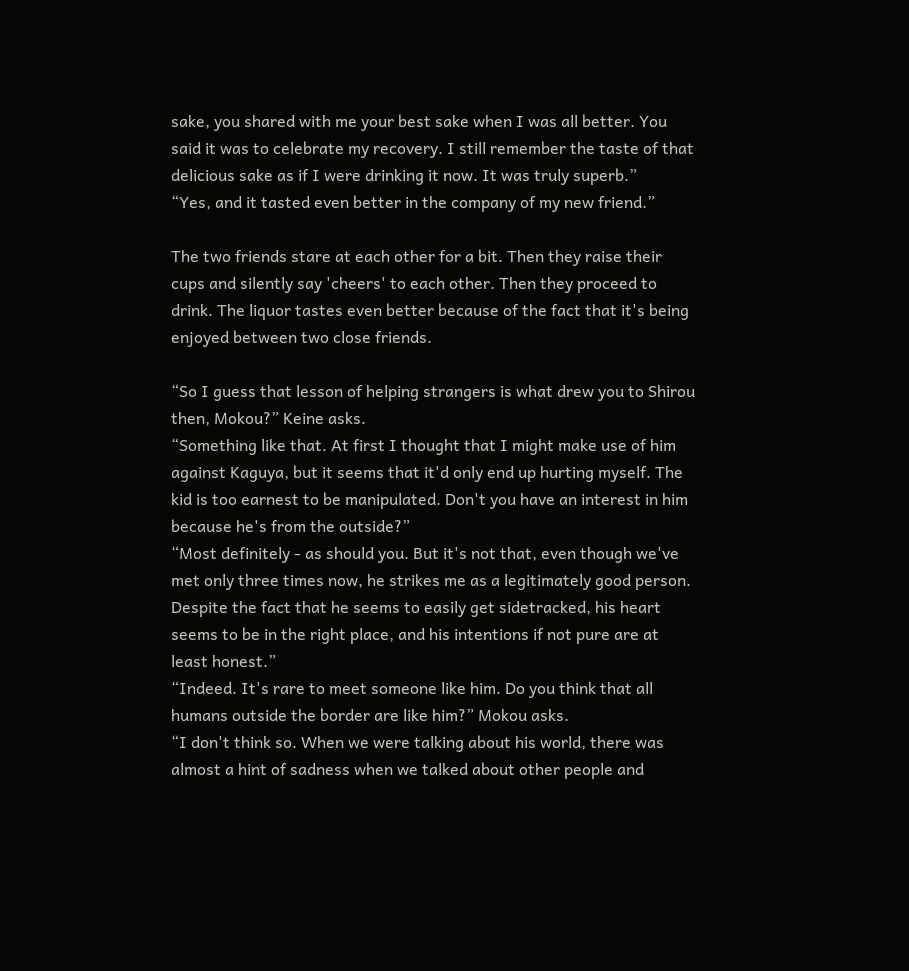sake, you shared with me your best sake when I was all better. You said it was to celebrate my recovery. I still remember the taste of that delicious sake as if I were drinking it now. It was truly superb.”
“Yes, and it tasted even better in the company of my new friend.”

The two friends stare at each other for a bit. Then they raise their cups and silently say 'cheers' to each other. Then they proceed to drink. The liquor tastes even better because of the fact that it's being enjoyed between two close friends.

“So I guess that lesson of helping strangers is what drew you to Shirou then, Mokou?” Keine asks.
“Something like that. At first I thought that I might make use of him against Kaguya, but it seems that it'd only end up hurting myself. The kid is too earnest to be manipulated. Don't you have an interest in him because he's from the outside?”
“Most definitely - as should you. But it's not that, even though we've met only three times now, he strikes me as a legitimately good person. Despite the fact that he seems to easily get sidetracked, his heart seems to be in the right place, and his intentions if not pure are at least honest.”
“Indeed. It's rare to meet someone like him. Do you think that all humans outside the border are like him?” Mokou asks.
“I don't think so. When we were talking about his world, there was almost a hint of sadness when we talked about other people and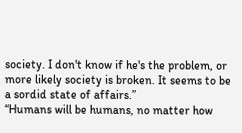society. I don't know if he's the problem, or more likely society is broken. It seems to be a sordid state of affairs.”
“Humans will be humans, no matter how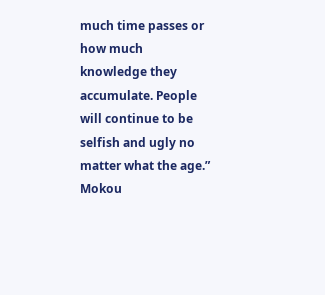much time passes or how much knowledge they accumulate. People will continue to be selfish and ugly no matter what the age.” Mokou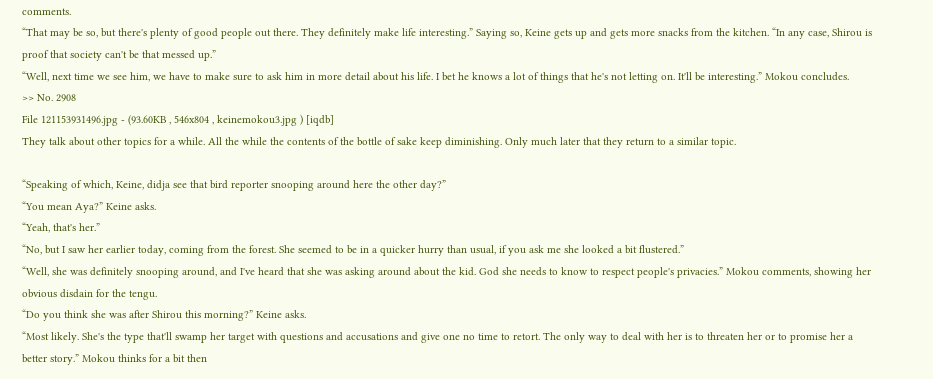comments.
“That may be so, but there's plenty of good people out there. They definitely make life interesting.” Saying so, Keine gets up and gets more snacks from the kitchen. “In any case, Shirou is proof that society can't be that messed up.”
“Well, next time we see him, we have to make sure to ask him in more detail about his life. I bet he knows a lot of things that he's not letting on. It'll be interesting.” Mokou concludes.
>> No. 2908
File 121153931496.jpg - (93.60KB , 546x804 , keinemokou3.jpg ) [iqdb]
They talk about other topics for a while. All the while the contents of the bottle of sake keep diminishing. Only much later that they return to a similar topic.

“Speaking of which, Keine, didja see that bird reporter snooping around here the other day?”
“You mean Aya?” Keine asks.
“Yeah, that's her.”
“No, but I saw her earlier today, coming from the forest. She seemed to be in a quicker hurry than usual, if you ask me she looked a bit flustered.”
“Well, she was definitely snooping around, and I've heard that she was asking around about the kid. God she needs to know to respect people's privacies.” Mokou comments, showing her obvious disdain for the tengu.
“Do you think she was after Shirou this morning?” Keine asks.
“Most likely. She's the type that'll swamp her target with questions and accusations and give one no time to retort. The only way to deal with her is to threaten her or to promise her a better story.” Mokou thinks for a bit then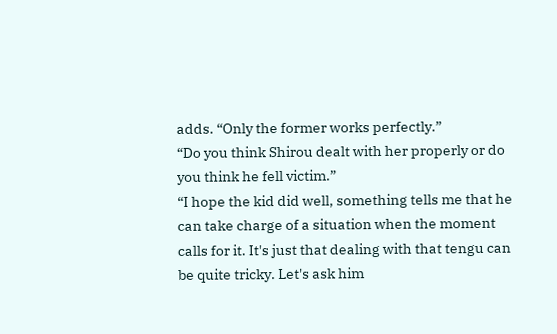adds. “Only the former works perfectly.”
“Do you think Shirou dealt with her properly or do you think he fell victim.”
“I hope the kid did well, something tells me that he can take charge of a situation when the moment calls for it. It's just that dealing with that tengu can be quite tricky. Let's ask him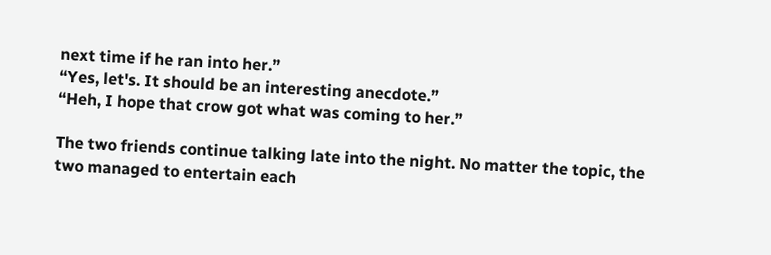next time if he ran into her.”
“Yes, let's. It should be an interesting anecdote.”
“Heh, I hope that crow got what was coming to her.”

The two friends continue talking late into the night. No matter the topic, the two managed to entertain each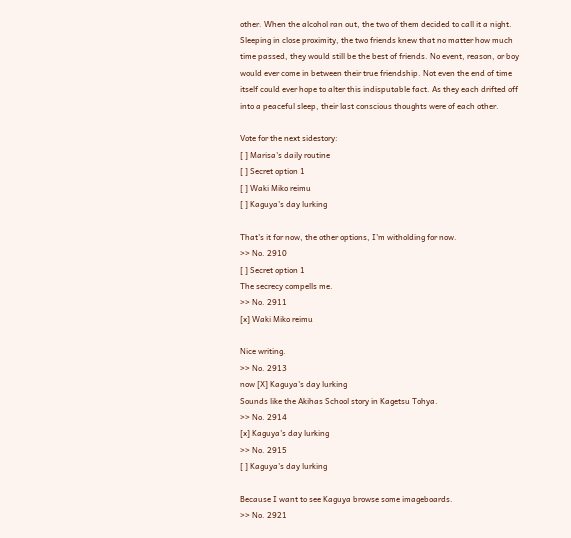other. When the alcohol ran out, the two of them decided to call it a night. Sleeping in close proximity, the two friends knew that no matter how much time passed, they would still be the best of friends. No event, reason, or boy would ever come in between their true friendship. Not even the end of time itself could ever hope to alter this indisputable fact. As they each drifted off into a peaceful sleep, their last conscious thoughts were of each other.

Vote for the next sidestory:
[ ] Marisa's daily routine
[ ] Secret option 1
[ ] Waki Miko reimu
[ ] Kaguya's day lurking

That's it for now, the other options, I'm witholding for now.
>> No. 2910
[ ] Secret option 1
The secrecy compells me.
>> No. 2911
[x] Waki Miko reimu

Nice writing.
>> No. 2913
now [X] Kaguya's day lurking
Sounds like the Akihas School story in Kagetsu Tohya.
>> No. 2914
[x] Kaguya's day lurking
>> No. 2915
[ ] Kaguya's day lurking

Because I want to see Kaguya browse some imageboards.
>> No. 2921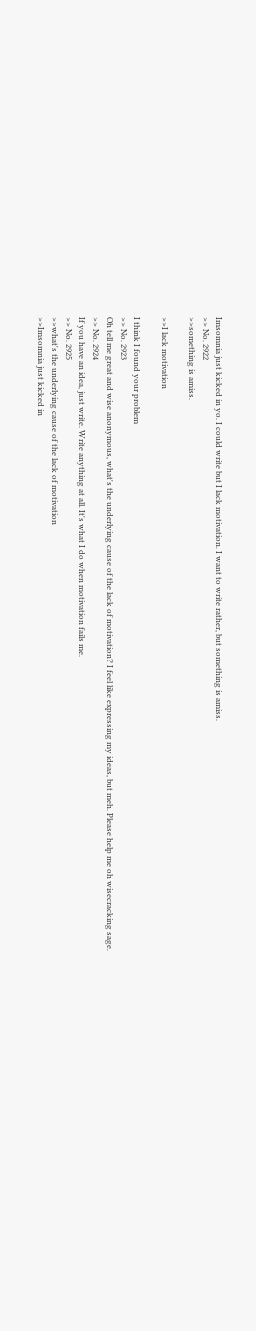Imsomnia just kicked in yo. I could write but I lack motivation. I want to write rather, but something is amiss.
>> No. 2922
>>something is amiss.

>>I lack motivation

I think I found your problem
>> No. 2923
Oh tell me great and wise anonymous, what's the underlying cause of the lack of motivation? I feel like expressing my ideas, but meh. Please help me oh wisecracking sage.
>> No. 2924
If you have an idea, just write. Write anything at all. It's what I do when motivation fails me.
>> No. 2925
>>what's the underlying cause of the lack of motivation
>>Imsomnia just kicked in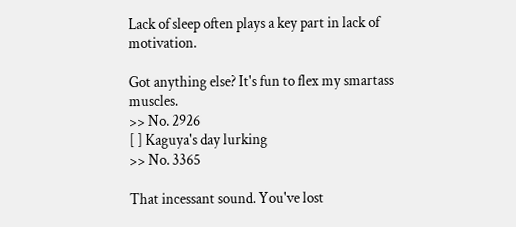Lack of sleep often plays a key part in lack of motivation.

Got anything else? It's fun to flex my smartass muscles.
>> No. 2926
[ ] Kaguya's day lurking
>> No. 3365

That incessant sound. You've lost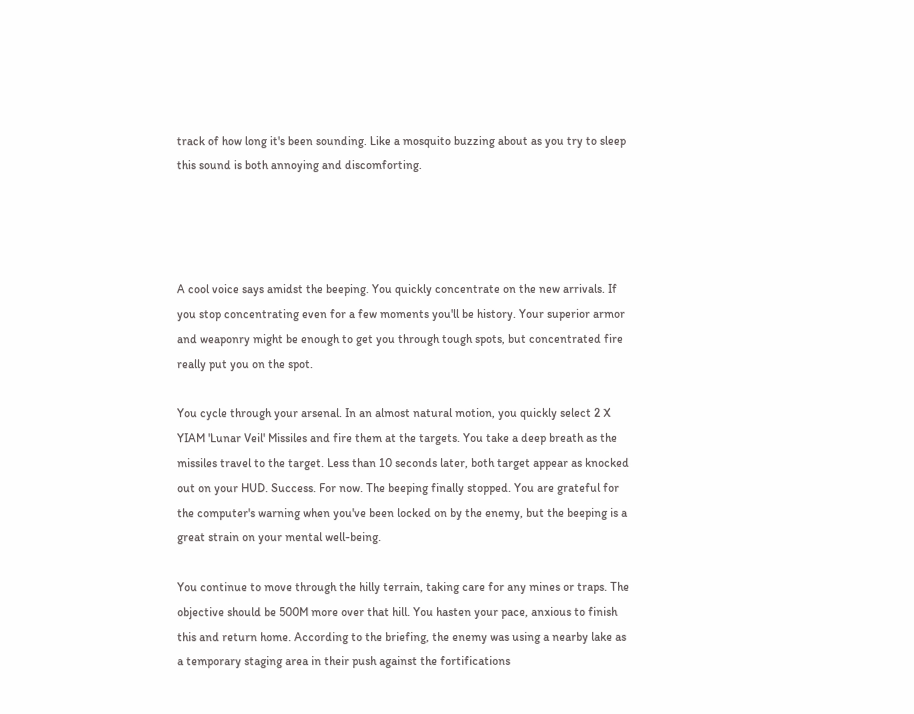track of how long it's been sounding. Like a mosquito buzzing about as you try to sleep this sound is both annoying and discomforting.




A cool voice says amidst the beeping. You quickly concentrate on the new arrivals. If you stop concentrating even for a few moments you'll be history. Your superior armor and weaponry might be enough to get you through tough spots, but concentrated fire really put you on the spot.

You cycle through your arsenal. In an almost natural motion, you quickly select 2 X YIAM 'Lunar Veil' Missiles and fire them at the targets. You take a deep breath as the missiles travel to the target. Less than 10 seconds later, both target appear as knocked out on your HUD. Success. For now. The beeping finally stopped. You are grateful for the computer's warning when you've been locked on by the enemy, but the beeping is a great strain on your mental well-being.

You continue to move through the hilly terrain, taking care for any mines or traps. The objective should be 500M more over that hill. You hasten your pace, anxious to finish this and return home. According to the briefing, the enemy was using a nearby lake as a temporary staging area in their push against the fortifications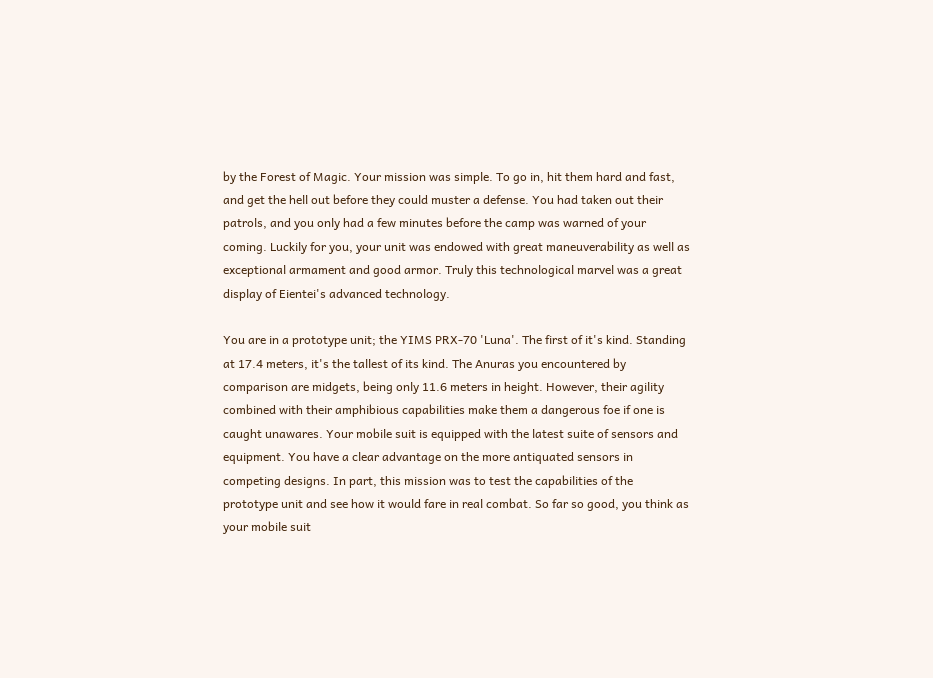by the Forest of Magic. Your mission was simple. To go in, hit them hard and fast, and get the hell out before they could muster a defense. You had taken out their patrols, and you only had a few minutes before the camp was warned of your coming. Luckily for you, your unit was endowed with great maneuverability as well as exceptional armament and good armor. Truly this technological marvel was a great display of Eientei's advanced technology.

You are in a prototype unit; the YIMS PRX-70 'Luna'. The first of it's kind. Standing at 17.4 meters, it's the tallest of its kind. The Anuras you encountered by comparison are midgets, being only 11.6 meters in height. However, their agility combined with their amphibious capabilities make them a dangerous foe if one is caught unawares. Your mobile suit is equipped with the latest suite of sensors and equipment. You have a clear advantage on the more antiquated sensors in competing designs. In part, this mission was to test the capabilities of the prototype unit and see how it would fare in real combat. So far so good, you think as your mobile suit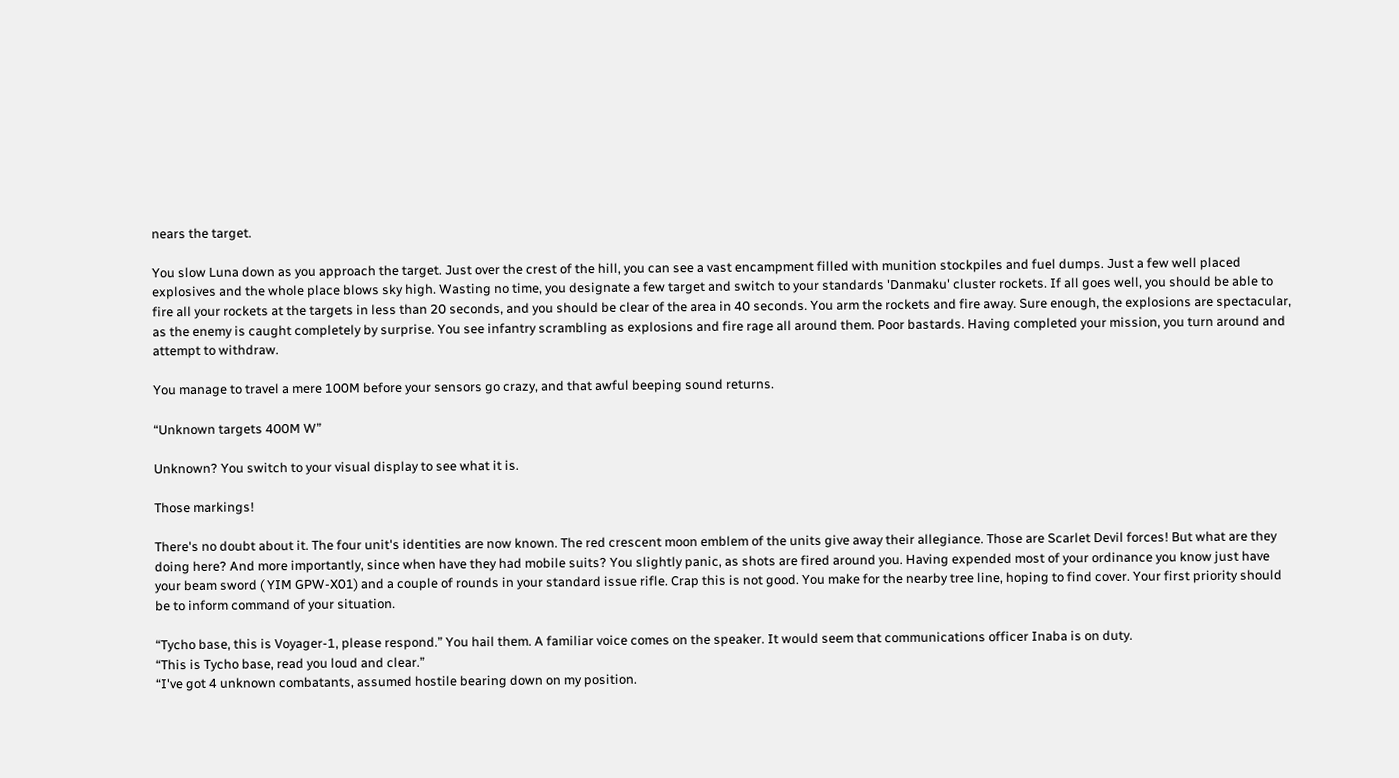nears the target.

You slow Luna down as you approach the target. Just over the crest of the hill, you can see a vast encampment filled with munition stockpiles and fuel dumps. Just a few well placed explosives and the whole place blows sky high. Wasting no time, you designate a few target and switch to your standards 'Danmaku' cluster rockets. If all goes well, you should be able to fire all your rockets at the targets in less than 20 seconds, and you should be clear of the area in 40 seconds. You arm the rockets and fire away. Sure enough, the explosions are spectacular, as the enemy is caught completely by surprise. You see infantry scrambling as explosions and fire rage all around them. Poor bastards. Having completed your mission, you turn around and attempt to withdraw.

You manage to travel a mere 100M before your sensors go crazy, and that awful beeping sound returns.

“Unknown targets 400M W”

Unknown? You switch to your visual display to see what it is.

Those markings!

There's no doubt about it. The four unit's identities are now known. The red crescent moon emblem of the units give away their allegiance. Those are Scarlet Devil forces! But what are they doing here? And more importantly, since when have they had mobile suits? You slightly panic, as shots are fired around you. Having expended most of your ordinance you know just have your beam sword ( YIM GPW-X01) and a couple of rounds in your standard issue rifle. Crap this is not good. You make for the nearby tree line, hoping to find cover. Your first priority should be to inform command of your situation.

“Tycho base, this is Voyager-1, please respond.” You hail them. A familiar voice comes on the speaker. It would seem that communications officer Inaba is on duty.
“This is Tycho base, read you loud and clear.”
“I've got 4 unknown combatants, assumed hostile bearing down on my position.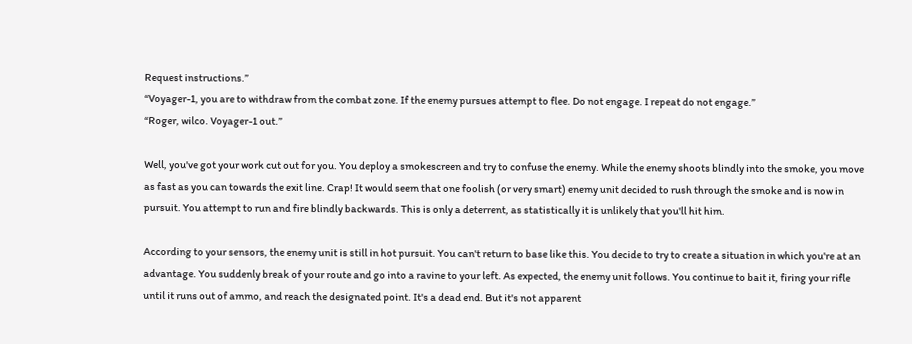Request instructions.”
“Voyager-1, you are to withdraw from the combat zone. If the enemy pursues attempt to flee. Do not engage. I repeat do not engage.”
“Roger, wilco. Voyager-1 out.”

Well, you've got your work cut out for you. You deploy a smokescreen and try to confuse the enemy. While the enemy shoots blindly into the smoke, you move as fast as you can towards the exit line. Crap! It would seem that one foolish (or very smart) enemy unit decided to rush through the smoke and is now in pursuit. You attempt to run and fire blindly backwards. This is only a deterrent, as statistically it is unlikely that you'll hit him.

According to your sensors, the enemy unit is still in hot pursuit. You can't return to base like this. You decide to try to create a situation in which you're at an advantage. You suddenly break of your route and go into a ravine to your left. As expected, the enemy unit follows. You continue to bait it, firing your rifle until it runs out of ammo, and reach the designated point. It's a dead end. But it's not apparent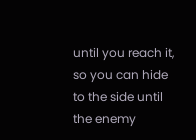until you reach it, so you can hide to the side until the enemy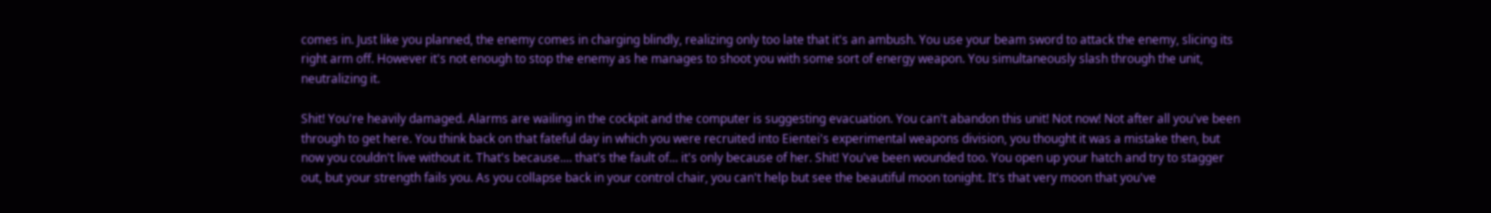comes in. Just like you planned, the enemy comes in charging blindly, realizing only too late that it's an ambush. You use your beam sword to attack the enemy, slicing its right arm off. However it's not enough to stop the enemy as he manages to shoot you with some sort of energy weapon. You simultaneously slash through the unit, neutralizing it.

Shit! You're heavily damaged. Alarms are wailing in the cockpit and the computer is suggesting evacuation. You can't abandon this unit! Not now! Not after all you've been through to get here. You think back on that fateful day in which you were recruited into Eientei's experimental weapons division, you thought it was a mistake then, but now you couldn't live without it. That's because.... that's the fault of... it's only because of her. Shit! You've been wounded too. You open up your hatch and try to stagger out, but your strength fails you. As you collapse back in your control chair, you can't help but see the beautiful moon tonight. It's that very moon that you've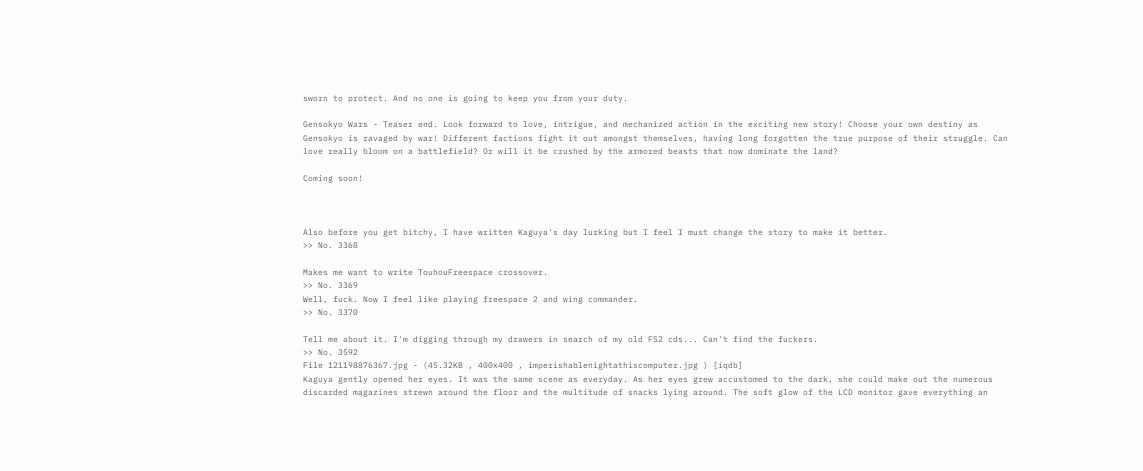sworn to protect. And no one is going to keep you from your duty.

Gensokyo Wars - Teaser end. Look forward to love, intrigue, and mechanized action in the exciting new story! Choose your own destiny as Gensokyo is ravaged by war! Different factions fight it out amongst themselves, having long forgotten the true purpose of their struggle. Can love really bloom on a battlefield? Or will it be crushed by the armored beasts that now dominate the land?

Coming soon!



Also before you get bitchy, I have written Kaguya's day lurking but I feel I must change the story to make it better.
>> No. 3368

Makes me want to write TouhouFreespace crossover.
>> No. 3369
Well, fuck. Now I feel like playing freespace 2 and wing commander.
>> No. 3370

Tell me about it. I'm digging through my drawers in search of my old FS2 cds... Can't find the fuckers.
>> No. 3592
File 121198876367.jpg - (45.32KB , 400x400 , imperishablenightathiscomputer.jpg ) [iqdb]
Kaguya gently opened her eyes. It was the same scene as everyday. As her eyes grew accustomed to the dark, she could make out the numerous discarded magazines strewn around the floor and the multitude of snacks lying around. The soft glow of the LCD monitor gave everything an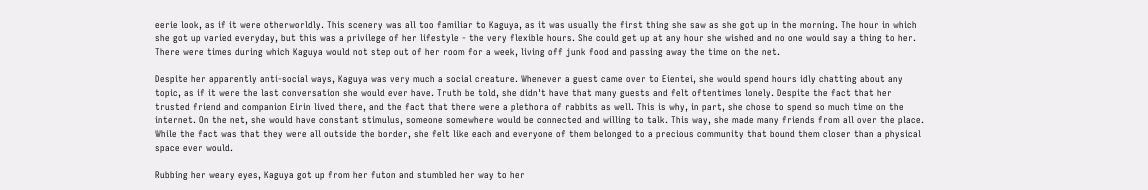eerie look, as if it were otherworldly. This scenery was all too familiar to Kaguya, as it was usually the first thing she saw as she got up in the morning. The hour in which she got up varied everyday, but this was a privilege of her lifestyle - the very flexible hours. She could get up at any hour she wished and no one would say a thing to her. There were times during which Kaguya would not step out of her room for a week, living off junk food and passing away the time on the net.

Despite her apparently anti-social ways, Kaguya was very much a social creature. Whenever a guest came over to Eientei, she would spend hours idly chatting about any topic, as if it were the last conversation she would ever have. Truth be told, she didn't have that many guests and felt oftentimes lonely. Despite the fact that her trusted friend and companion Eirin lived there, and the fact that there were a plethora of rabbits as well. This is why, in part, she chose to spend so much time on the internet. On the net, she would have constant stimulus, someone somewhere would be connected and willing to talk. This way, she made many friends from all over the place. While the fact was that they were all outside the border, she felt like each and everyone of them belonged to a precious community that bound them closer than a physical space ever would.

Rubbing her weary eyes, Kaguya got up from her futon and stumbled her way to her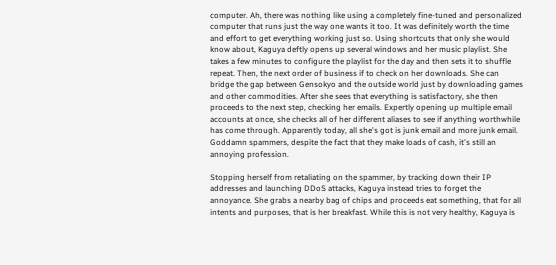computer. Ah, there was nothing like using a completely fine-tuned and personalized computer that runs just the way one wants it too. It was definitely worth the time and effort to get everything working just so. Using shortcuts that only she would know about, Kaguya deftly opens up several windows and her music playlist. She takes a few minutes to configure the playlist for the day and then sets it to shuffle repeat. Then, the next order of business if to check on her downloads. She can bridge the gap between Gensokyo and the outside world just by downloading games and other commodities. After she sees that everything is satisfactory, she then proceeds to the next step, checking her emails. Expertly opening up multiple email accounts at once, she checks all of her different aliases to see if anything worthwhile has come through. Apparently today, all she's got is junk email and more junk email. Goddamn spammers, despite the fact that they make loads of cash, it's still an annoying profession.

Stopping herself from retaliating on the spammer, by tracking down their IP addresses and launching DDoS attacks, Kaguya instead tries to forget the annoyance. She grabs a nearby bag of chips and proceeds eat something, that for all intents and purposes, that is her breakfast. While this is not very healthy, Kaguya is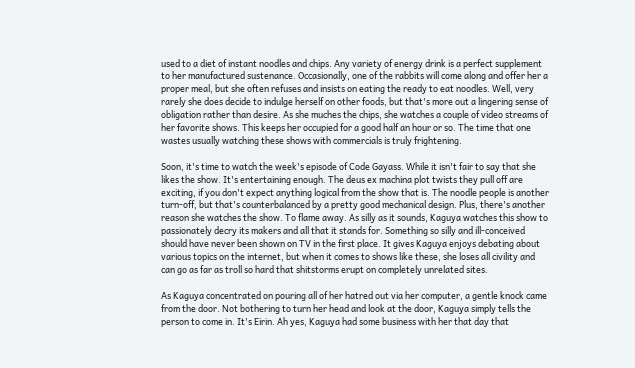used to a diet of instant noodles and chips. Any variety of energy drink is a perfect supplement to her manufactured sustenance. Occasionally, one of the rabbits will come along and offer her a proper meal, but she often refuses and insists on eating the ready to eat noodles. Well, very rarely she does decide to indulge herself on other foods, but that's more out a lingering sense of obligation rather than desire. As she muches the chips, she watches a couple of video streams of her favorite shows. This keeps her occupied for a good half an hour or so. The time that one wastes usually watching these shows with commercials is truly frightening.

Soon, it's time to watch the week's episode of Code Gayass. While it isn't fair to say that she likes the show. It's entertaining enough. The deus ex machina plot twists they pull off are exciting, if you don't expect anything logical from the show that is. The noodle people is another turn-off, but that's counterbalanced by a pretty good mechanical design. Plus, there's another reason she watches the show. To flame away. As silly as it sounds, Kaguya watches this show to passionately decry its makers and all that it stands for. Something so silly and ill-conceived should have never been shown on TV in the first place. It gives Kaguya enjoys debating about various topics on the internet, but when it comes to shows like these, she loses all civility and can go as far as troll so hard that shitstorms erupt on completely unrelated sites.

As Kaguya concentrated on pouring all of her hatred out via her computer, a gentle knock came from the door. Not bothering to turn her head and look at the door, Kaguya simply tells the person to come in. It's Eirin. Ah yes, Kaguya had some business with her that day that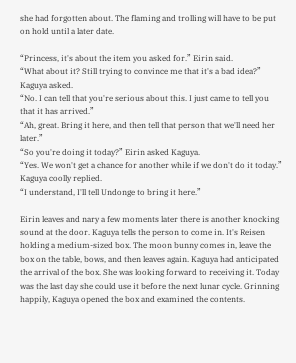she had forgotten about. The flaming and trolling will have to be put on hold until a later date.

“Princess, it's about the item you asked for.” Eirin said.
“What about it? Still trying to convince me that it's a bad idea?” Kaguya asked.
“No. I can tell that you're serious about this. I just came to tell you that it has arrived.”
“Ah, great. Bring it here, and then tell that person that we'll need her later.”
“So you're doing it today?” Eirin asked Kaguya.
“Yes. We won't get a chance for another while if we don't do it today.” Kaguya coolly replied.
“I understand, I'll tell Undonge to bring it here.”

Eirin leaves and nary a few moments later there is another knocking sound at the door. Kaguya tells the person to come in. It's Reisen holding a medium-sized box. The moon bunny comes in, leave the box on the table, bows, and then leaves again. Kaguya had anticipated the arrival of the box. She was looking forward to receiving it. Today was the last day she could use it before the next lunar cycle. Grinning happily, Kaguya opened the box and examined the contents.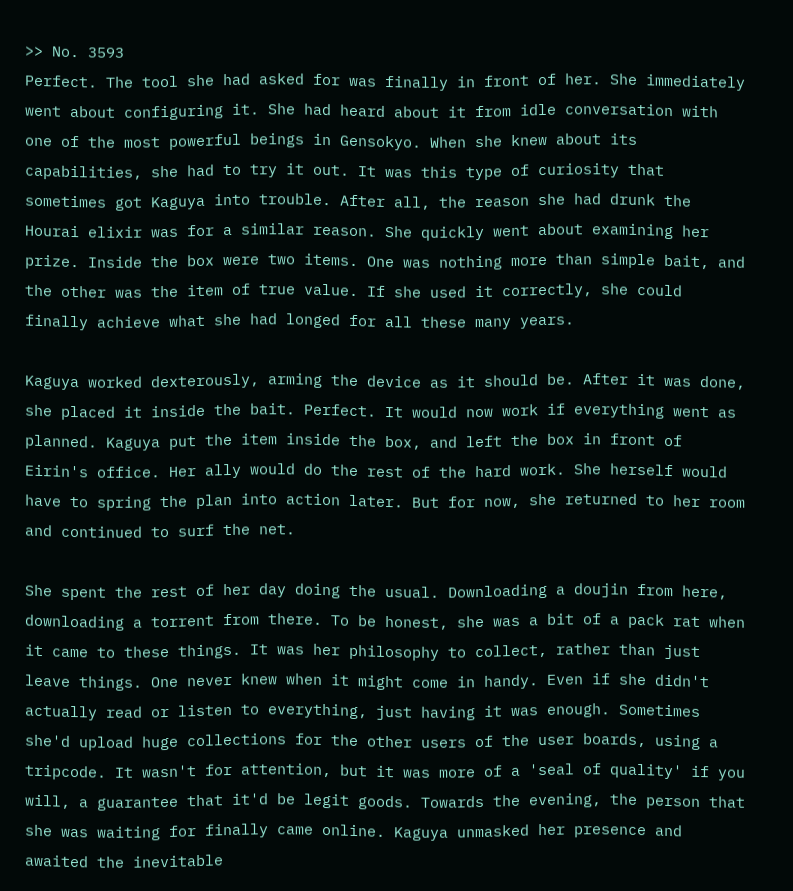>> No. 3593
Perfect. The tool she had asked for was finally in front of her. She immediately went about configuring it. She had heard about it from idle conversation with one of the most powerful beings in Gensokyo. When she knew about its capabilities, she had to try it out. It was this type of curiosity that sometimes got Kaguya into trouble. After all, the reason she had drunk the Hourai elixir was for a similar reason. She quickly went about examining her prize. Inside the box were two items. One was nothing more than simple bait, and the other was the item of true value. If she used it correctly, she could finally achieve what she had longed for all these many years.

Kaguya worked dexterously, arming the device as it should be. After it was done, she placed it inside the bait. Perfect. It would now work if everything went as planned. Kaguya put the item inside the box, and left the box in front of Eirin's office. Her ally would do the rest of the hard work. She herself would have to spring the plan into action later. But for now, she returned to her room and continued to surf the net.

She spent the rest of her day doing the usual. Downloading a doujin from here, downloading a torrent from there. To be honest, she was a bit of a pack rat when it came to these things. It was her philosophy to collect, rather than just leave things. One never knew when it might come in handy. Even if she didn't actually read or listen to everything, just having it was enough. Sometimes she'd upload huge collections for the other users of the user boards, using a tripcode. It wasn't for attention, but it was more of a 'seal of quality' if you will, a guarantee that it'd be legit goods. Towards the evening, the person that she was waiting for finally came online. Kaguya unmasked her presence and awaited the inevitable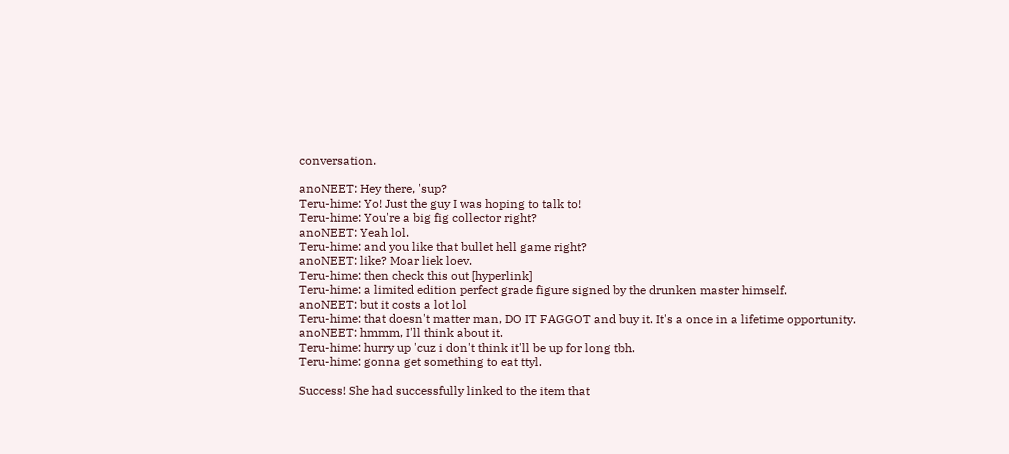conversation.

anoNEET: Hey there, 'sup?
Teru-hime: Yo! Just the guy I was hoping to talk to!
Teru-hime: You're a big fig collector right?
anoNEET: Yeah lol.
Teru-hime: and you like that bullet hell game right?
anoNEET: like? Moar liek loev.
Teru-hime: then check this out [hyperlink]
Teru-hime: a limited edition perfect grade figure signed by the drunken master himself.
anoNEET: but it costs a lot lol
Teru-hime: that doesn't matter man, DO IT FAGGOT and buy it. It's a once in a lifetime opportunity.
anoNEET: hmmm, I'll think about it.
Teru-hime: hurry up 'cuz i don't think it'll be up for long tbh.
Teru-hime: gonna get something to eat ttyl.

Success! She had successfully linked to the item that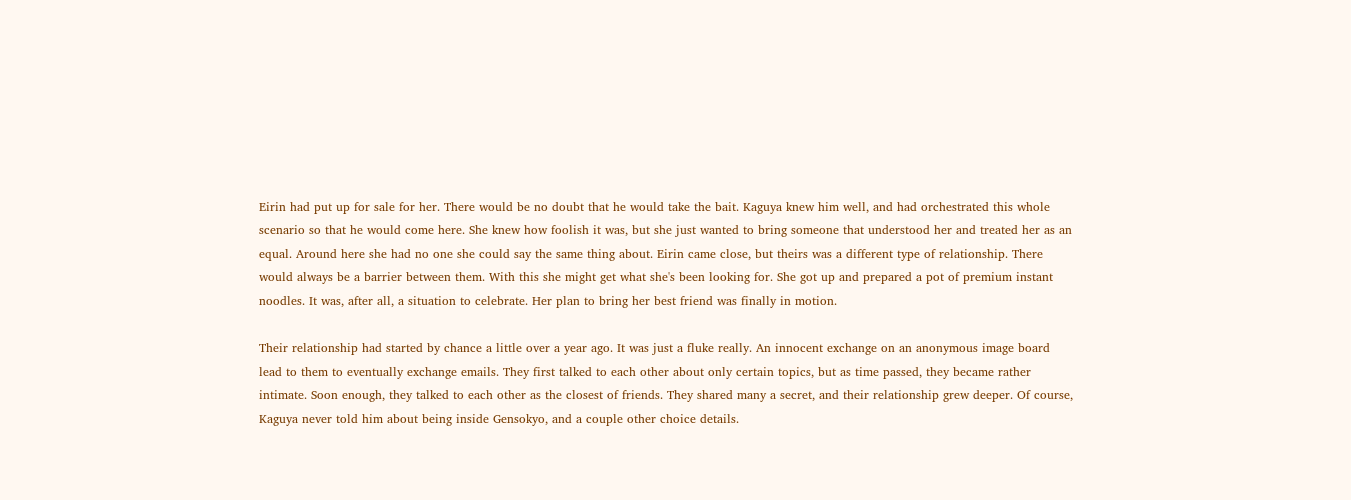Eirin had put up for sale for her. There would be no doubt that he would take the bait. Kaguya knew him well, and had orchestrated this whole scenario so that he would come here. She knew how foolish it was, but she just wanted to bring someone that understood her and treated her as an equal. Around here she had no one she could say the same thing about. Eirin came close, but theirs was a different type of relationship. There would always be a barrier between them. With this she might get what she's been looking for. She got up and prepared a pot of premium instant noodles. It was, after all, a situation to celebrate. Her plan to bring her best friend was finally in motion.

Their relationship had started by chance a little over a year ago. It was just a fluke really. An innocent exchange on an anonymous image board lead to them to eventually exchange emails. They first talked to each other about only certain topics, but as time passed, they became rather intimate. Soon enough, they talked to each other as the closest of friends. They shared many a secret, and their relationship grew deeper. Of course, Kaguya never told him about being inside Gensokyo, and a couple other choice details.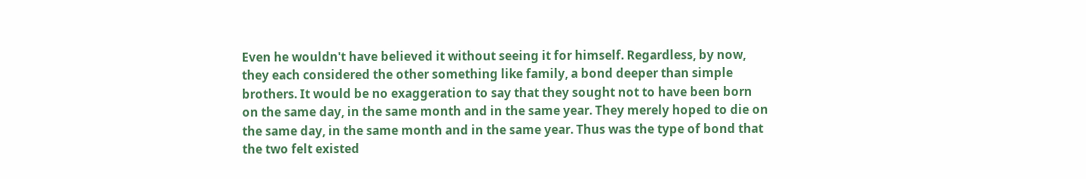Even he wouldn't have believed it without seeing it for himself. Regardless, by now, they each considered the other something like family, a bond deeper than simple brothers. It would be no exaggeration to say that they sought not to have been born on the same day, in the same month and in the same year. They merely hoped to die on the same day, in the same month and in the same year. Thus was the type of bond that the two felt existed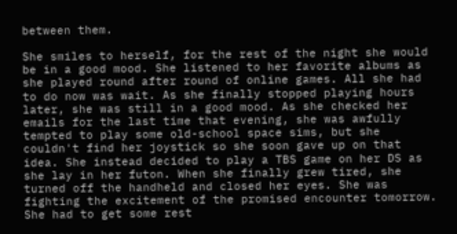between them.

She smiles to herself, for the rest of the night she would be in a good mood. She listened to her favorite albums as she played round after round of online games. All she had to do now was wait. As she finally stopped playing hours later, she was still in a good mood. As she checked her emails for the last time that evening, she was awfully tempted to play some old-school space sims, but she couldn't find her joystick so she soon gave up on that idea. She instead decided to play a TBS game on her DS as she lay in her futon. When she finally grew tired, she turned off the handheld and closed her eyes. She was fighting the excitement of the promised encounter tomorrow. She had to get some rest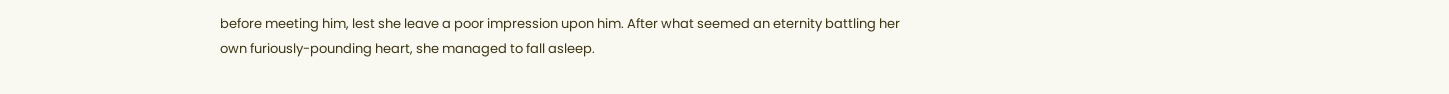before meeting him, lest she leave a poor impression upon him. After what seemed an eternity battling her own furiously-pounding heart, she managed to fall asleep.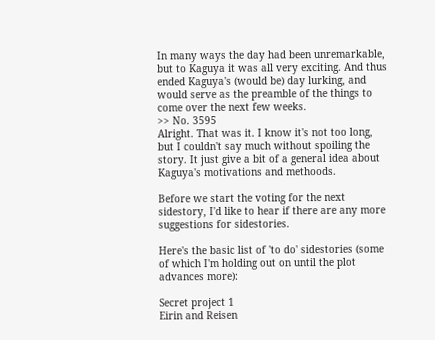In many ways the day had been unremarkable, but to Kaguya it was all very exciting. And thus ended Kaguya's (would be) day lurking, and would serve as the preamble of the things to come over the next few weeks.
>> No. 3595
Alright. That was it. I know it's not too long, but I couldn't say much without spoiling the story. It just give a bit of a general idea about Kaguya's motivations and methoods.

Before we start the voting for the next sidestory, I'd like to hear if there are any more suggestions for sidestories.

Here's the basic list of 'to do' sidestories (some of which I'm holding out on until the plot advances more):

Secret project 1
Eirin and Reisen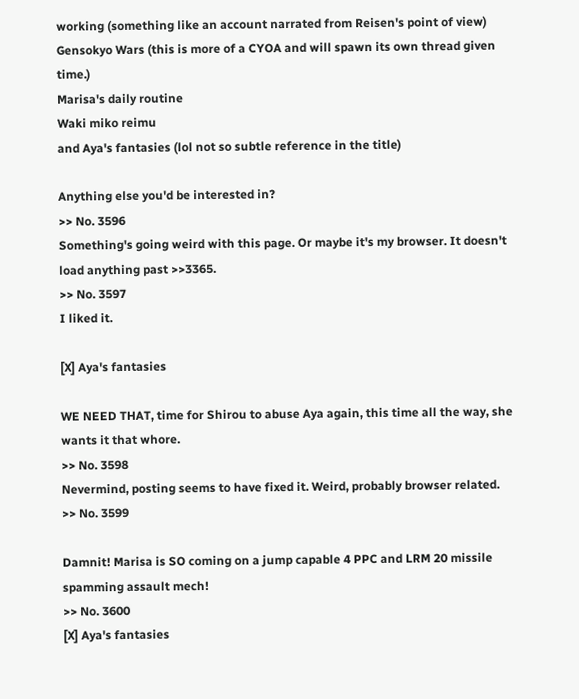working (something like an account narrated from Reisen's point of view)
Gensokyo Wars (this is more of a CYOA and will spawn its own thread given time.)
Marisa's daily routine
Waki miko reimu
and Aya's fantasies (lol not so subtle reference in the title)

Anything else you'd be interested in?
>> No. 3596
Something's going weird with this page. Or maybe it's my browser. It doesn't load anything past >>3365.
>> No. 3597
I liked it.

[X] Aya's fantasies

WE NEED THAT, time for Shirou to abuse Aya again, this time all the way, she wants it that whore.
>> No. 3598
Nevermind, posting seems to have fixed it. Weird, probably browser related.
>> No. 3599

Damnit! Marisa is SO coming on a jump capable 4 PPC and LRM 20 missile spamming assault mech!
>> No. 3600
[X] Aya's fantasies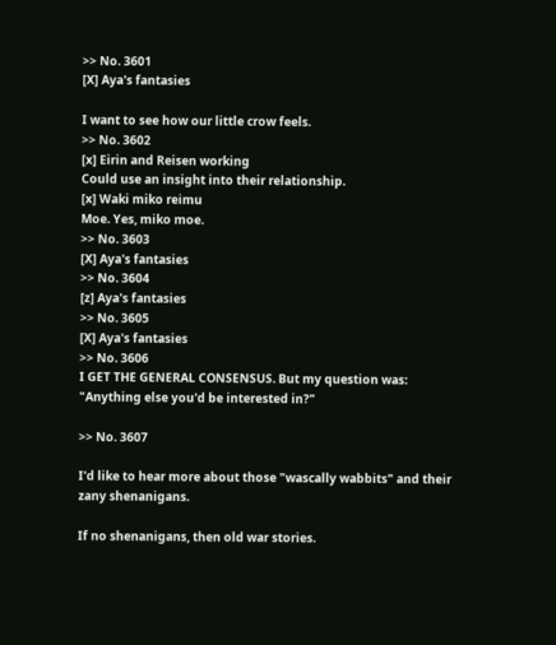>> No. 3601
[X] Aya's fantasies

I want to see how our little crow feels.
>> No. 3602
[x] Eirin and Reisen working
Could use an insight into their relationship.
[x] Waki miko reimu
Moe. Yes, miko moe.
>> No. 3603
[X] Aya's fantasies
>> No. 3604
[z] Aya's fantasies
>> No. 3605
[X] Aya's fantasies
>> No. 3606
I GET THE GENERAL CONSENSUS. But my question was: "Anything else you'd be interested in?"

>> No. 3607

I'd like to hear more about those "wascally wabbits" and their zany shenanigans.

If no shenanigans, then old war stories.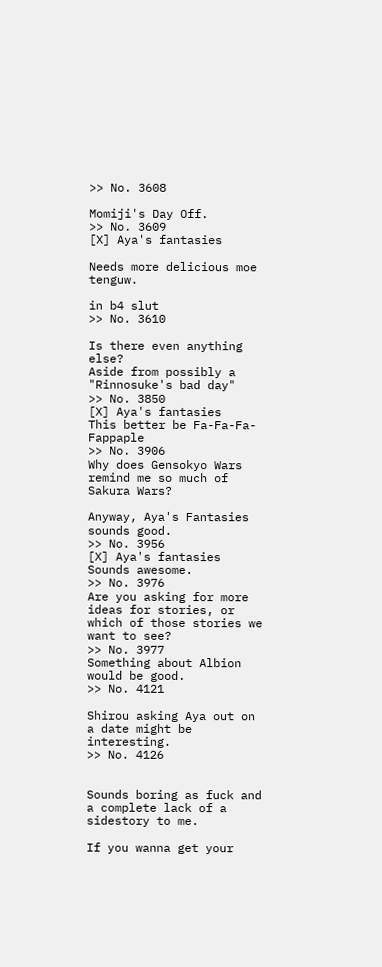>> No. 3608

Momiji's Day Off.
>> No. 3609
[X] Aya's fantasies

Needs more delicious moe tenguw.

in b4 slut
>> No. 3610

Is there even anything else?
Aside from possibly a "Rinnosuke's bad day"
>> No. 3850
[X] Aya's fantasies
This better be Fa-Fa-Fa-Fappaple
>> No. 3906
Why does Gensokyo Wars remind me so much of Sakura Wars?

Anyway, Aya's Fantasies sounds good.
>> No. 3956
[X] Aya's fantasies
Sounds awesome.
>> No. 3976
Are you asking for more ideas for stories, or which of those stories we want to see?
>> No. 3977
Something about Albion would be good.
>> No. 4121

Shirou asking Aya out on a date might be interesting.
>> No. 4126


Sounds boring as fuck and a complete lack of a sidestory to me.

If you wanna get your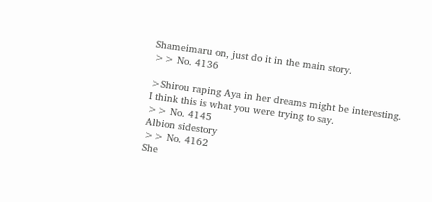Shameimaru on, just do it in the main story.
>> No. 4136

>Shirou raping Aya in her dreams might be interesting.
I think this is what you were trying to say.
>> No. 4145
Albion sidestory
>> No. 4162
She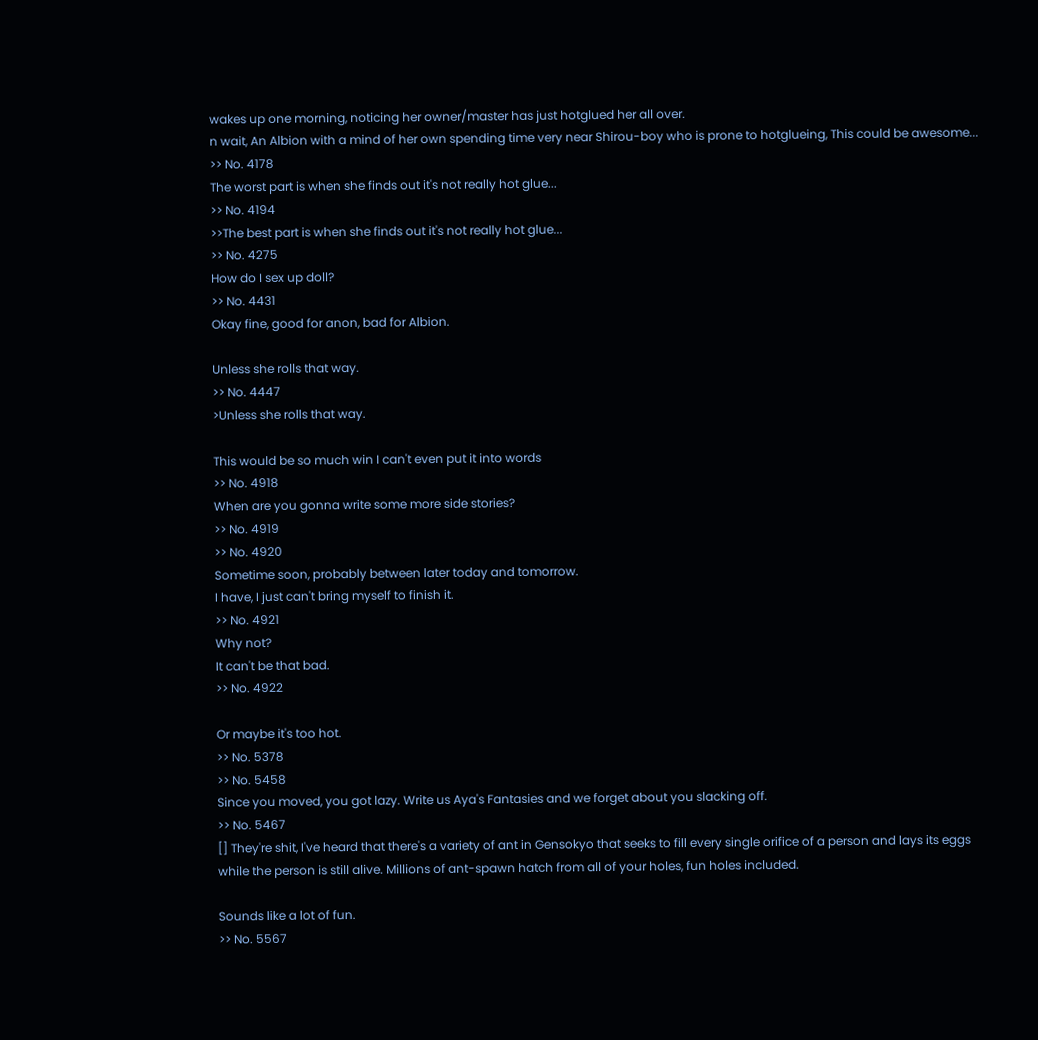wakes up one morning, noticing her owner/master has just hotglued her all over.
n wait, An Albion with a mind of her own spending time very near Shirou-boy who is prone to hotglueing, This could be awesome...
>> No. 4178
The worst part is when she finds out it's not really hot glue...
>> No. 4194
>>The best part is when she finds out it's not really hot glue...
>> No. 4275
How do I sex up doll?
>> No. 4431
Okay fine, good for anon, bad for Albion.

Unless she rolls that way.
>> No. 4447
>Unless she rolls that way.

This would be so much win I can't even put it into words
>> No. 4918
When are you gonna write some more side stories?
>> No. 4919
>> No. 4920
Sometime soon, probably between later today and tomorrow.
I have, I just can't bring myself to finish it.
>> No. 4921
Why not?
It can't be that bad.
>> No. 4922

Or maybe it's too hot.
>> No. 5378
>> No. 5458
Since you moved, you got lazy. Write us Aya's Fantasies and we forget about you slacking off.
>> No. 5467
[] They're shit, I've heard that there's a variety of ant in Gensokyo that seeks to fill every single orifice of a person and lays its eggs while the person is still alive. Millions of ant-spawn hatch from all of your holes, fun holes included.

Sounds like a lot of fun.
>> No. 5567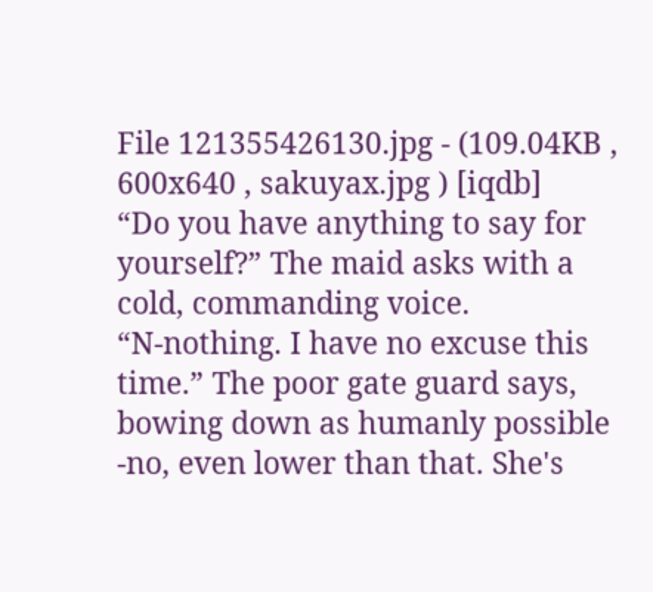File 121355426130.jpg - (109.04KB , 600x640 , sakuyax.jpg ) [iqdb]
“Do you have anything to say for yourself?” The maid asks with a cold, commanding voice.
“N-nothing. I have no excuse this time.” The poor gate guard says, bowing down as humanly possible -no, even lower than that. She's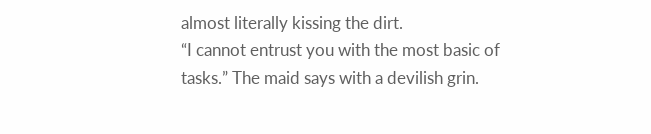almost literally kissing the dirt.
“I cannot entrust you with the most basic of tasks.” The maid says with a devilish grin.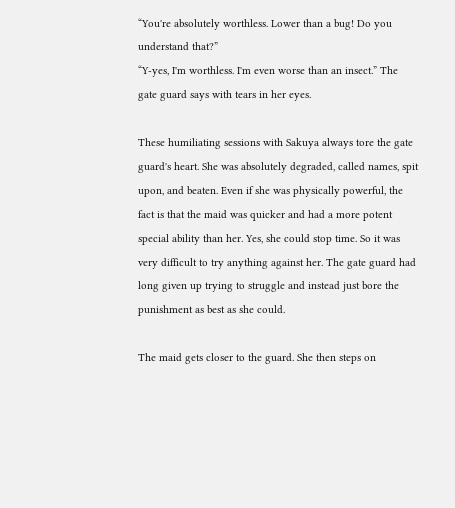“You're absolutely worthless. Lower than a bug! Do you understand that?”
“Y-yes, I'm worthless. I'm even worse than an insect.” The gate guard says with tears in her eyes.

These humiliating sessions with Sakuya always tore the gate guard's heart. She was absolutely degraded, called names, spit upon, and beaten. Even if she was physically powerful, the fact is that the maid was quicker and had a more potent special ability than her. Yes, she could stop time. So it was very difficult to try anything against her. The gate guard had long given up trying to struggle and instead just bore the punishment as best as she could.

The maid gets closer to the guard. She then steps on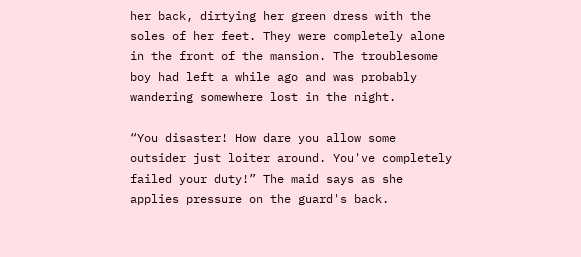her back, dirtying her green dress with the soles of her feet. They were completely alone in the front of the mansion. The troublesome boy had left a while ago and was probably wandering somewhere lost in the night.

“You disaster! How dare you allow some outsider just loiter around. You've completely failed your duty!” The maid says as she applies pressure on the guard's back.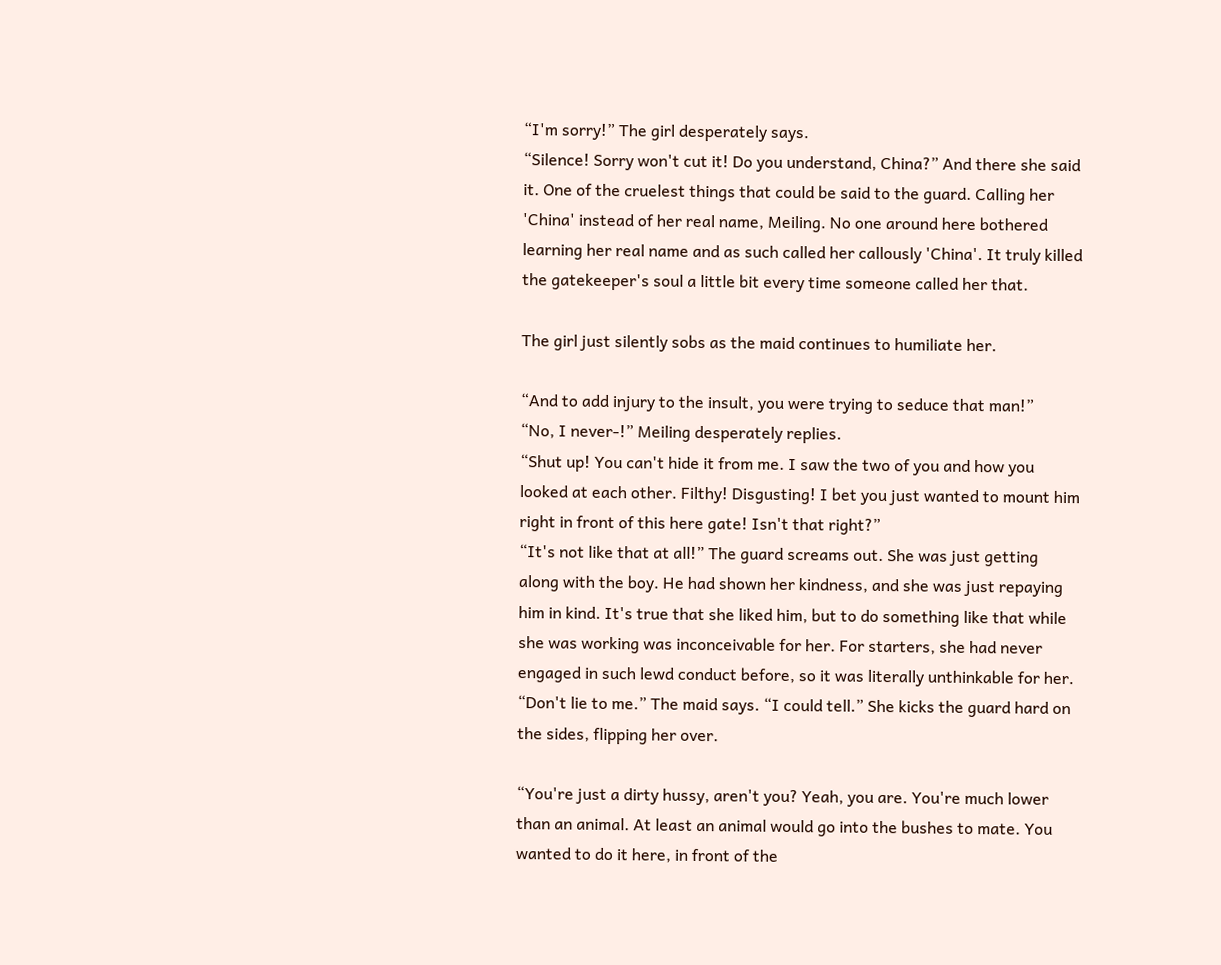“I'm sorry!” The girl desperately says.
“Silence! Sorry won't cut it! Do you understand, China?” And there she said it. One of the cruelest things that could be said to the guard. Calling her 'China' instead of her real name, Meiling. No one around here bothered learning her real name and as such called her callously 'China'. It truly killed the gatekeeper's soul a little bit every time someone called her that.

The girl just silently sobs as the maid continues to humiliate her.

“And to add injury to the insult, you were trying to seduce that man!”
“No, I never-!” Meiling desperately replies.
“Shut up! You can't hide it from me. I saw the two of you and how you looked at each other. Filthy! Disgusting! I bet you just wanted to mount him right in front of this here gate! Isn't that right?”
“It's not like that at all!” The guard screams out. She was just getting along with the boy. He had shown her kindness, and she was just repaying him in kind. It's true that she liked him, but to do something like that while she was working was inconceivable for her. For starters, she had never engaged in such lewd conduct before, so it was literally unthinkable for her.
“Don't lie to me.” The maid says. “I could tell.” She kicks the guard hard on the sides, flipping her over.

“You're just a dirty hussy, aren't you? Yeah, you are. You're much lower than an animal. At least an animal would go into the bushes to mate. You wanted to do it here, in front of the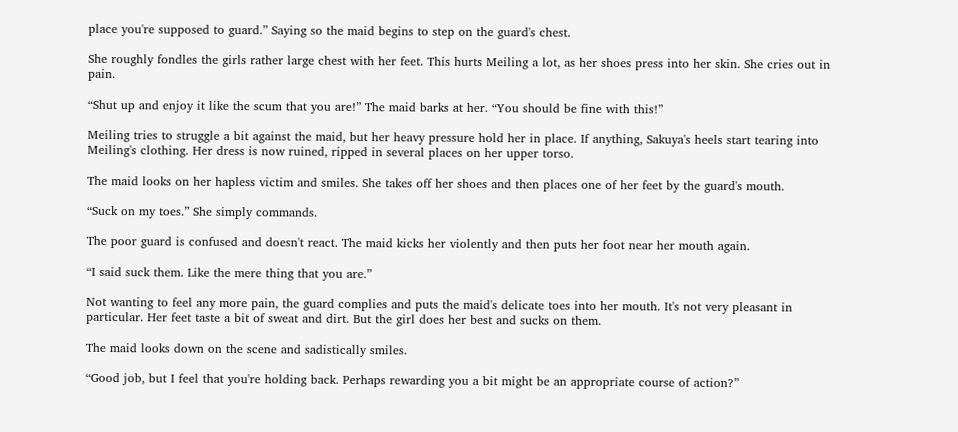place you're supposed to guard.” Saying so the maid begins to step on the guard's chest.

She roughly fondles the girls rather large chest with her feet. This hurts Meiling a lot, as her shoes press into her skin. She cries out in pain.

“Shut up and enjoy it like the scum that you are!” The maid barks at her. “You should be fine with this!”

Meiling tries to struggle a bit against the maid, but her heavy pressure hold her in place. If anything, Sakuya's heels start tearing into Meiling's clothing. Her dress is now ruined, ripped in several places on her upper torso.

The maid looks on her hapless victim and smiles. She takes off her shoes and then places one of her feet by the guard's mouth.

“Suck on my toes.” She simply commands.

The poor guard is confused and doesn't react. The maid kicks her violently and then puts her foot near her mouth again.

“I said suck them. Like the mere thing that you are.”

Not wanting to feel any more pain, the guard complies and puts the maid's delicate toes into her mouth. It's not very pleasant in particular. Her feet taste a bit of sweat and dirt. But the girl does her best and sucks on them.

The maid looks down on the scene and sadistically smiles.

“Good job, but I feel that you're holding back. Perhaps rewarding you a bit might be an appropriate course of action?”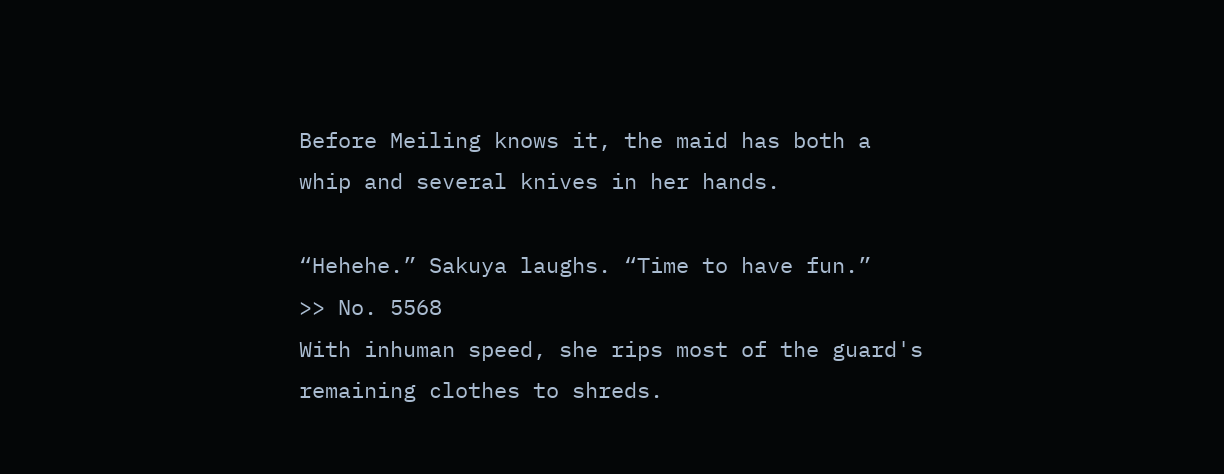Before Meiling knows it, the maid has both a whip and several knives in her hands.

“Hehehe.” Sakuya laughs. “Time to have fun.”
>> No. 5568
With inhuman speed, she rips most of the guard's remaining clothes to shreds.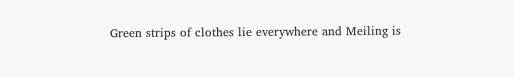Green strips of clothes lie everywhere and Meiling is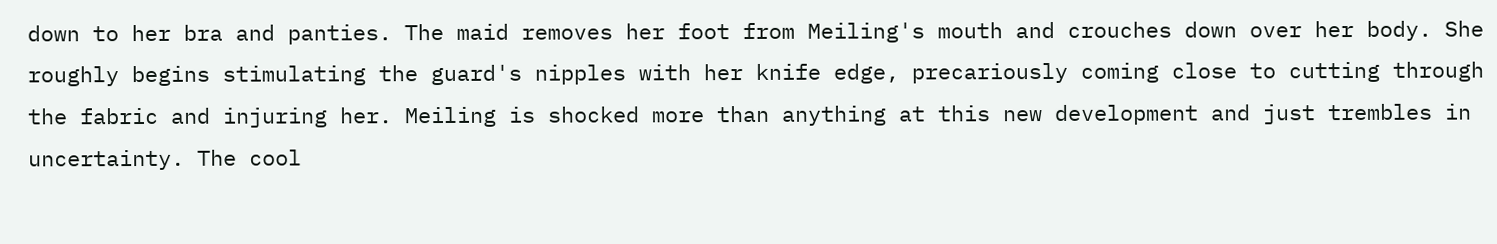down to her bra and panties. The maid removes her foot from Meiling's mouth and crouches down over her body. She roughly begins stimulating the guard's nipples with her knife edge, precariously coming close to cutting through the fabric and injuring her. Meiling is shocked more than anything at this new development and just trembles in uncertainty. The cool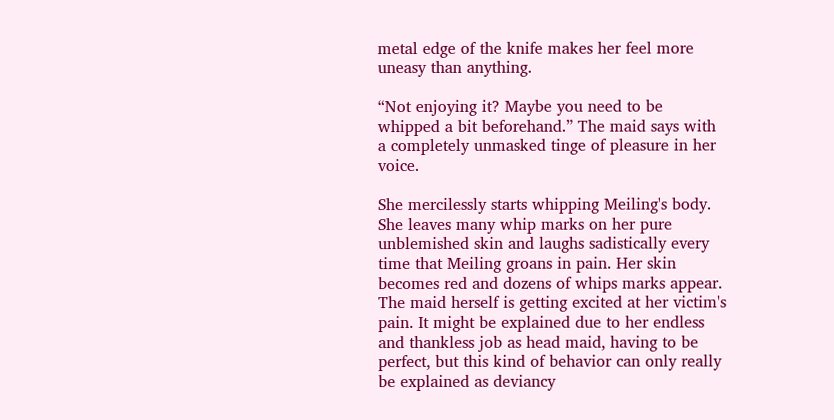metal edge of the knife makes her feel more uneasy than anything.

“Not enjoying it? Maybe you need to be whipped a bit beforehand.” The maid says with a completely unmasked tinge of pleasure in her voice.

She mercilessly starts whipping Meiling's body. She leaves many whip marks on her pure unblemished skin and laughs sadistically every time that Meiling groans in pain. Her skin becomes red and dozens of whips marks appear. The maid herself is getting excited at her victim's pain. It might be explained due to her endless and thankless job as head maid, having to be perfect, but this kind of behavior can only really be explained as deviancy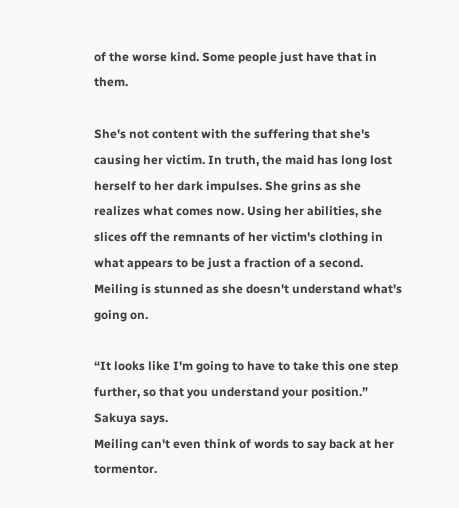of the worse kind. Some people just have that in them.

She's not content with the suffering that she's causing her victim. In truth, the maid has long lost herself to her dark impulses. She grins as she realizes what comes now. Using her abilities, she slices off the remnants of her victim's clothing in what appears to be just a fraction of a second. Meiling is stunned as she doesn't understand what's going on.

“It looks like I'm going to have to take this one step further, so that you understand your position.” Sakuya says.
Meiling can't even think of words to say back at her tormentor.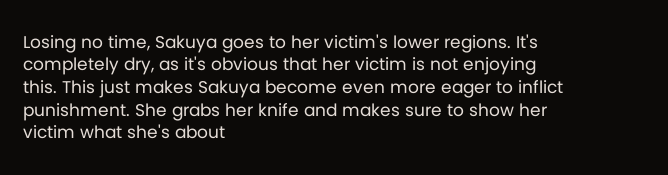Losing no time, Sakuya goes to her victim's lower regions. It's completely dry, as it's obvious that her victim is not enjoying this. This just makes Sakuya become even more eager to inflict punishment. She grabs her knife and makes sure to show her victim what she's about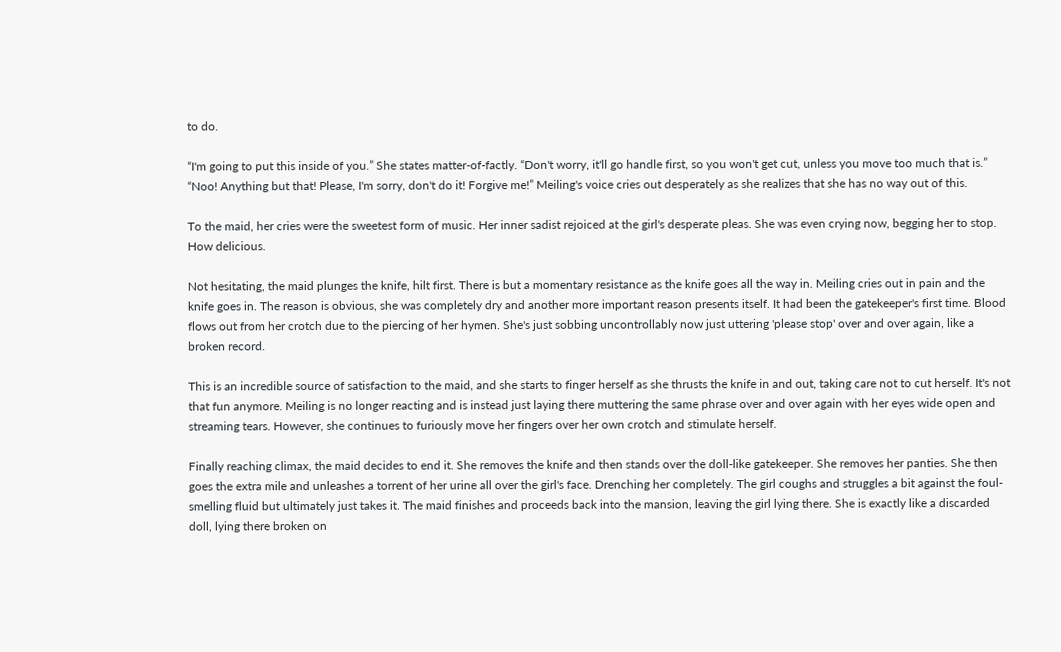to do.

“I'm going to put this inside of you.” She states matter-of-factly. “Don't worry, it'll go handle first, so you won't get cut, unless you move too much that is.”
“Noo! Anything but that! Please, I'm sorry, don't do it! Forgive me!” Meiling's voice cries out desperately as she realizes that she has no way out of this.

To the maid, her cries were the sweetest form of music. Her inner sadist rejoiced at the girl's desperate pleas. She was even crying now, begging her to stop. How delicious.

Not hesitating, the maid plunges the knife, hilt first. There is but a momentary resistance as the knife goes all the way in. Meiling cries out in pain and the knife goes in. The reason is obvious, she was completely dry and another more important reason presents itself. It had been the gatekeeper's first time. Blood flows out from her crotch due to the piercing of her hymen. She's just sobbing uncontrollably now just uttering 'please stop' over and over again, like a broken record.

This is an incredible source of satisfaction to the maid, and she starts to finger herself as she thrusts the knife in and out, taking care not to cut herself. It's not that fun anymore. Meiling is no longer reacting and is instead just laying there muttering the same phrase over and over again with her eyes wide open and streaming tears. However, she continues to furiously move her fingers over her own crotch and stimulate herself.

Finally reaching climax, the maid decides to end it. She removes the knife and then stands over the doll-like gatekeeper. She removes her panties. She then goes the extra mile and unleashes a torrent of her urine all over the girl's face. Drenching her completely. The girl coughs and struggles a bit against the foul-smelling fluid but ultimately just takes it. The maid finishes and proceeds back into the mansion, leaving the girl lying there. She is exactly like a discarded doll, lying there broken on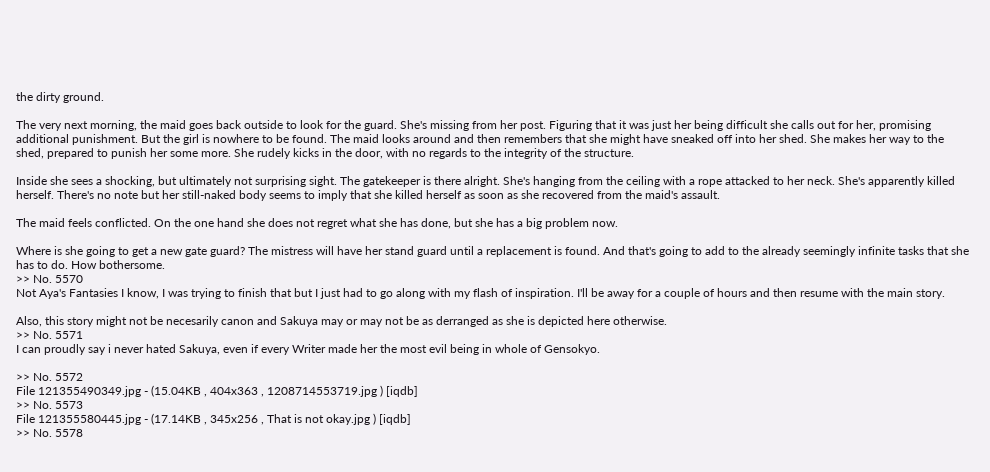the dirty ground.

The very next morning, the maid goes back outside to look for the guard. She's missing from her post. Figuring that it was just her being difficult she calls out for her, promising additional punishment. But the girl is nowhere to be found. The maid looks around and then remembers that she might have sneaked off into her shed. She makes her way to the shed, prepared to punish her some more. She rudely kicks in the door, with no regards to the integrity of the structure.

Inside she sees a shocking, but ultimately not surprising sight. The gatekeeper is there alright. She's hanging from the ceiling with a rope attacked to her neck. She's apparently killed herself. There's no note but her still-naked body seems to imply that she killed herself as soon as she recovered from the maid's assault.

The maid feels conflicted. On the one hand she does not regret what she has done, but she has a big problem now.

Where is she going to get a new gate guard? The mistress will have her stand guard until a replacement is found. And that's going to add to the already seemingly infinite tasks that she has to do. How bothersome.
>> No. 5570
Not Aya's Fantasies I know, I was trying to finish that but I just had to go along with my flash of inspiration. I'll be away for a couple of hours and then resume with the main story.

Also, this story might not be necesarily canon and Sakuya may or may not be as derranged as she is depicted here otherwise.
>> No. 5571
I can proudly say i never hated Sakuya, even if every Writer made her the most evil being in whole of Gensokyo.

>> No. 5572
File 121355490349.jpg - (15.04KB , 404x363 , 1208714553719.jpg ) [iqdb]
>> No. 5573
File 121355580445.jpg - (17.14KB , 345x256 , That is not okay.jpg ) [iqdb]
>> No. 5578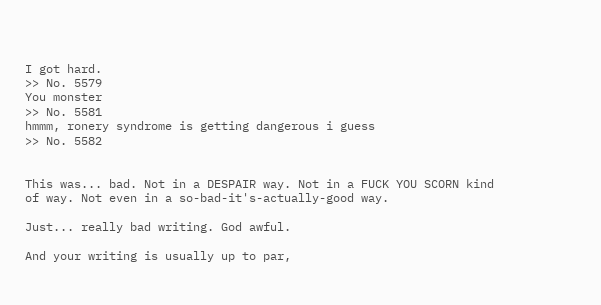I got hard.
>> No. 5579
You monster
>> No. 5581
hmmm, ronery syndrome is getting dangerous i guess
>> No. 5582


This was... bad. Not in a DESPAIR way. Not in a FUCK YOU SCORN kind of way. Not even in a so-bad-it's-actually-good way.

Just... really bad writing. God awful.

And your writing is usually up to par,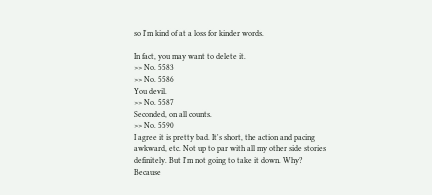so I'm kind of at a loss for kinder words.

In fact, you may want to delete it.
>> No. 5583
>> No. 5586
You devil.
>> No. 5587
Seconded, on all counts.
>> No. 5590
I agree it is pretty bad. It's short, the action and pacing awkward, etc. Not up to par with all my other side stories definitely. But I'm not going to take it down. Why? Because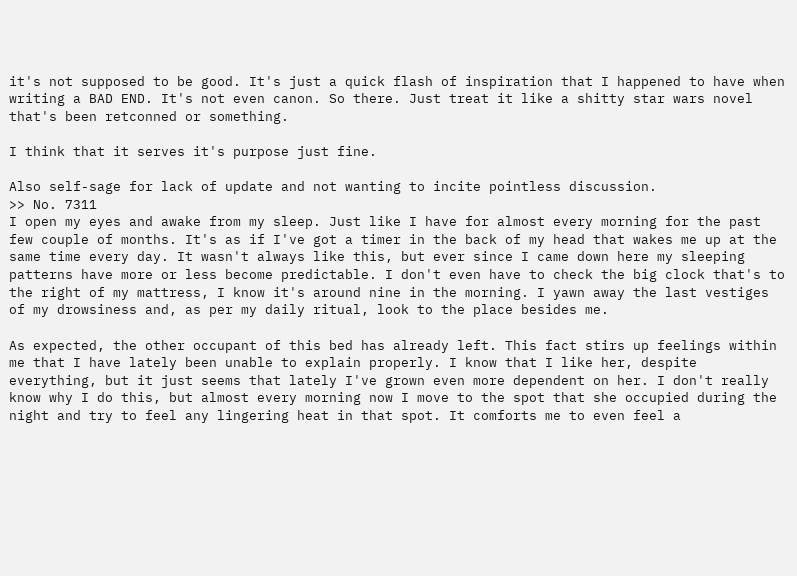it's not supposed to be good. It's just a quick flash of inspiration that I happened to have when writing a BAD END. It's not even canon. So there. Just treat it like a shitty star wars novel that's been retconned or something.

I think that it serves it's purpose just fine.

Also self-sage for lack of update and not wanting to incite pointless discussion.
>> No. 7311
I open my eyes and awake from my sleep. Just like I have for almost every morning for the past few couple of months. It's as if I've got a timer in the back of my head that wakes me up at the same time every day. It wasn't always like this, but ever since I came down here my sleeping patterns have more or less become predictable. I don't even have to check the big clock that's to the right of my mattress, I know it's around nine in the morning. I yawn away the last vestiges of my drowsiness and, as per my daily ritual, look to the place besides me.

As expected, the other occupant of this bed has already left. This fact stirs up feelings within me that I have lately been unable to explain properly. I know that I like her, despite everything, but it just seems that lately I've grown even more dependent on her. I don't really know why I do this, but almost every morning now I move to the spot that she occupied during the night and try to feel any lingering heat in that spot. It comforts me to even feel a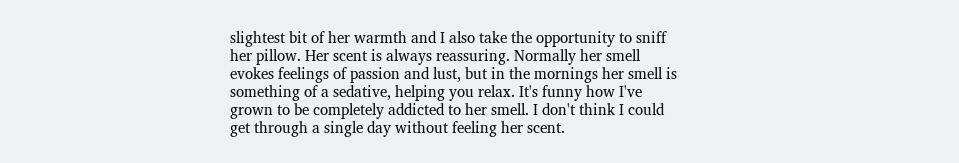slightest bit of her warmth and I also take the opportunity to sniff her pillow. Her scent is always reassuring. Normally her smell evokes feelings of passion and lust, but in the mornings her smell is something of a sedative, helping you relax. It's funny how I've grown to be completely addicted to her smell. I don't think I could get through a single day without feeling her scent.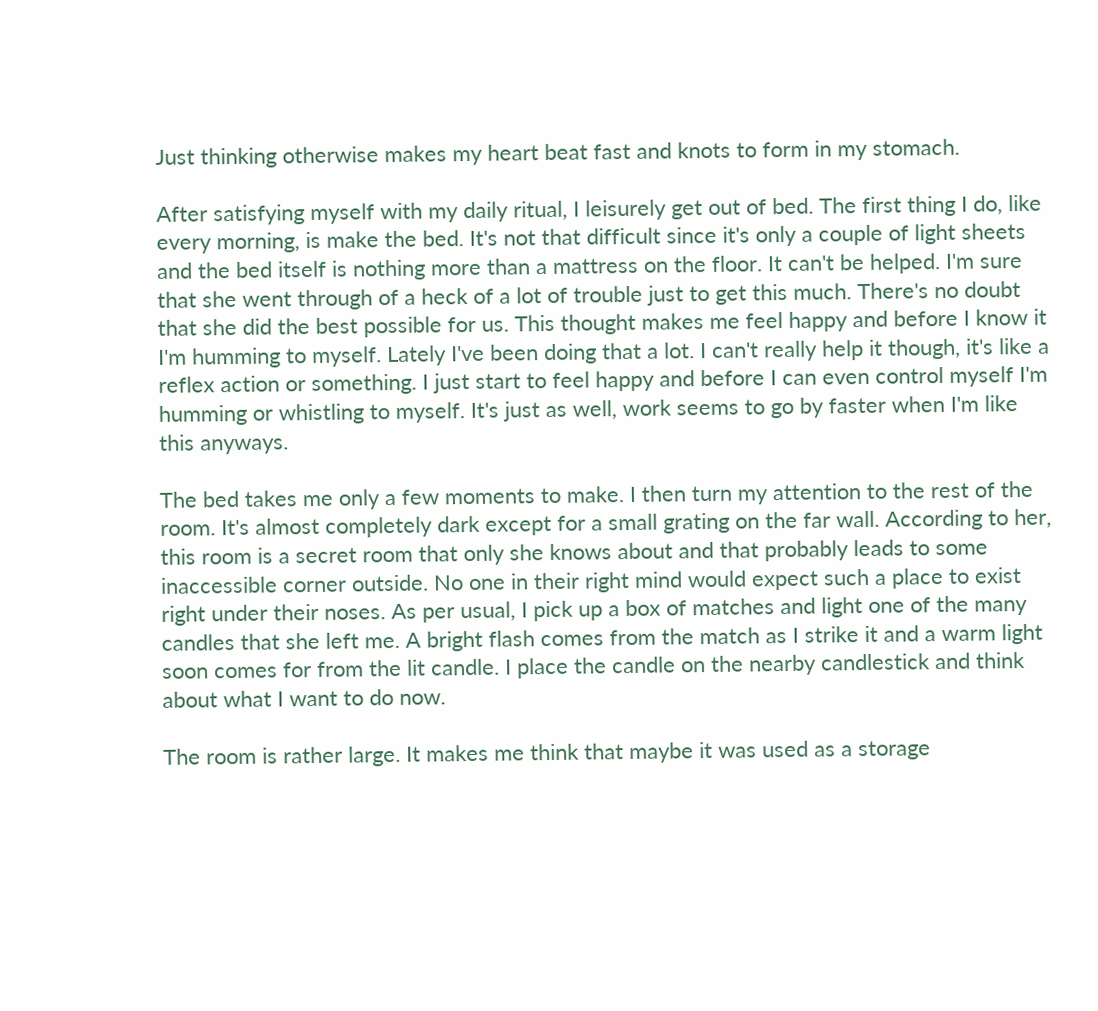Just thinking otherwise makes my heart beat fast and knots to form in my stomach.

After satisfying myself with my daily ritual, I leisurely get out of bed. The first thing I do, like every morning, is make the bed. It's not that difficult since it's only a couple of light sheets and the bed itself is nothing more than a mattress on the floor. It can't be helped. I'm sure that she went through of a heck of a lot of trouble just to get this much. There's no doubt that she did the best possible for us. This thought makes me feel happy and before I know it I'm humming to myself. Lately I've been doing that a lot. I can't really help it though, it's like a reflex action or something. I just start to feel happy and before I can even control myself I'm humming or whistling to myself. It's just as well, work seems to go by faster when I'm like this anyways.

The bed takes me only a few moments to make. I then turn my attention to the rest of the room. It's almost completely dark except for a small grating on the far wall. According to her, this room is a secret room that only she knows about and that probably leads to some inaccessible corner outside. No one in their right mind would expect such a place to exist right under their noses. As per usual, I pick up a box of matches and light one of the many candles that she left me. A bright flash comes from the match as I strike it and a warm light soon comes for from the lit candle. I place the candle on the nearby candlestick and think about what I want to do now.

The room is rather large. It makes me think that maybe it was used as a storage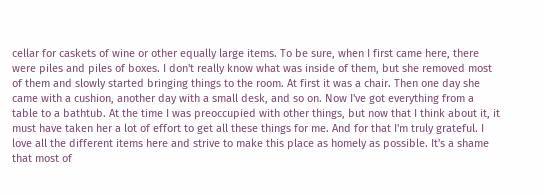cellar for caskets of wine or other equally large items. To be sure, when I first came here, there were piles and piles of boxes. I don't really know what was inside of them, but she removed most of them and slowly started bringing things to the room. At first it was a chair. Then one day she came with a cushion, another day with a small desk, and so on. Now I've got everything from a table to a bathtub. At the time I was preoccupied with other things, but now that I think about it, it must have taken her a lot of effort to get all these things for me. And for that I'm truly grateful. I love all the different items here and strive to make this place as homely as possible. It's a shame that most of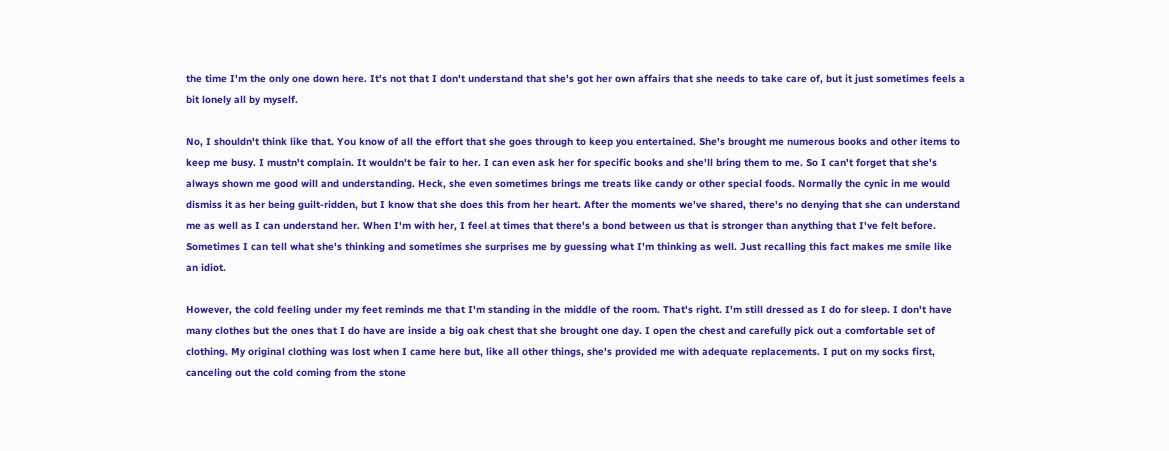the time I'm the only one down here. It's not that I don't understand that she's got her own affairs that she needs to take care of, but it just sometimes feels a bit lonely all by myself.

No, I shouldn't think like that. You know of all the effort that she goes through to keep you entertained. She's brought me numerous books and other items to keep me busy. I mustn't complain. It wouldn't be fair to her. I can even ask her for specific books and she'll bring them to me. So I can't forget that she's always shown me good will and understanding. Heck, she even sometimes brings me treats like candy or other special foods. Normally the cynic in me would dismiss it as her being guilt-ridden, but I know that she does this from her heart. After the moments we've shared, there's no denying that she can understand me as well as I can understand her. When I'm with her, I feel at times that there's a bond between us that is stronger than anything that I've felt before. Sometimes I can tell what she's thinking and sometimes she surprises me by guessing what I'm thinking as well. Just recalling this fact makes me smile like an idiot.

However, the cold feeling under my feet reminds me that I'm standing in the middle of the room. That's right. I'm still dressed as I do for sleep. I don't have many clothes but the ones that I do have are inside a big oak chest that she brought one day. I open the chest and carefully pick out a comfortable set of clothing. My original clothing was lost when I came here but, like all other things, she's provided me with adequate replacements. I put on my socks first, canceling out the cold coming from the stone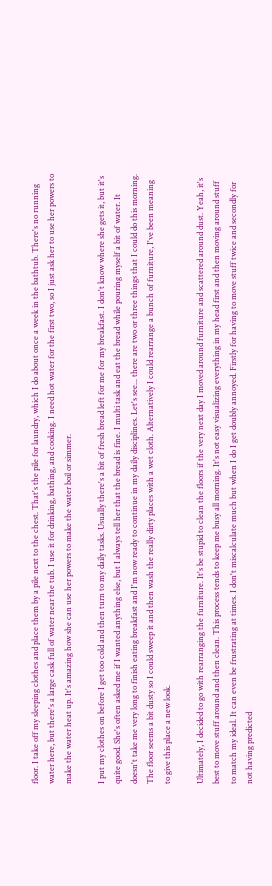floor. I take off my sleeping clothes and place them by a pile next to the chest. That's the pile for laundry, which I do about once a week in the bathtub. There's no running water here, but there's a large cask full of water near the tub. I use it for drinking, bathing, and cooking. I need hot water for the first two, so I just ask her to use her powers to make the water heat up. It's amazing how she can use her powers to make the water boil or simmer.

I put my clothes on before I get too cold and then turn to my daily tasks. Usually there's a bit of fresh bread left for me for my breakfast. I don't know where she gets it, but it's quite good. She's often asked me if I wanted anything else, but I always tell her that the bread is fine. I multi task and eat the bread while pouring myself a bit of water. It doesn't take me very long to finish eating breakfast and I'm now ready to continue in my daily disciplines. Let's see... there are two or three things that I could do this morning. The floor seems a bit dusty so I could sweep it and then wash the really dirty places with a wet cloth. Alternatively I could rearrange a bunch of furniture, I've been meaning to give this place a new look.

Ultimately, I decided to go with rearranging the furniture. It's be stupid to clean the floors if the very next day I moved around furniture and scattered around dust. Yeah, it's best to move stuff around and then clean. This process tends to keep me busy all morning. It's not easy visualizing everything in my head first and then moving around stuff to match my ideal. It can even be frustrating at times. I don't miscalculate much but when I do I get doubly annoyed. Firstly for having to move stuff twice and secondly for not having predicted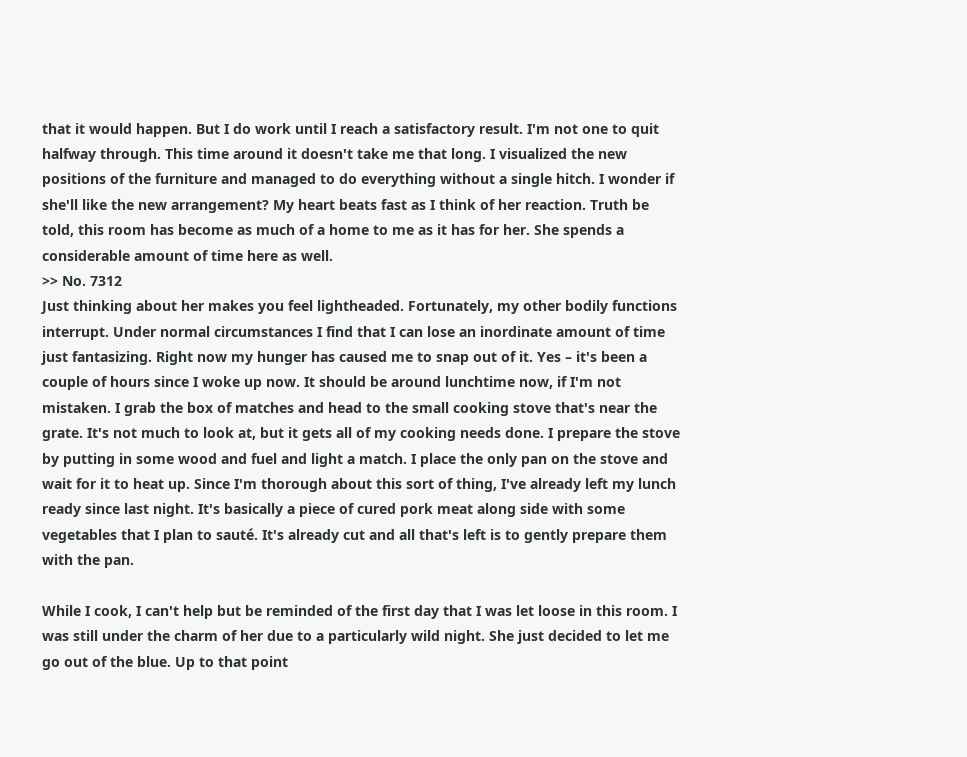that it would happen. But I do work until I reach a satisfactory result. I'm not one to quit halfway through. This time around it doesn't take me that long. I visualized the new positions of the furniture and managed to do everything without a single hitch. I wonder if she'll like the new arrangement? My heart beats fast as I think of her reaction. Truth be told, this room has become as much of a home to me as it has for her. She spends a considerable amount of time here as well.
>> No. 7312
Just thinking about her makes you feel lightheaded. Fortunately, my other bodily functions interrupt. Under normal circumstances I find that I can lose an inordinate amount of time just fantasizing. Right now my hunger has caused me to snap out of it. Yes – it's been a couple of hours since I woke up now. It should be around lunchtime now, if I'm not mistaken. I grab the box of matches and head to the small cooking stove that's near the grate. It's not much to look at, but it gets all of my cooking needs done. I prepare the stove by putting in some wood and fuel and light a match. I place the only pan on the stove and wait for it to heat up. Since I'm thorough about this sort of thing, I've already left my lunch ready since last night. It's basically a piece of cured pork meat along side with some vegetables that I plan to sauté. It's already cut and all that's left is to gently prepare them with the pan.

While I cook, I can't help but be reminded of the first day that I was let loose in this room. I was still under the charm of her due to a particularly wild night. She just decided to let me go out of the blue. Up to that point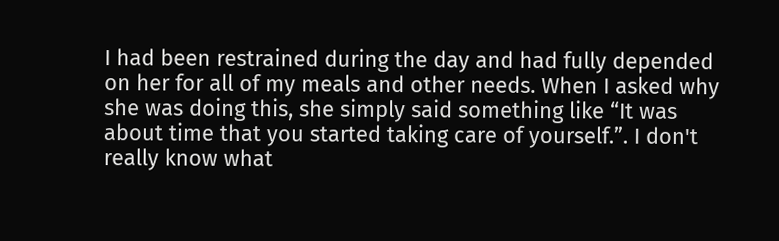I had been restrained during the day and had fully depended on her for all of my meals and other needs. When I asked why she was doing this, she simply said something like “It was about time that you started taking care of yourself.”. I don't really know what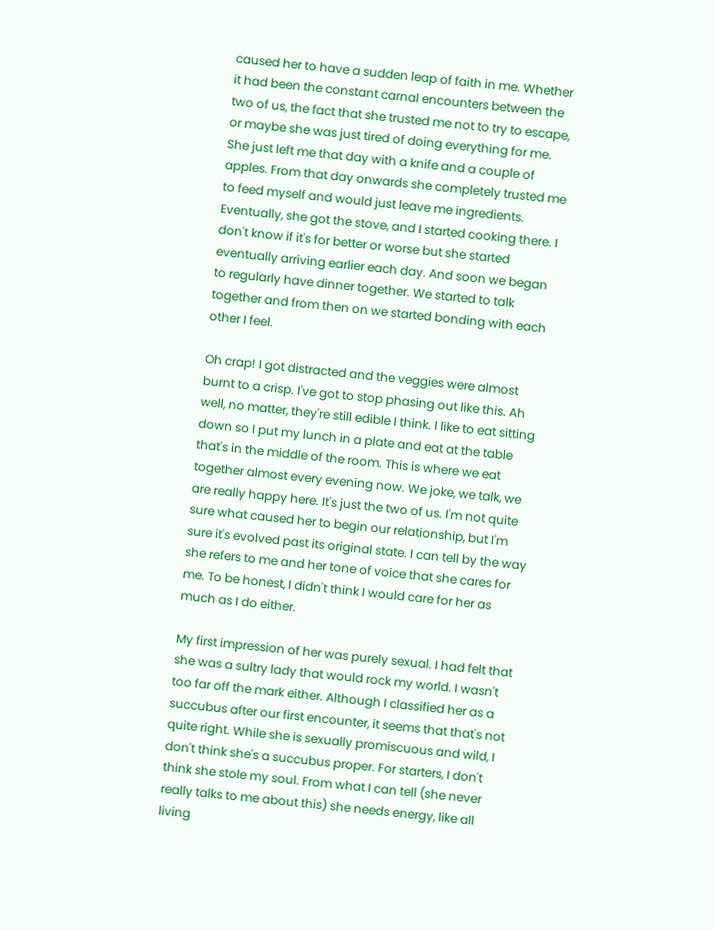caused her to have a sudden leap of faith in me. Whether it had been the constant carnal encounters between the two of us, the fact that she trusted me not to try to escape, or maybe she was just tired of doing everything for me. She just left me that day with a knife and a couple of apples. From that day onwards she completely trusted me to feed myself and would just leave me ingredients. Eventually, she got the stove, and I started cooking there. I don't know if it's for better or worse but she started eventually arriving earlier each day. And soon we began to regularly have dinner together. We started to talk together and from then on we started bonding with each other I feel.

Oh crap! I got distracted and the veggies were almost burnt to a crisp. I've got to stop phasing out like this. Ah well, no matter, they're still edible I think. I like to eat sitting down so I put my lunch in a plate and eat at the table that's in the middle of the room. This is where we eat together almost every evening now. We joke, we talk, we are really happy here. It's just the two of us. I'm not quite sure what caused her to begin our relationship, but I'm sure it's evolved past its original state. I can tell by the way she refers to me and her tone of voice that she cares for me. To be honest, I didn't think I would care for her as much as I do either.

My first impression of her was purely sexual. I had felt that she was a sultry lady that would rock my world. I wasn't too far off the mark either. Although I classified her as a succubus after our first encounter, it seems that that's not quite right. While she is sexually promiscuous and wild, I don't think she's a succubus proper. For starters, I don't think she stole my soul. From what I can tell (she never really talks to me about this) she needs energy, like all living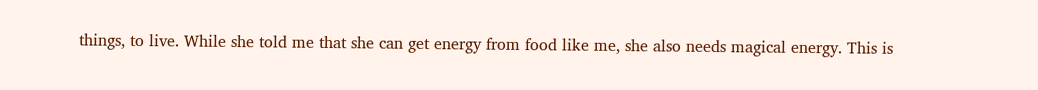things, to live. While she told me that she can get energy from food like me, she also needs magical energy. This is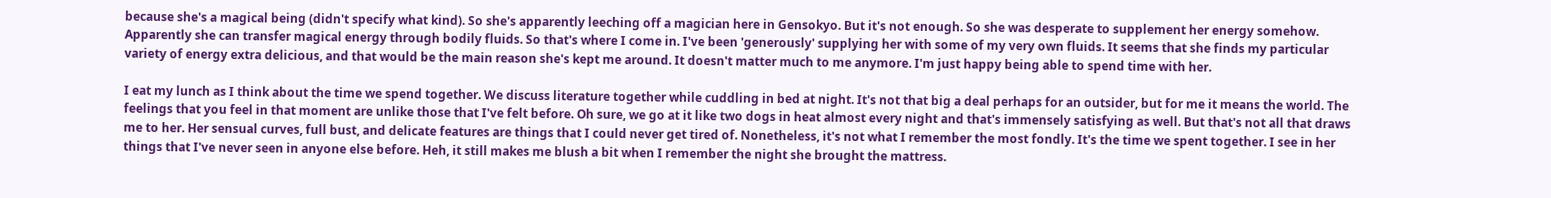because she's a magical being (didn't specify what kind). So she's apparently leeching off a magician here in Gensokyo. But it's not enough. So she was desperate to supplement her energy somehow. Apparently she can transfer magical energy through bodily fluids. So that's where I come in. I've been 'generously' supplying her with some of my very own fluids. It seems that she finds my particular variety of energy extra delicious, and that would be the main reason she's kept me around. It doesn't matter much to me anymore. I'm just happy being able to spend time with her.

I eat my lunch as I think about the time we spend together. We discuss literature together while cuddling in bed at night. It's not that big a deal perhaps for an outsider, but for me it means the world. The feelings that you feel in that moment are unlike those that I've felt before. Oh sure, we go at it like two dogs in heat almost every night and that's immensely satisfying as well. But that's not all that draws me to her. Her sensual curves, full bust, and delicate features are things that I could never get tired of. Nonetheless, it's not what I remember the most fondly. It's the time we spent together. I see in her things that I've never seen in anyone else before. Heh, it still makes me blush a bit when I remember the night she brought the mattress.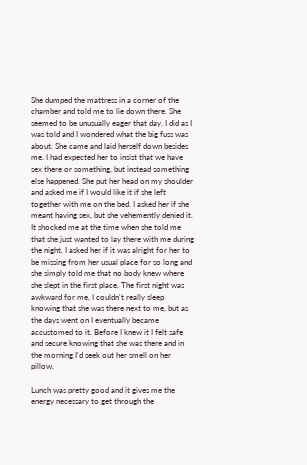She dumped the mattress in a corner of the chamber and told me to lie down there. She seemed to be unusually eager that day. I did as I was told and I wondered what the big fuss was about. She came and laid herself down besides me. I had expected her to insist that we have sex there or something, but instead something else happened. She put her head on my shoulder and asked me if I would like it if she left together with me on the bed. I asked her if she meant having sex, but she vehemently denied it. It shocked me at the time when she told me that she just wanted to lay there with me during the night. I asked her if it was alright for her to be missing from her usual place for so long and she simply told me that no body knew where she slept in the first place. The first night was awkward for me, I couldn't really sleep knowing that she was there next to me, but as the days went on I eventually became accustomed to it. Before I knew it I felt safe and secure knowing that she was there and in the morning I'd seek out her smell on her pillow.

Lunch was pretty good and it gives me the energy necessary to get through the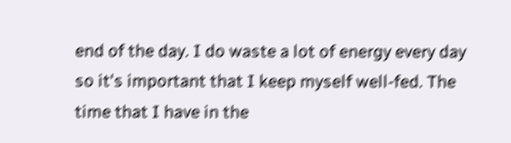end of the day. I do waste a lot of energy every day so it's important that I keep myself well-fed. The time that I have in the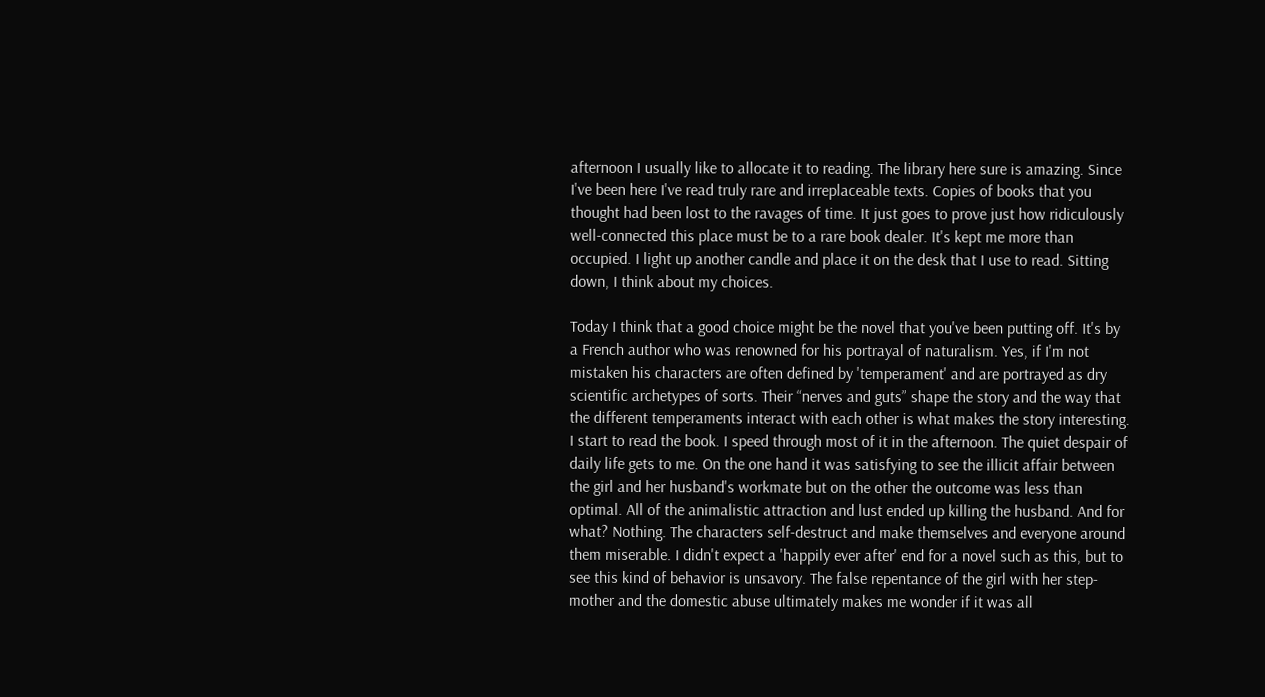afternoon I usually like to allocate it to reading. The library here sure is amazing. Since I've been here I've read truly rare and irreplaceable texts. Copies of books that you thought had been lost to the ravages of time. It just goes to prove just how ridiculously well-connected this place must be to a rare book dealer. It's kept me more than occupied. I light up another candle and place it on the desk that I use to read. Sitting down, I think about my choices.

Today I think that a good choice might be the novel that you've been putting off. It's by a French author who was renowned for his portrayal of naturalism. Yes, if I'm not mistaken his characters are often defined by 'temperament' and are portrayed as dry scientific archetypes of sorts. Their “nerves and guts” shape the story and the way that the different temperaments interact with each other is what makes the story interesting. I start to read the book. I speed through most of it in the afternoon. The quiet despair of daily life gets to me. On the one hand it was satisfying to see the illicit affair between the girl and her husband's workmate but on the other the outcome was less than optimal. All of the animalistic attraction and lust ended up killing the husband. And for what? Nothing. The characters self-destruct and make themselves and everyone around them miserable. I didn't expect a 'happily ever after' end for a novel such as this, but to see this kind of behavior is unsavory. The false repentance of the girl with her step-mother and the domestic abuse ultimately makes me wonder if it was all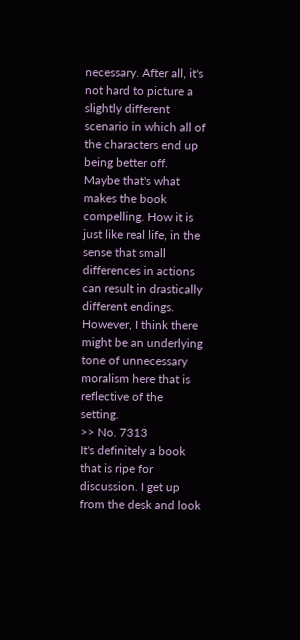necessary. After all, it's not hard to picture a slightly different scenario in which all of the characters end up being better off. Maybe that's what makes the book compelling. How it is just like real life, in the sense that small differences in actions can result in drastically different endings. However, I think there might be an underlying tone of unnecessary moralism here that is reflective of the setting.
>> No. 7313
It's definitely a book that is ripe for discussion. I get up from the desk and look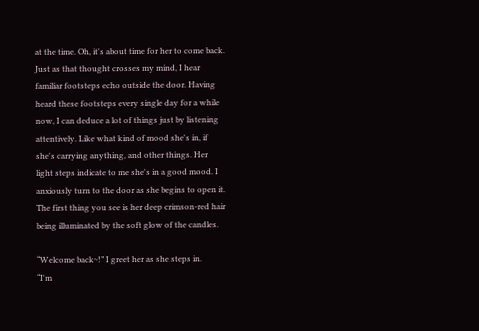at the time. Oh, it's about time for her to come back. Just as that thought crosses my mind, I hear familiar footsteps echo outside the door. Having heard these footsteps every single day for a while now, I can deduce a lot of things just by listening attentively. Like what kind of mood she's in, if she's carrying anything, and other things. Her light steps indicate to me she's in a good mood. I anxiously turn to the door as she begins to open it. The first thing you see is her deep crimson-red hair being illuminated by the soft glow of the candles.

“Welcome back~!” I greet her as she steps in.
“I'm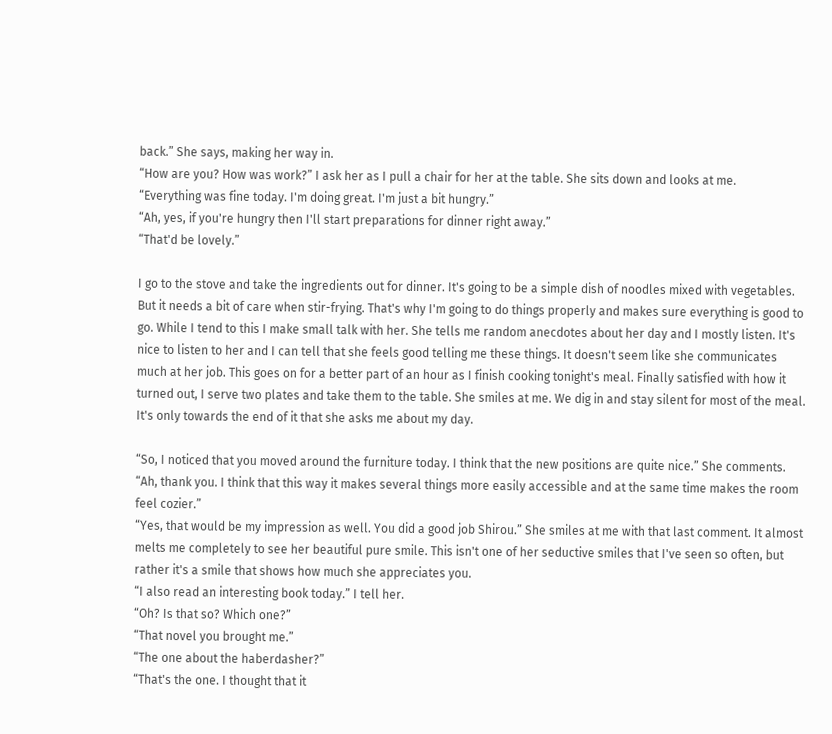back.” She says, making her way in.
“How are you? How was work?” I ask her as I pull a chair for her at the table. She sits down and looks at me.
“Everything was fine today. I'm doing great. I'm just a bit hungry.”
“Ah, yes, if you're hungry then I'll start preparations for dinner right away.”
“That'd be lovely.”

I go to the stove and take the ingredients out for dinner. It's going to be a simple dish of noodles mixed with vegetables. But it needs a bit of care when stir-frying. That's why I'm going to do things properly and makes sure everything is good to go. While I tend to this I make small talk with her. She tells me random anecdotes about her day and I mostly listen. It's nice to listen to her and I can tell that she feels good telling me these things. It doesn't seem like she communicates much at her job. This goes on for a better part of an hour as I finish cooking tonight's meal. Finally satisfied with how it turned out, I serve two plates and take them to the table. She smiles at me. We dig in and stay silent for most of the meal. It's only towards the end of it that she asks me about my day.

“So, I noticed that you moved around the furniture today. I think that the new positions are quite nice.” She comments.
“Ah, thank you. I think that this way it makes several things more easily accessible and at the same time makes the room feel cozier.”
“Yes, that would be my impression as well. You did a good job Shirou.” She smiles at me with that last comment. It almost melts me completely to see her beautiful pure smile. This isn't one of her seductive smiles that I've seen so often, but rather it's a smile that shows how much she appreciates you.
“I also read an interesting book today.” I tell her.
“Oh? Is that so? Which one?”
“That novel you brought me.”
“The one about the haberdasher?”
“That's the one. I thought that it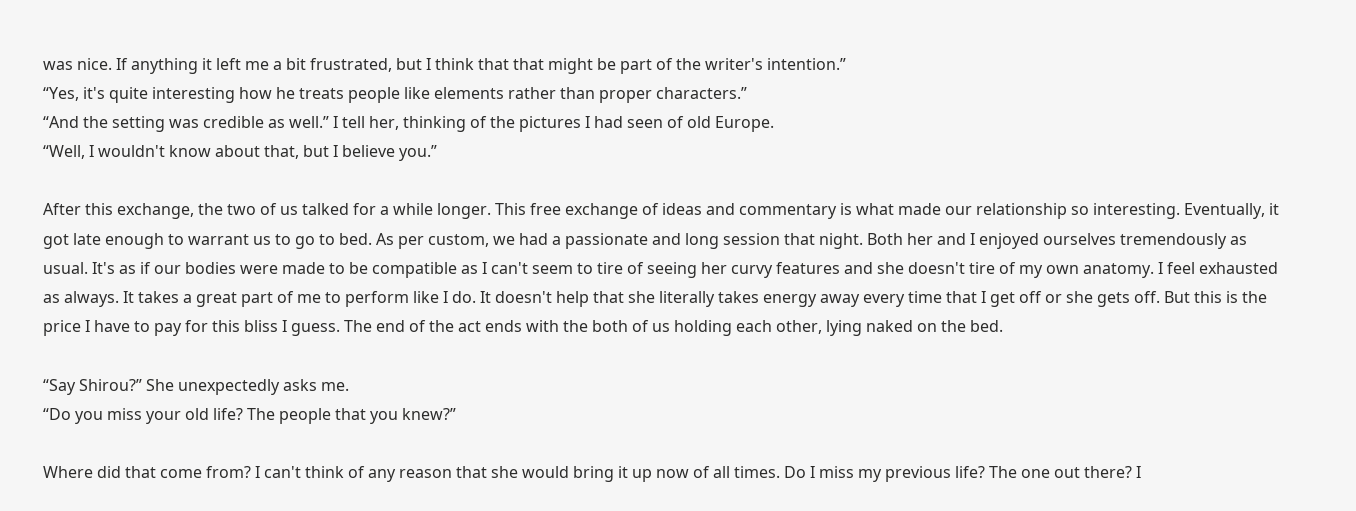was nice. If anything it left me a bit frustrated, but I think that that might be part of the writer's intention.”
“Yes, it's quite interesting how he treats people like elements rather than proper characters.”
“And the setting was credible as well.” I tell her, thinking of the pictures I had seen of old Europe.
“Well, I wouldn't know about that, but I believe you.”

After this exchange, the two of us talked for a while longer. This free exchange of ideas and commentary is what made our relationship so interesting. Eventually, it got late enough to warrant us to go to bed. As per custom, we had a passionate and long session that night. Both her and I enjoyed ourselves tremendously as usual. It's as if our bodies were made to be compatible as I can't seem to tire of seeing her curvy features and she doesn't tire of my own anatomy. I feel exhausted as always. It takes a great part of me to perform like I do. It doesn't help that she literally takes energy away every time that I get off or she gets off. But this is the price I have to pay for this bliss I guess. The end of the act ends with the both of us holding each other, lying naked on the bed.

“Say Shirou?” She unexpectedly asks me.
“Do you miss your old life? The people that you knew?”

Where did that come from? I can't think of any reason that she would bring it up now of all times. Do I miss my previous life? The one out there? I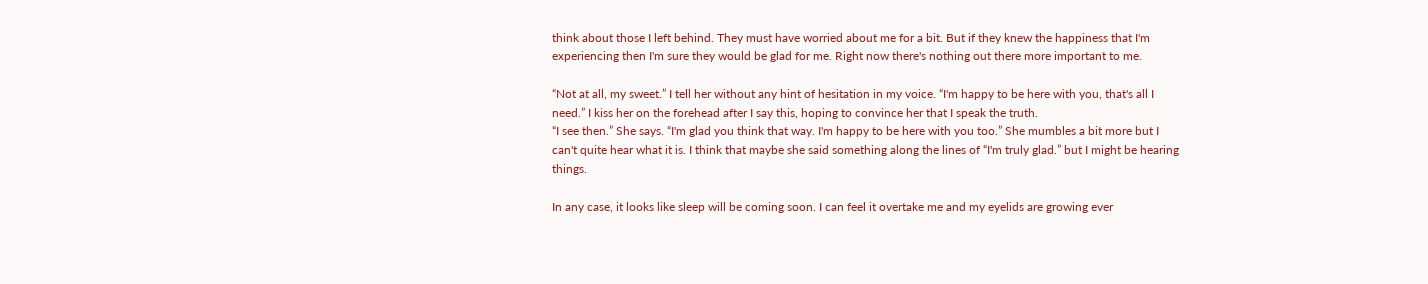think about those I left behind. They must have worried about me for a bit. But if they knew the happiness that I'm experiencing then I'm sure they would be glad for me. Right now there's nothing out there more important to me.

“Not at all, my sweet.” I tell her without any hint of hesitation in my voice. “I'm happy to be here with you, that's all I need.” I kiss her on the forehead after I say this, hoping to convince her that I speak the truth.
“I see then.” She says. “I'm glad you think that way. I'm happy to be here with you too.” She mumbles a bit more but I can't quite hear what it is. I think that maybe she said something along the lines of “I'm truly glad.” but I might be hearing things.

In any case, it looks like sleep will be coming soon. I can feel it overtake me and my eyelids are growing ever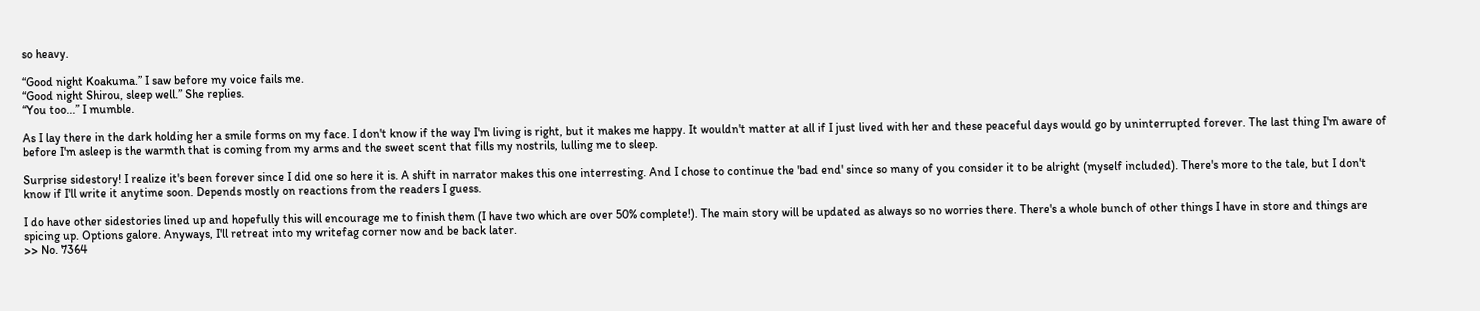so heavy.

“Good night Koakuma.” I saw before my voice fails me.
“Good night Shirou, sleep well.” She replies.
“You too...” I mumble.

As I lay there in the dark holding her a smile forms on my face. I don't know if the way I'm living is right, but it makes me happy. It wouldn't matter at all if I just lived with her and these peaceful days would go by uninterrupted forever. The last thing I'm aware of before I'm asleep is the warmth that is coming from my arms and the sweet scent that fills my nostrils, lulling me to sleep.

Surprise sidestory! I realize it's been forever since I did one so here it is. A shift in narrator makes this one interresting. And I chose to continue the 'bad end' since so many of you consider it to be alright (myself included). There's more to the tale, but I don't know if I'll write it anytime soon. Depends mostly on reactions from the readers I guess.

I do have other sidestories lined up and hopefully this will encourage me to finish them (I have two which are over 50% complete!). The main story will be updated as always so no worries there. There's a whole bunch of other things I have in store and things are spicing up. Options galore. Anyways, I'll retreat into my writefag corner now and be back later.
>> No. 7364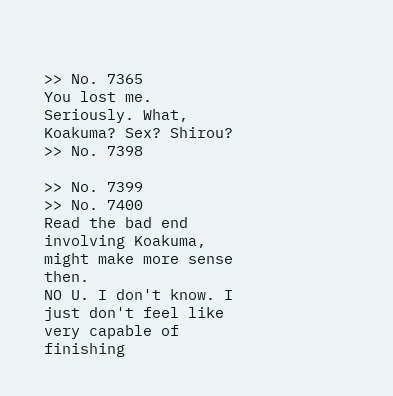>> No. 7365
You lost me. Seriously. What, Koakuma? Sex? Shirou?
>> No. 7398

>> No. 7399
>> No. 7400
Read the bad end involving Koakuma, might make more sense then.
NO U. I don't know. I just don't feel like very capable of finishing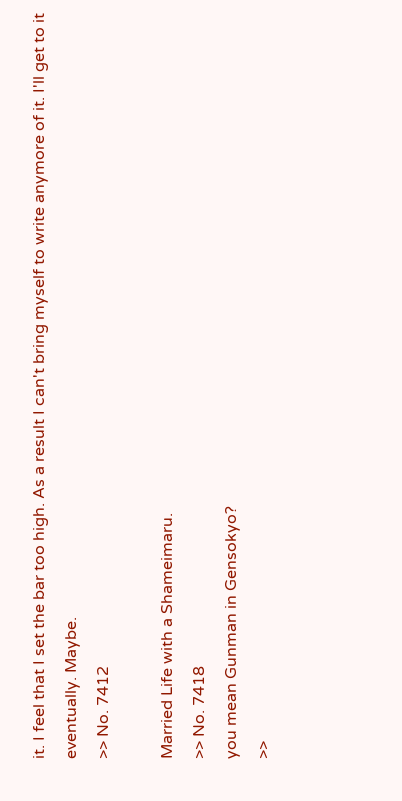it. I feel that I set the bar too high. As a result I can't bring myself to write anymore of it. I'll get to it eventually. Maybe.
>> No. 7412

Married Life with a Shameimaru.
>> No. 7418
you mean Gunman in Gensokyo?
>>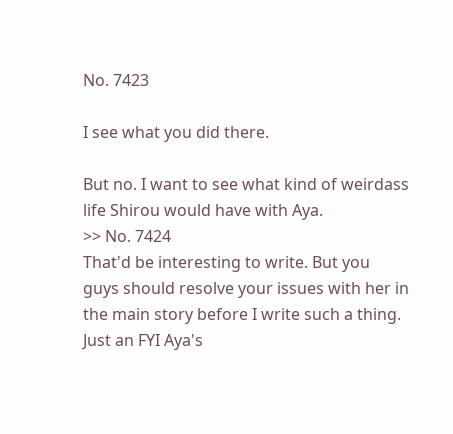No. 7423

I see what you did there.

But no. I want to see what kind of weirdass life Shirou would have with Aya.
>> No. 7424
That'd be interesting to write. But you guys should resolve your issues with her in the main story before I write such a thing. Just an FYI Aya's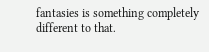fantasies is something completely different to that.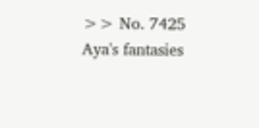>> No. 7425
Aya's fantasies